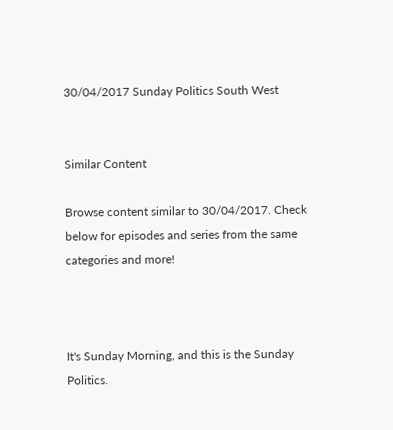30/04/2017 Sunday Politics South West


Similar Content

Browse content similar to 30/04/2017. Check below for episodes and series from the same categories and more!



It's Sunday Morning, and this is the Sunday Politics.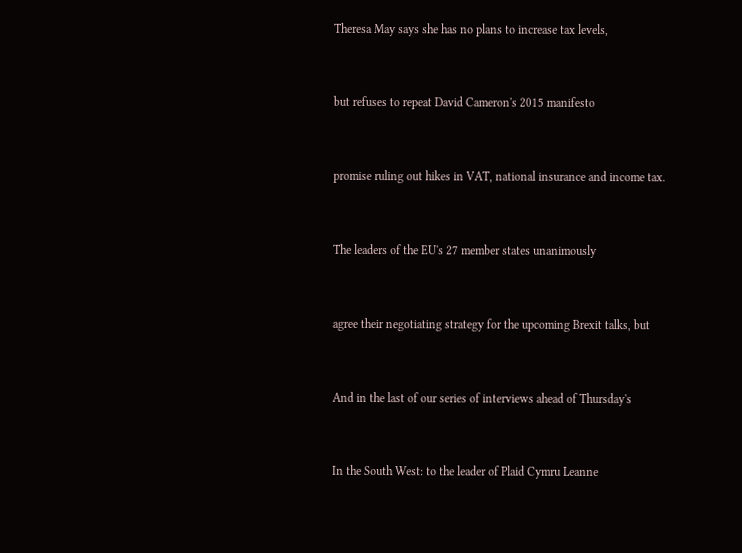Theresa May says she has no plans to increase tax levels,


but refuses to repeat David Cameron's 2015 manifesto


promise ruling out hikes in VAT, national insurance and income tax.


The leaders of the EU's 27 member states unanimously


agree their negotiating strategy for the upcoming Brexit talks, but


And in the last of our series of interviews ahead of Thursday's


In the South West: to the leader of Plaid Cymru Leanne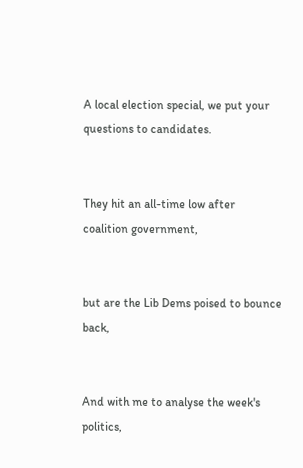A local election special, we put your questions to candidates.


They hit an all-time low after coalition government,


but are the Lib Dems poised to bounce back,


And with me to analyse the week's politics,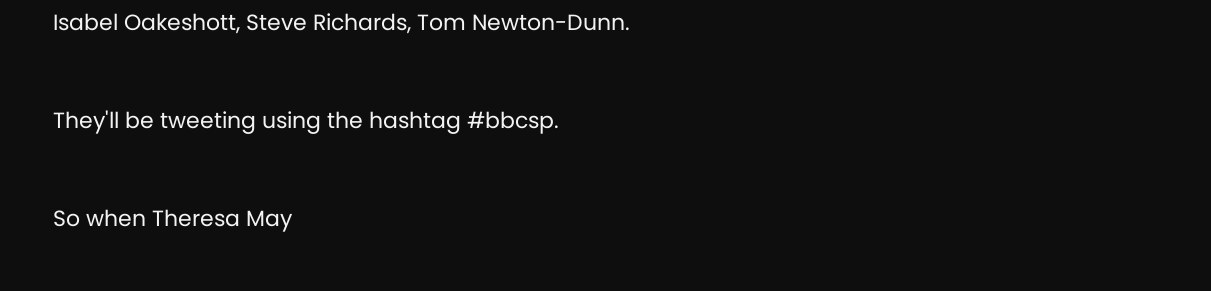Isabel Oakeshott, Steve Richards, Tom Newton-Dunn.


They'll be tweeting using the hashtag #bbcsp.


So when Theresa May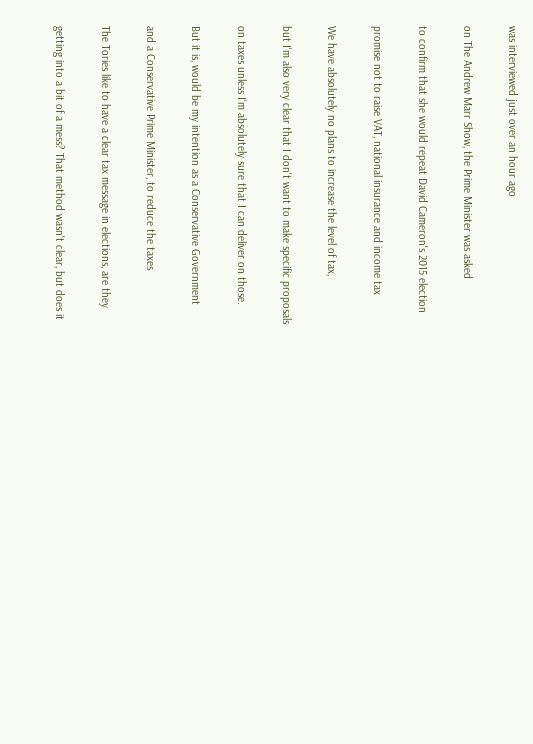was interviewed just over an hour ago


on The Andrew Marr Show, the Prime Minister was asked


to confirm that she would repeat David Cameron's 2015 election


promise not to raise VAT, national insurance and income tax


We have absolutely no plans to increase the level of tax,


but I'm also very clear that I don't want to make specific proposals


on taxes unless I'm absolutely sure that I can deliver on those.


But it is, would be my intention as a Conservative Government


and a Conservative Prime Minister, to reduce the taxes


The Tories like to have a clear tax message in elections, are they


getting into a bit of a mess? That method wasn't clear, but does it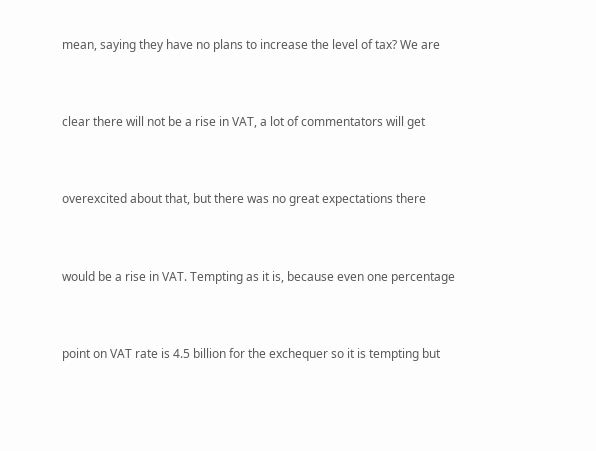mean, saying they have no plans to increase the level of tax? We are


clear there will not be a rise in VAT, a lot of commentators will get


overexcited about that, but there was no great expectations there


would be a rise in VAT. Tempting as it is, because even one percentage


point on VAT rate is 4.5 billion for the exchequer so it is tempting but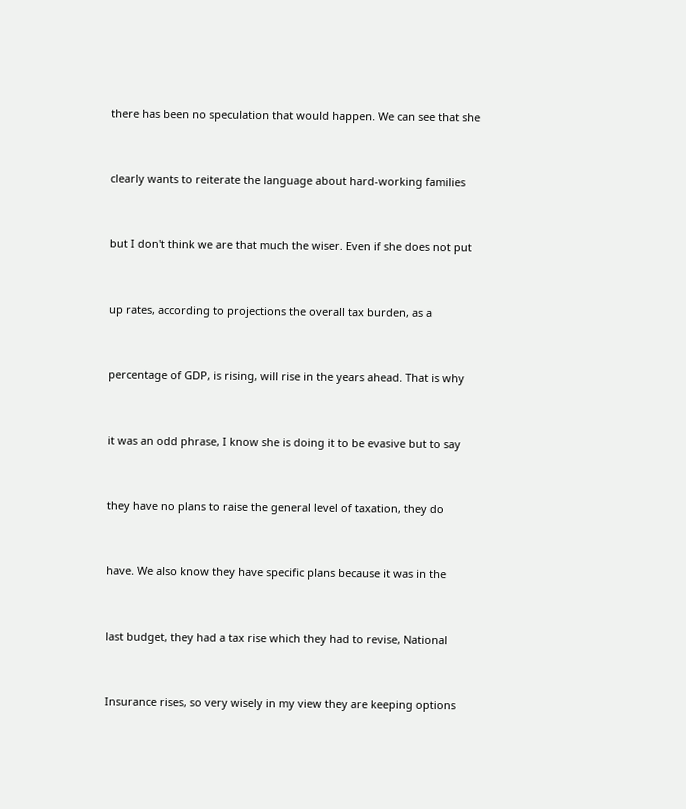there has been no speculation that would happen. We can see that she


clearly wants to reiterate the language about hard-working families


but I don't think we are that much the wiser. Even if she does not put


up rates, according to projections the overall tax burden, as a


percentage of GDP, is rising, will rise in the years ahead. That is why


it was an odd phrase, I know she is doing it to be evasive but to say


they have no plans to raise the general level of taxation, they do


have. We also know they have specific plans because it was in the


last budget, they had a tax rise which they had to revise, National


Insurance rises, so very wisely in my view they are keeping options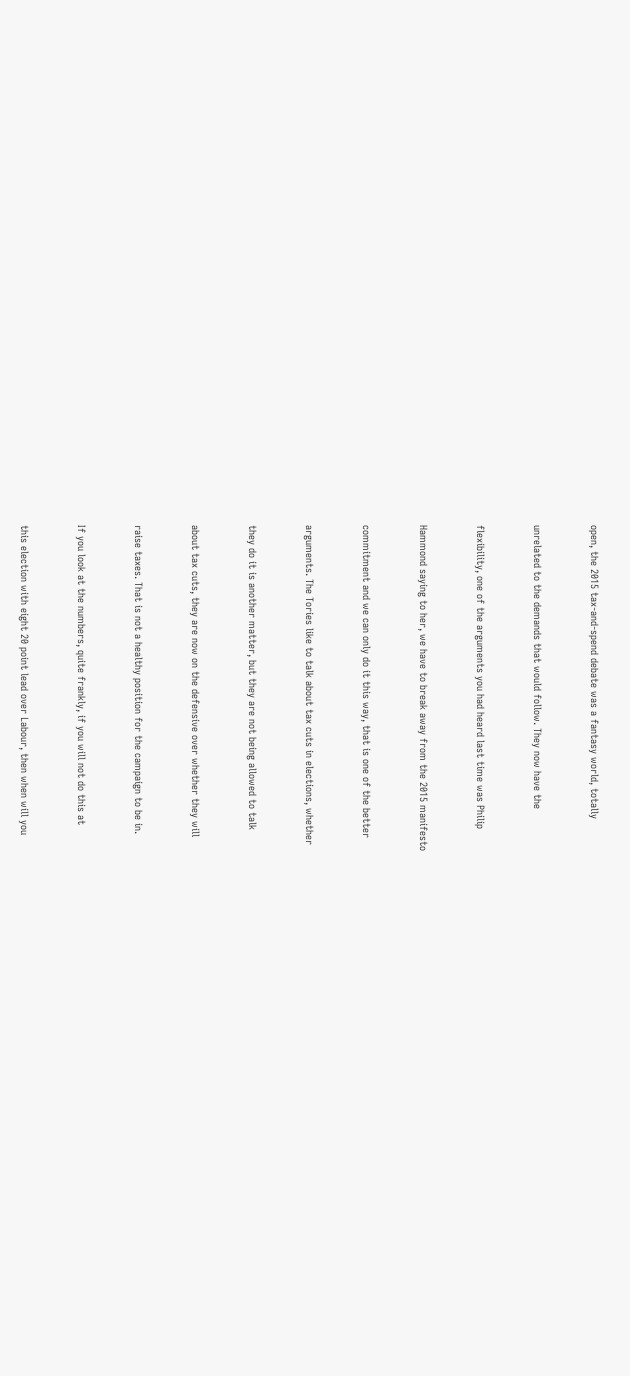open, the 2015 tax-and-spend debate was a fantasy world, totally


unrelated to the demands that would follow. They now have the


flexibility, one of the arguments you had heard last time was Philip


Hammond saying to her, we have to break away from the 2015 manifesto


commitment and we can only do it this way, that is one of the better


arguments. The Tories like to talk about tax cuts in elections, whether


they do it is another matter, but they are not being allowed to talk


about tax cuts, they are now on the defensive over whether they will


raise taxes. That is not a healthy position for the campaign to be in.


If you look at the numbers, quite frankly, if you will not do this at


this election with eight 20 point lead over Labour, then when will you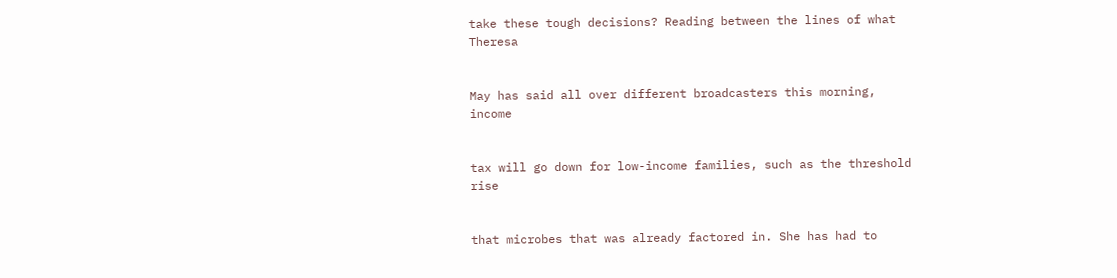take these tough decisions? Reading between the lines of what Theresa


May has said all over different broadcasters this morning, income


tax will go down for low-income families, such as the threshold rise


that microbes that was already factored in. She has had to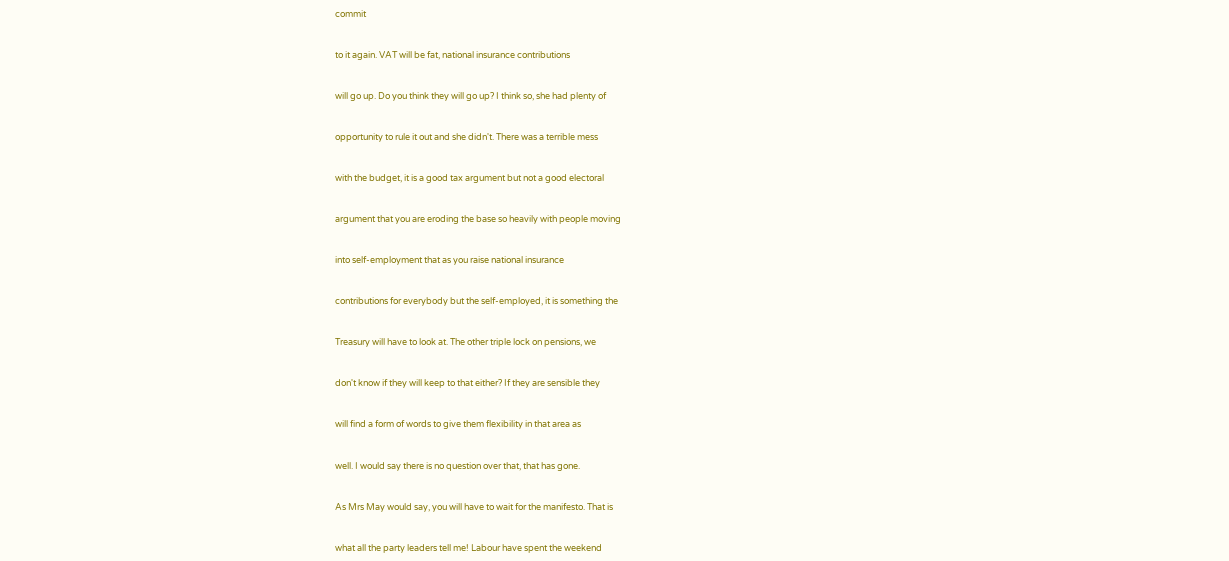commit


to it again. VAT will be fat, national insurance contributions


will go up. Do you think they will go up? I think so, she had plenty of


opportunity to rule it out and she didn't. There was a terrible mess


with the budget, it is a good tax argument but not a good electoral


argument that you are eroding the base so heavily with people moving


into self-employment that as you raise national insurance


contributions for everybody but the self-employed, it is something the


Treasury will have to look at. The other triple lock on pensions, we


don't know if they will keep to that either? If they are sensible they


will find a form of words to give them flexibility in that area as


well. I would say there is no question over that, that has gone.


As Mrs May would say, you will have to wait for the manifesto. That is


what all the party leaders tell me! Labour have spent the weekend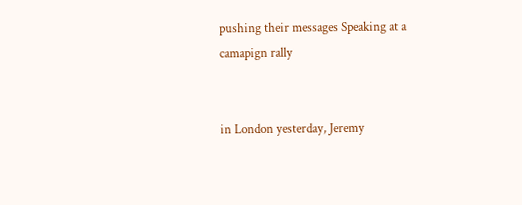pushing their messages Speaking at a camapign rally


in London yesterday, Jeremy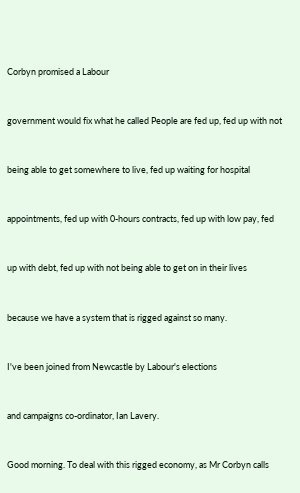Corbyn promised a Labour


government would fix what he called People are fed up, fed up with not


being able to get somewhere to live, fed up waiting for hospital


appointments, fed up with 0-hours contracts, fed up with low pay, fed


up with debt, fed up with not being able to get on in their lives


because we have a system that is rigged against so many.


I've been joined from Newcastle by Labour's elections


and campaigns co-ordinator, Ian Lavery.


Good morning. To deal with this rigged economy, as Mr Corbyn calls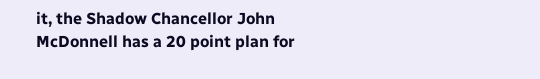it, the Shadow Chancellor John McDonnell has a 20 point plan for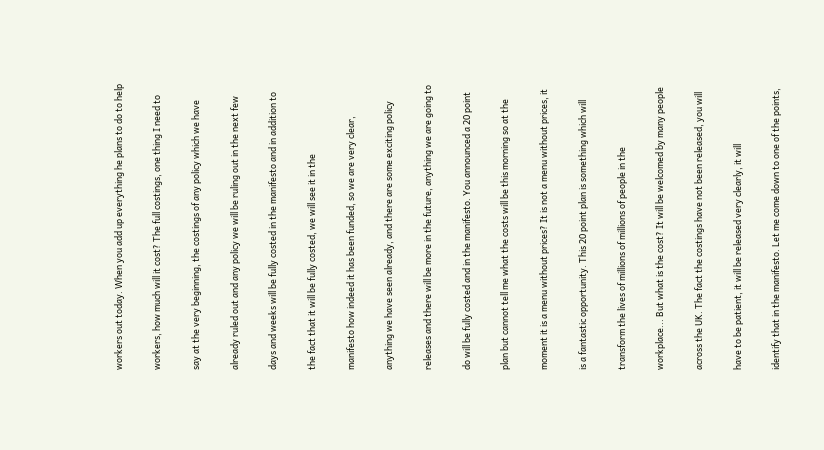workers out today. When you add up everything he plans to do to help


workers, how much will it cost? The full costings, one thing I need to


say at the very beginning, the costings of any policy which we have


already ruled out and any policy we will be ruling out in the next few


days and weeks will be fully costed in the manifesto and in addition to


the fact that it will be fully costed, we will see it in the


manifesto how indeed it has been funded, so we are very clear,


anything we have seen already, and there are some exciting policy


releases and there will be more in the future, anything we are going to


do will be fully costed and in the manifesto. You announced a 20 point


plan but cannot tell me what the costs will be this morning so at the


moment it is a menu without prices? It is not a menu without prices, it


is a fantastic opportunity. This 20 point plan is something which will


transform the lives of millions of millions of people in the


workplace... But what is the cost? It will be welcomed by many people


across the UK. The fact the costings have not been released, you will


have to be patient, it will be released very clearly, it will


identify that in the manifesto. Let me come down to one of the points,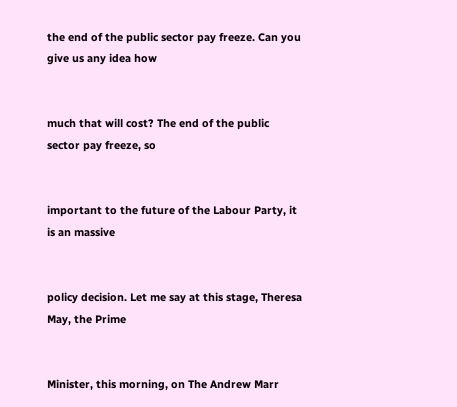the end of the public sector pay freeze. Can you give us any idea how


much that will cost? The end of the public sector pay freeze, so


important to the future of the Labour Party, it is an massive


policy decision. Let me say at this stage, Theresa May, the Prime


Minister, this morning, on The Andrew Marr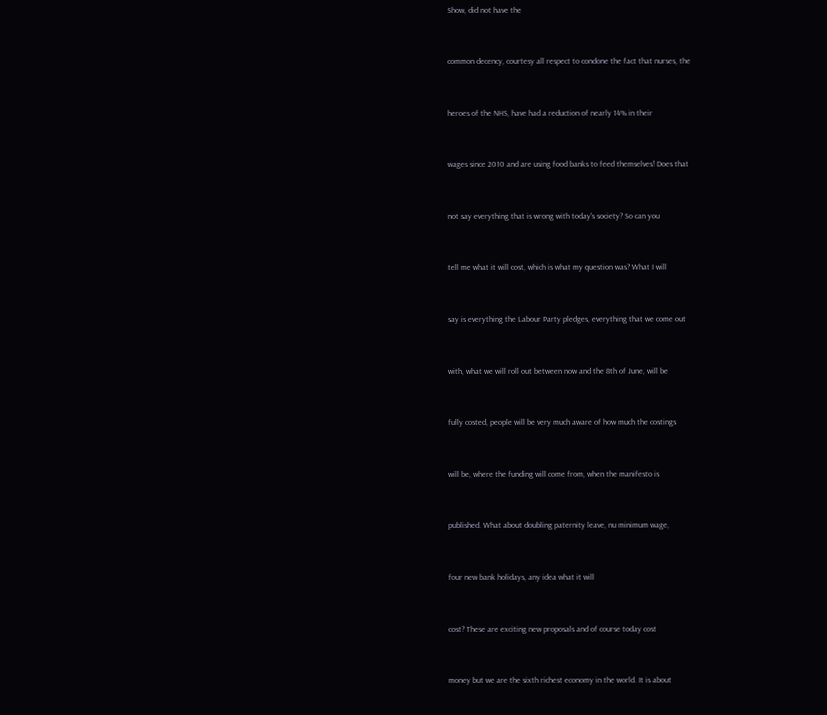Show, did not have the


common decency, courtesy all respect to condone the fact that nurses, the


heroes of the NHS, have had a reduction of nearly 14% in their


wages since 2010 and are using food banks to feed themselves! Does that


not say everything that is wrong with today's society? So can you


tell me what it will cost, which is what my question was? What I will


say is everything the Labour Party pledges, everything that we come out


with, what we will roll out between now and the 8th of June, will be


fully costed, people will be very much aware of how much the costings


will be, where the funding will come from, when the manifesto is


published. What about doubling paternity leave, nu minimum wage,


four new bank holidays, any idea what it will


cost? These are exciting new proposals and of course today cost


money but we are the sixth richest economy in the world. It is about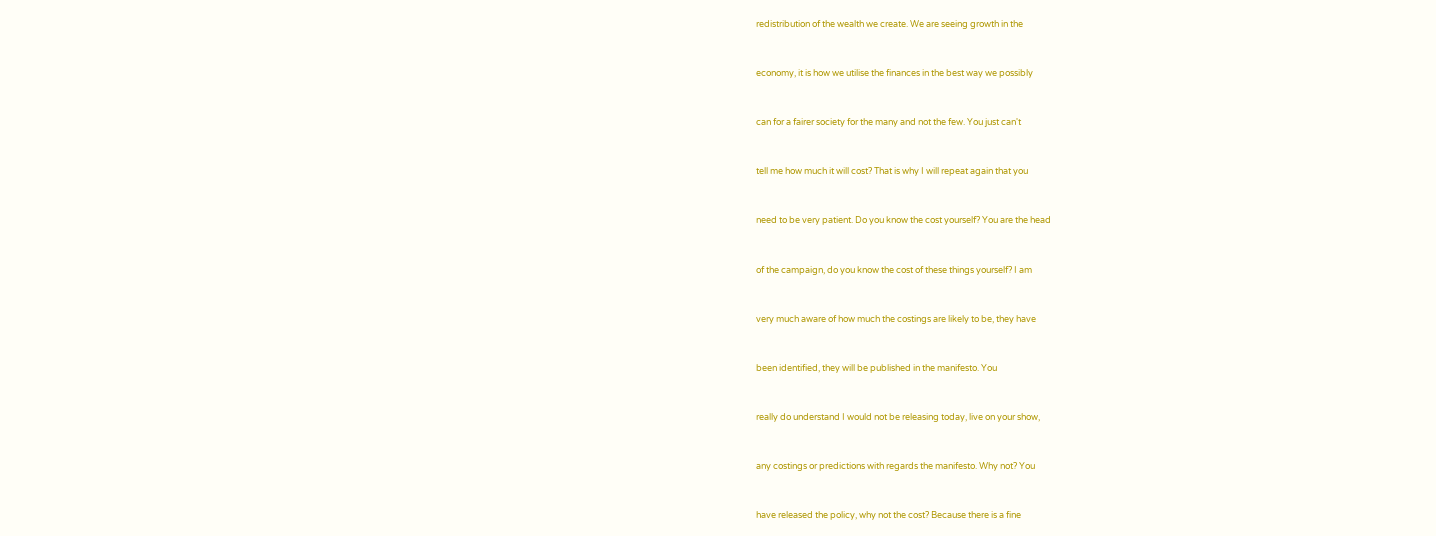redistribution of the wealth we create. We are seeing growth in the


economy, it is how we utilise the finances in the best way we possibly


can for a fairer society for the many and not the few. You just can't


tell me how much it will cost? That is why I will repeat again that you


need to be very patient. Do you know the cost yourself? You are the head


of the campaign, do you know the cost of these things yourself? I am


very much aware of how much the costings are likely to be, they have


been identified, they will be published in the manifesto. You


really do understand I would not be releasing today, live on your show,


any costings or predictions with regards the manifesto. Why not? You


have released the policy, why not the cost? Because there is a fine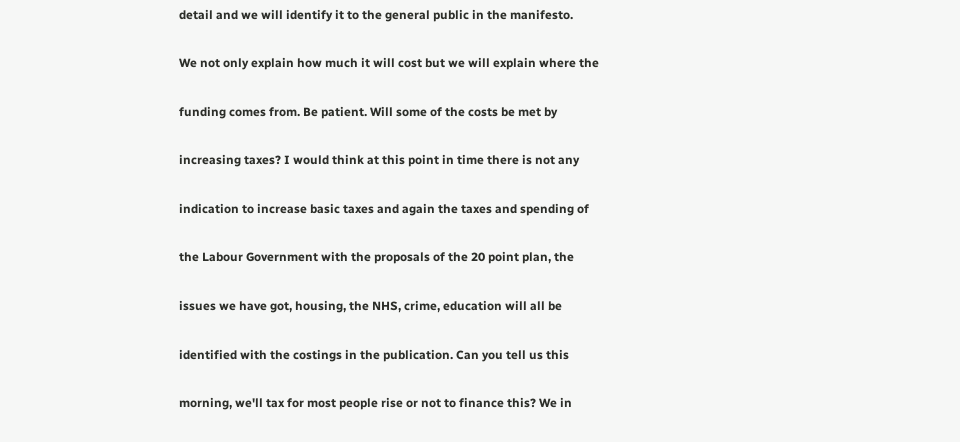detail and we will identify it to the general public in the manifesto.


We not only explain how much it will cost but we will explain where the


funding comes from. Be patient. Will some of the costs be met by


increasing taxes? I would think at this point in time there is not any


indication to increase basic taxes and again the taxes and spending of


the Labour Government with the proposals of the 20 point plan, the


issues we have got, housing, the NHS, crime, education will all be


identified with the costings in the publication. Can you tell us this


morning, we'll tax for most people rise or not to finance this? We in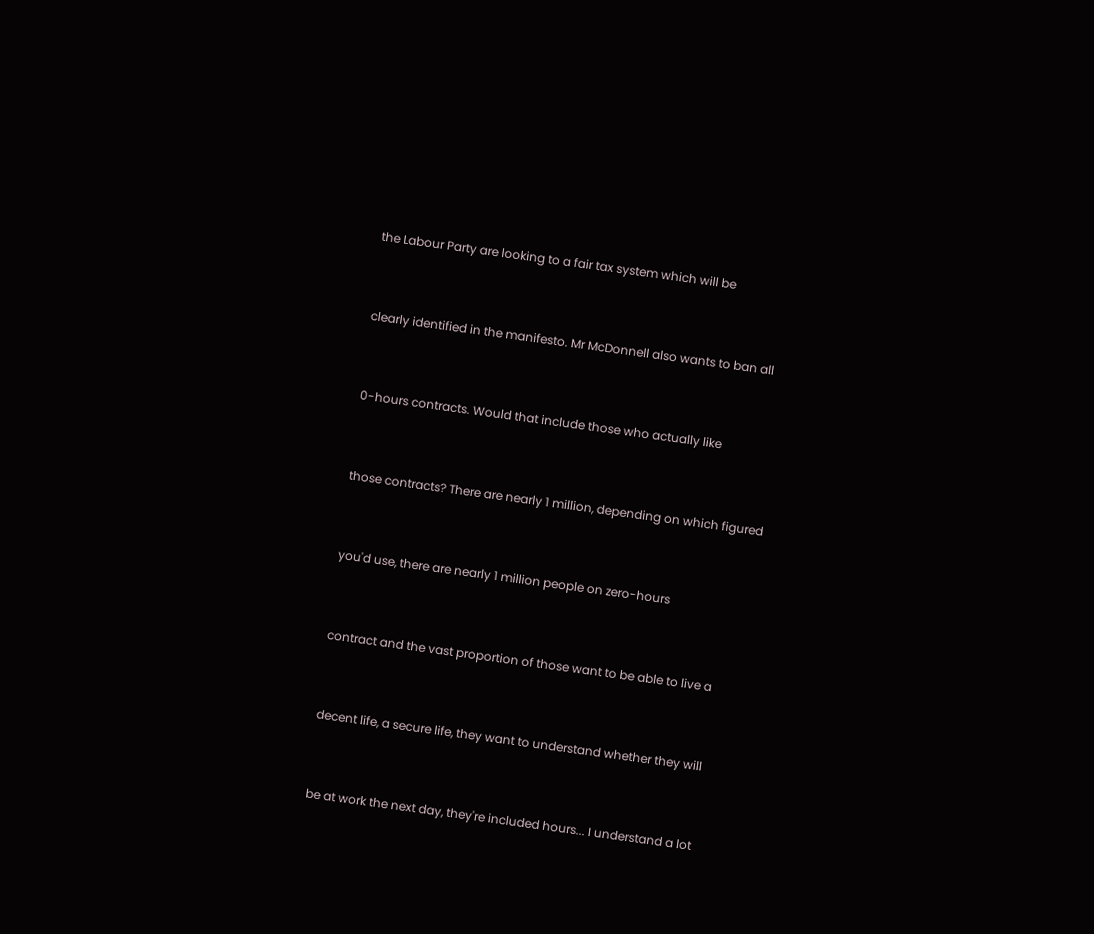the Labour Party are looking to a fair tax system which will be


clearly identified in the manifesto. Mr McDonnell also wants to ban all


0-hours contracts. Would that include those who actually like


those contracts? There are nearly 1 million, depending on which figured


you'd use, there are nearly 1 million people on zero-hours


contract and the vast proportion of those want to be able to live a


decent life, a secure life, they want to understand whether they will


be at work the next day, they're included hours... I understand a lot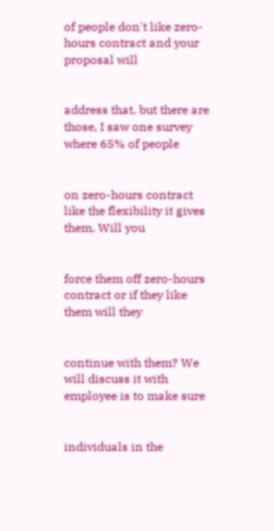of people don't like zero-hours contract and your proposal will


address that, but there are those, I saw one survey where 65% of people


on zero-hours contract like the flexibility it gives them. Will you


force them off zero-hours contract or if they like them will they


continue with them? We will discuss it with employee is to make sure


individuals in the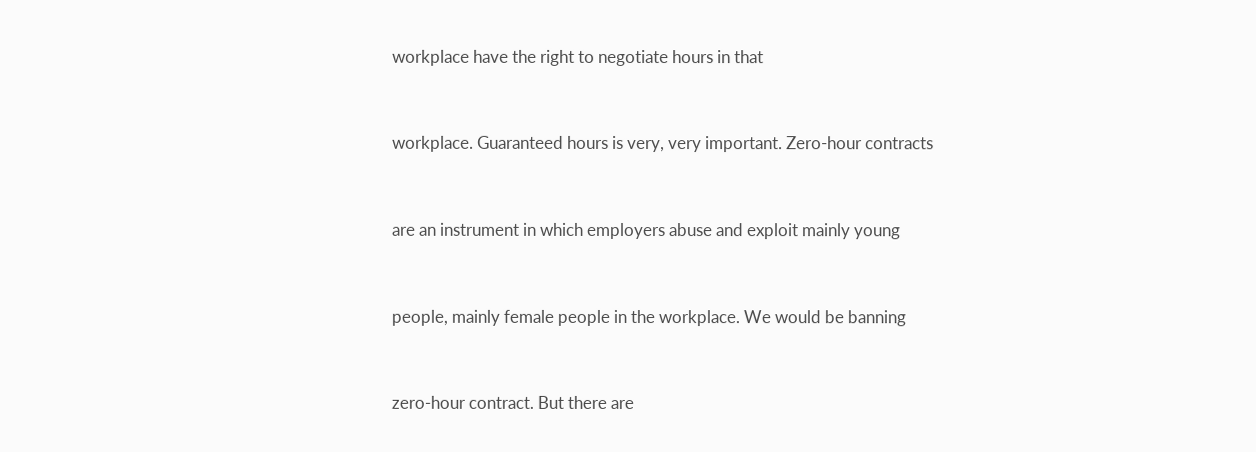workplace have the right to negotiate hours in that


workplace. Guaranteed hours is very, very important. Zero-hour contracts


are an instrument in which employers abuse and exploit mainly young


people, mainly female people in the workplace. We would be banning


zero-hour contract. But there are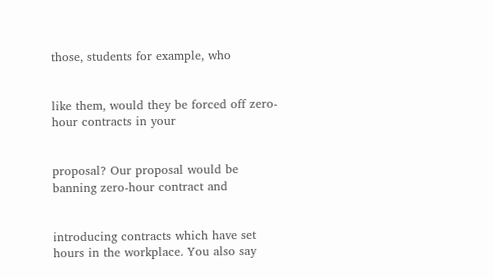those, students for example, who


like them, would they be forced off zero-hour contracts in your


proposal? Our proposal would be banning zero-hour contract and


introducing contracts which have set hours in the workplace. You also say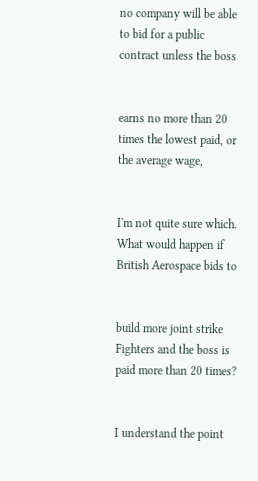no company will be able to bid for a public contract unless the boss


earns no more than 20 times the lowest paid, or the average wage,


I'm not quite sure which. What would happen if British Aerospace bids to


build more joint strike Fighters and the boss is paid more than 20 times?


I understand the point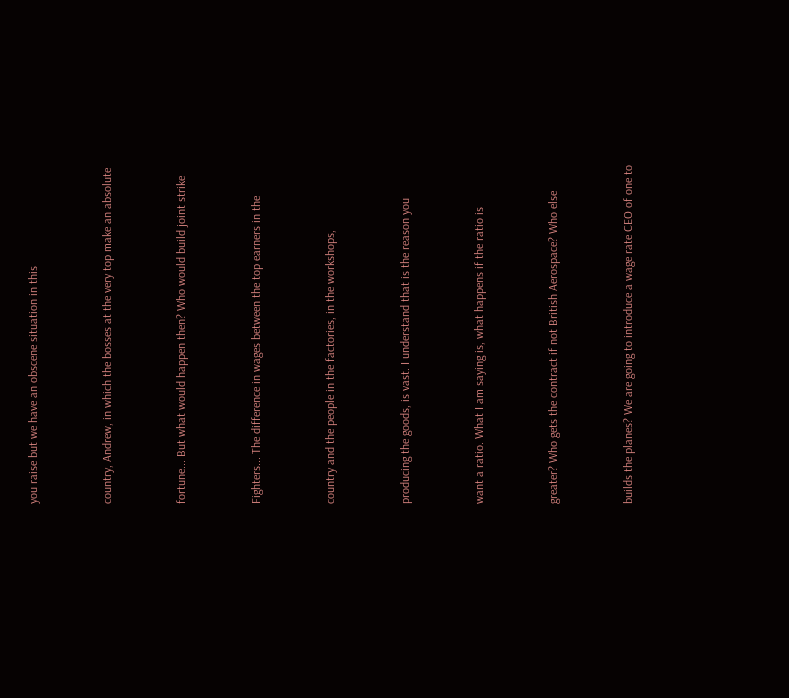you raise but we have an obscene situation in this


country, Andrew, in which the bosses at the very top make an absolute


fortune... But what would happen then? Who would build joint strike


Fighters... The difference in wages between the top earners in the


country and the people in the factories, in the workshops,


producing the goods, is vast. I understand that is the reason you


want a ratio. What I am saying is, what happens if the ratio is


greater? Who gets the contract if not British Aerospace? Who else


builds the planes? We are going to introduce a wage rate CEO of one to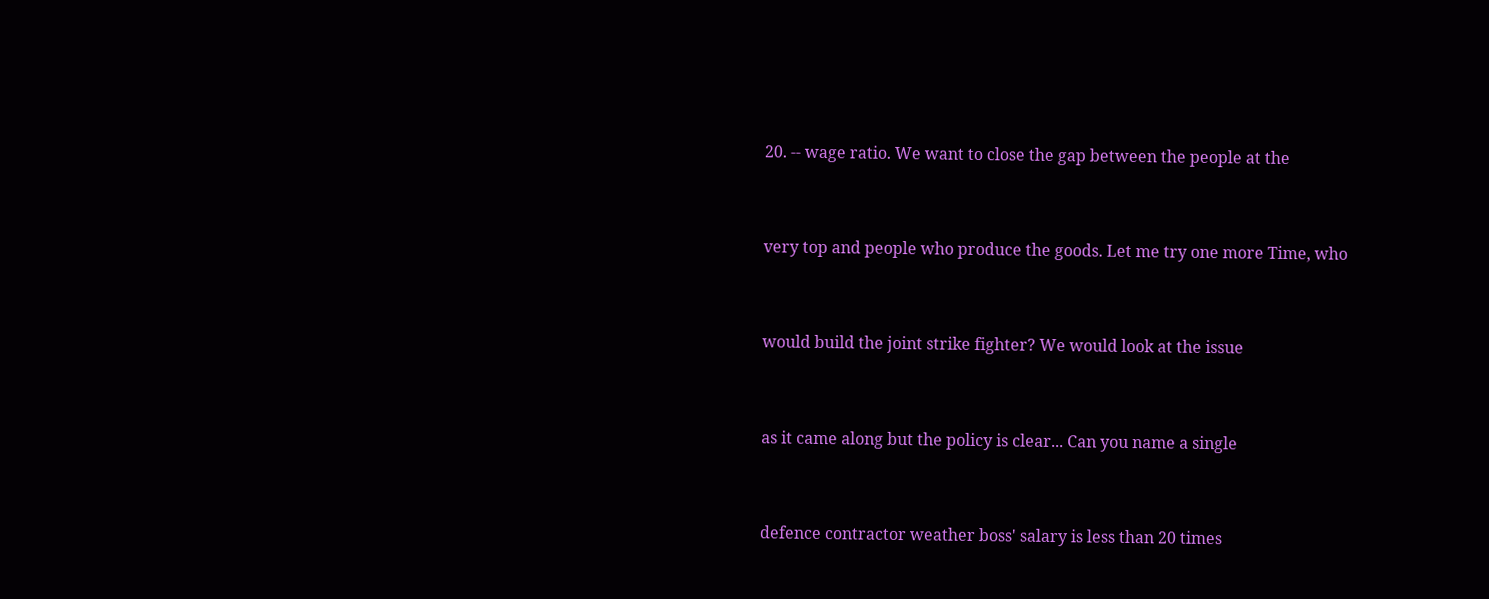20. -- wage ratio. We want to close the gap between the people at the


very top and people who produce the goods. Let me try one more Time, who


would build the joint strike fighter? We would look at the issue


as it came along but the policy is clear... Can you name a single


defence contractor weather boss' salary is less than 20 times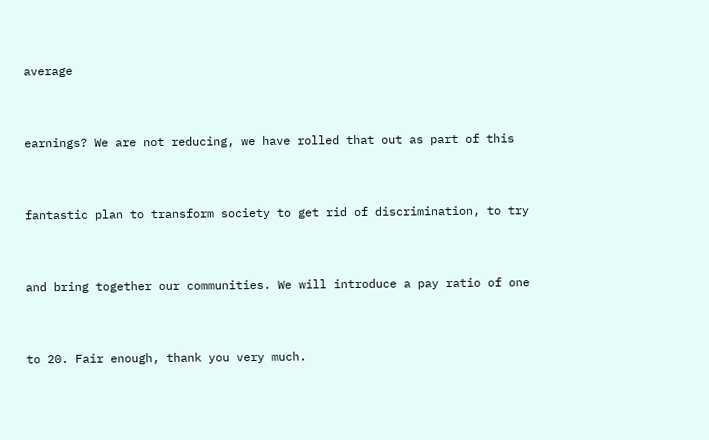average


earnings? We are not reducing, we have rolled that out as part of this


fantastic plan to transform society to get rid of discrimination, to try


and bring together our communities. We will introduce a pay ratio of one


to 20. Fair enough, thank you very much.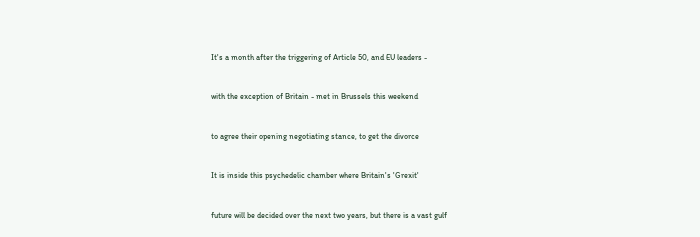It's a month after the triggering of Article 50, and EU leaders -


with the exception of Britain - met in Brussels this weekend


to agree their opening negotiating stance, to get the divorce


It is inside this psychedelic chamber where Britain's 'Grexit'


future will be decided over the next two years, but there is a vast gulf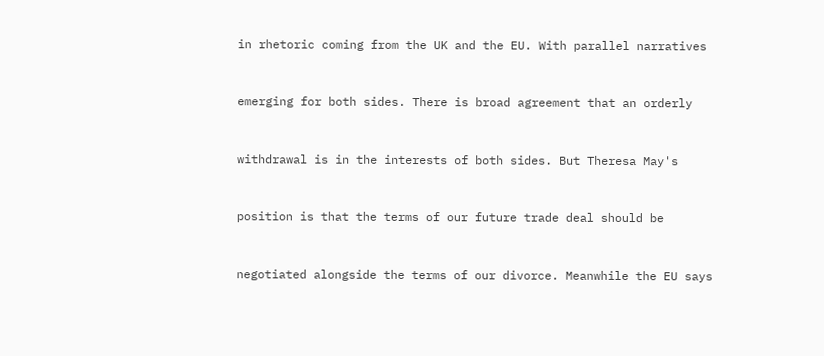in rhetoric coming from the UK and the EU. With parallel narratives


emerging for both sides. There is broad agreement that an orderly


withdrawal is in the interests of both sides. But Theresa May's


position is that the terms of our future trade deal should be


negotiated alongside the terms of our divorce. Meanwhile the EU says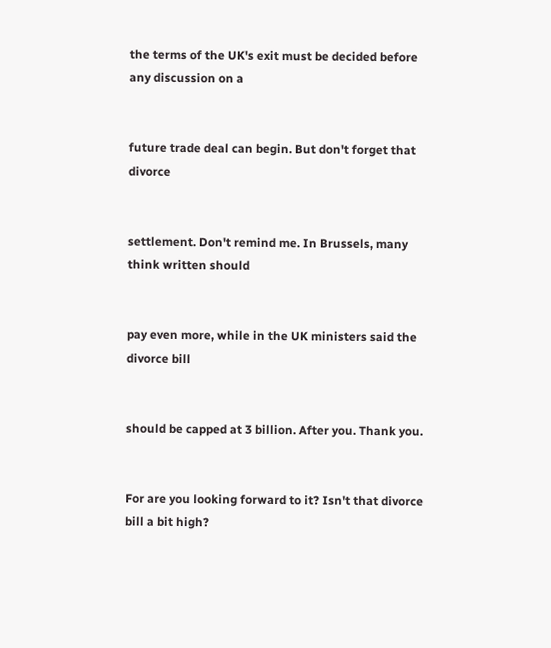the terms of the UK's exit must be decided before any discussion on a


future trade deal can begin. But don't forget that divorce


settlement. Don't remind me. In Brussels, many think written should


pay even more, while in the UK ministers said the divorce bill


should be capped at 3 billion. After you. Thank you.


For are you looking forward to it? Isn't that divorce bill a bit high?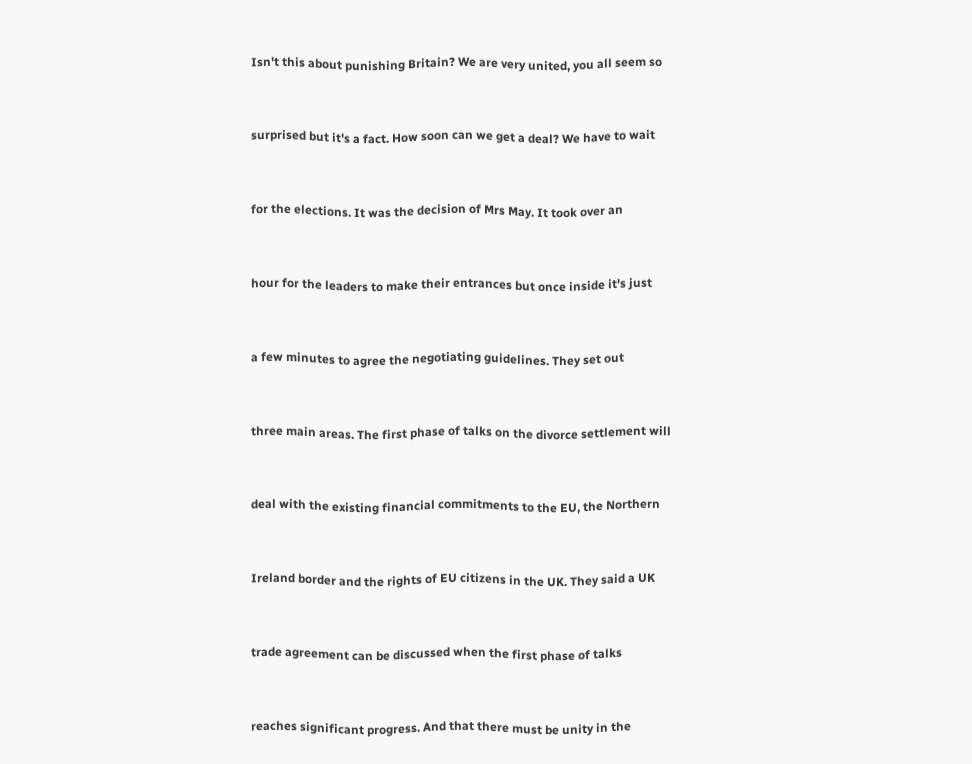Isn't this about punishing Britain? We are very united, you all seem so


surprised but it's a fact. How soon can we get a deal? We have to wait


for the elections. It was the decision of Mrs May. It took over an


hour for the leaders to make their entrances but once inside it's just


a few minutes to agree the negotiating guidelines. They set out


three main areas. The first phase of talks on the divorce settlement will


deal with the existing financial commitments to the EU, the Northern


Ireland border and the rights of EU citizens in the UK. They said a UK


trade agreement can be discussed when the first phase of talks


reaches significant progress. And that there must be unity in the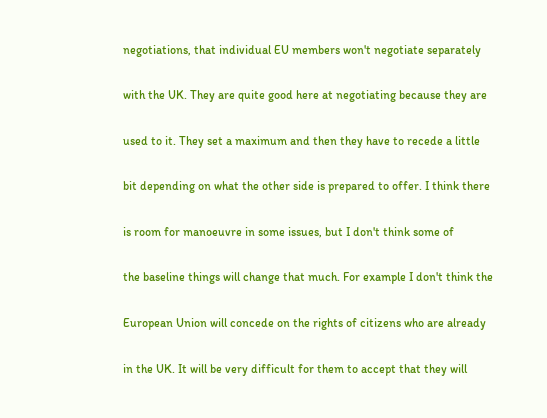negotiations, that individual EU members won't negotiate separately


with the UK. They are quite good here at negotiating because they are


used to it. They set a maximum and then they have to recede a little


bit depending on what the other side is prepared to offer. I think there


is room for manoeuvre in some issues, but I don't think some of


the baseline things will change that much. For example I don't think the


European Union will concede on the rights of citizens who are already


in the UK. It will be very difficult for them to accept that they will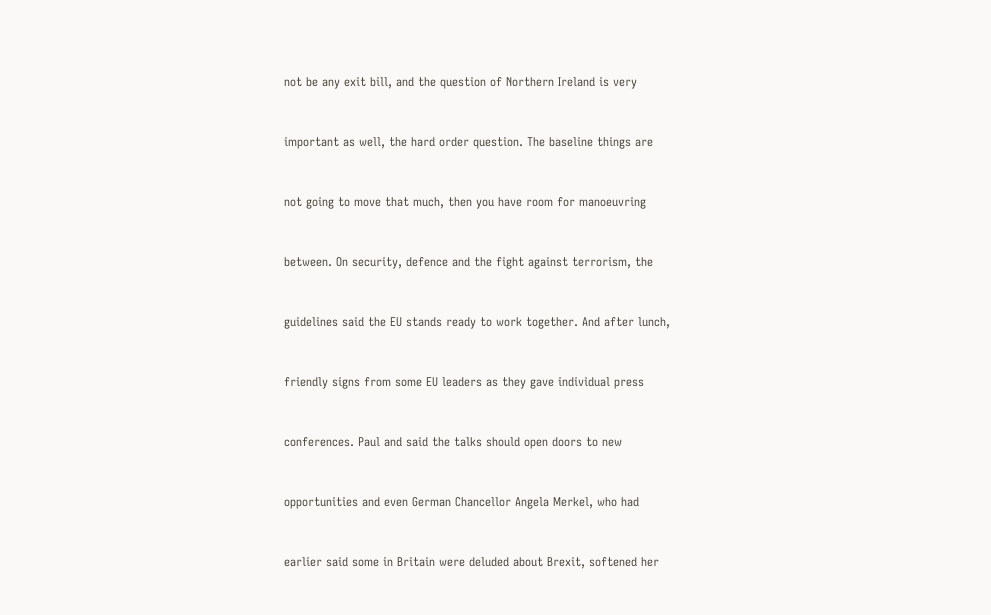not be any exit bill, and the question of Northern Ireland is very


important as well, the hard order question. The baseline things are


not going to move that much, then you have room for manoeuvring


between. On security, defence and the fight against terrorism, the


guidelines said the EU stands ready to work together. And after lunch,


friendly signs from some EU leaders as they gave individual press


conferences. Paul and said the talks should open doors to new


opportunities and even German Chancellor Angela Merkel, who had


earlier said some in Britain were deluded about Brexit, softened her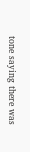tone saying there was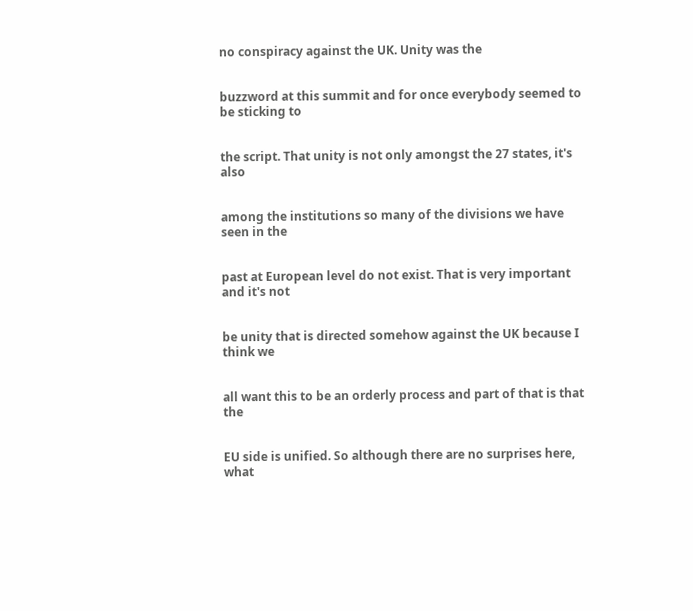no conspiracy against the UK. Unity was the


buzzword at this summit and for once everybody seemed to be sticking to


the script. That unity is not only amongst the 27 states, it's also


among the institutions so many of the divisions we have seen in the


past at European level do not exist. That is very important and it's not


be unity that is directed somehow against the UK because I think we


all want this to be an orderly process and part of that is that the


EU side is unified. So although there are no surprises here, what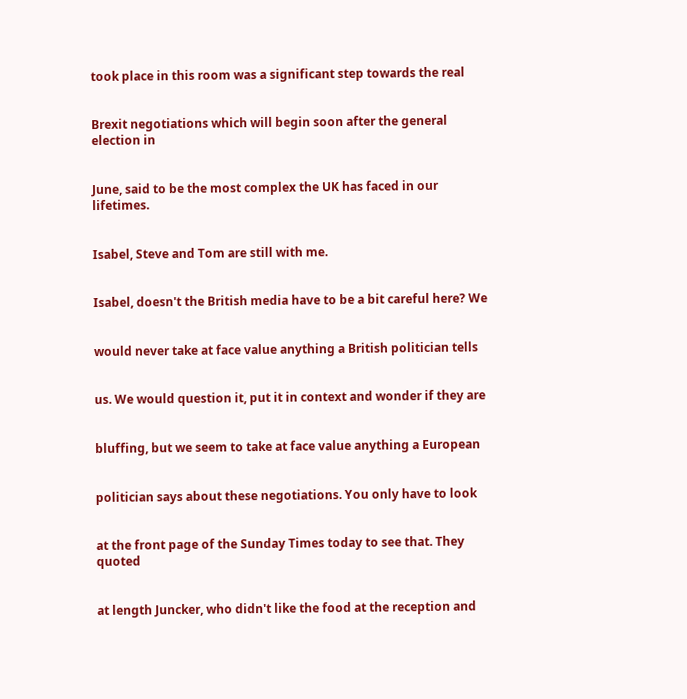took place in this room was a significant step towards the real


Brexit negotiations which will begin soon after the general election in


June, said to be the most complex the UK has faced in our lifetimes.


Isabel, Steve and Tom are still with me.


Isabel, doesn't the British media have to be a bit careful here? We


would never take at face value anything a British politician tells


us. We would question it, put it in context and wonder if they are


bluffing, but we seem to take at face value anything a European


politician says about these negotiations. You only have to look


at the front page of the Sunday Times today to see that. They quoted


at length Juncker, who didn't like the food at the reception and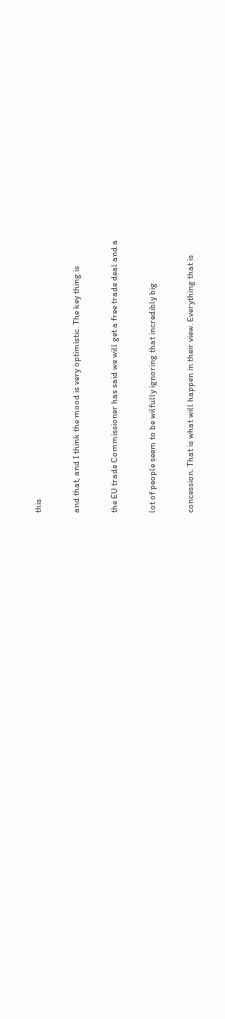this


and that, and I think the mood is very optimistic. The key thing is


the EU trade Commissioner has said we will get a free trade deal and a


lot of people seem to be wilfully ignoring that incredibly big


concession. That is what will happen in their view. Everything that is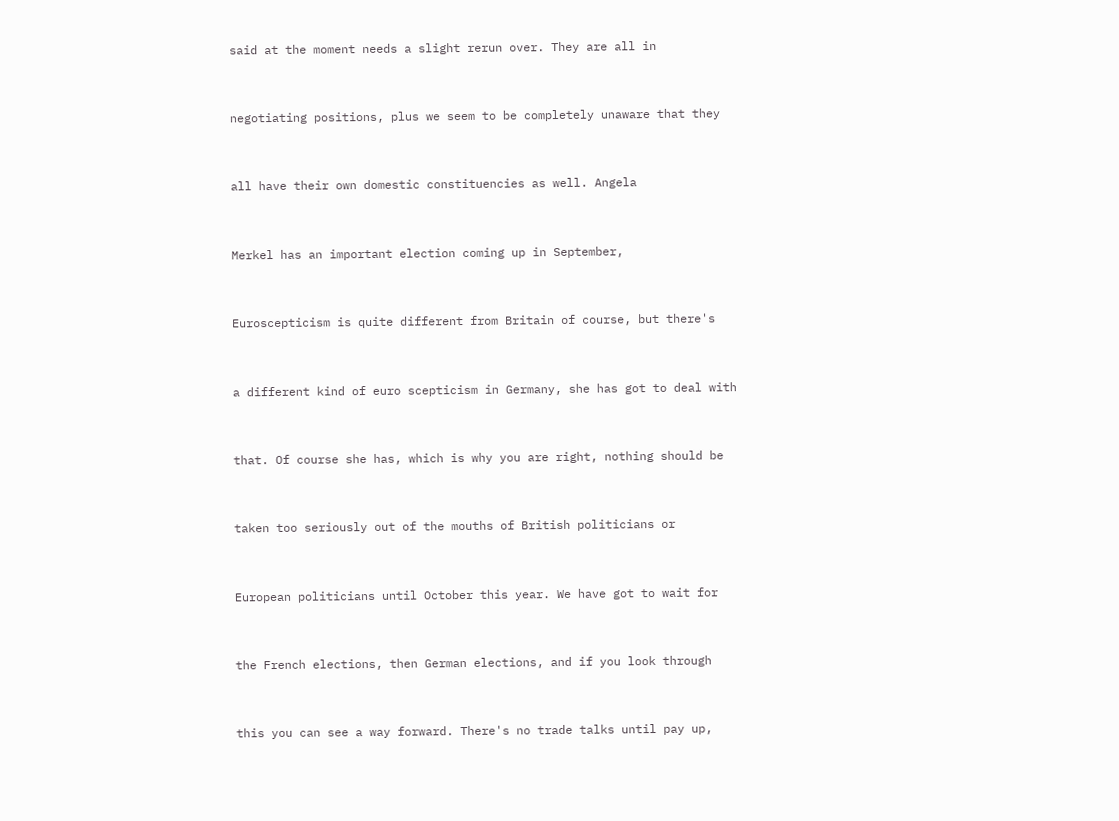said at the moment needs a slight rerun over. They are all in


negotiating positions, plus we seem to be completely unaware that they


all have their own domestic constituencies as well. Angela


Merkel has an important election coming up in September,


Euroscepticism is quite different from Britain of course, but there's


a different kind of euro scepticism in Germany, she has got to deal with


that. Of course she has, which is why you are right, nothing should be


taken too seriously out of the mouths of British politicians or


European politicians until October this year. We have got to wait for


the French elections, then German elections, and if you look through


this you can see a way forward. There's no trade talks until pay up,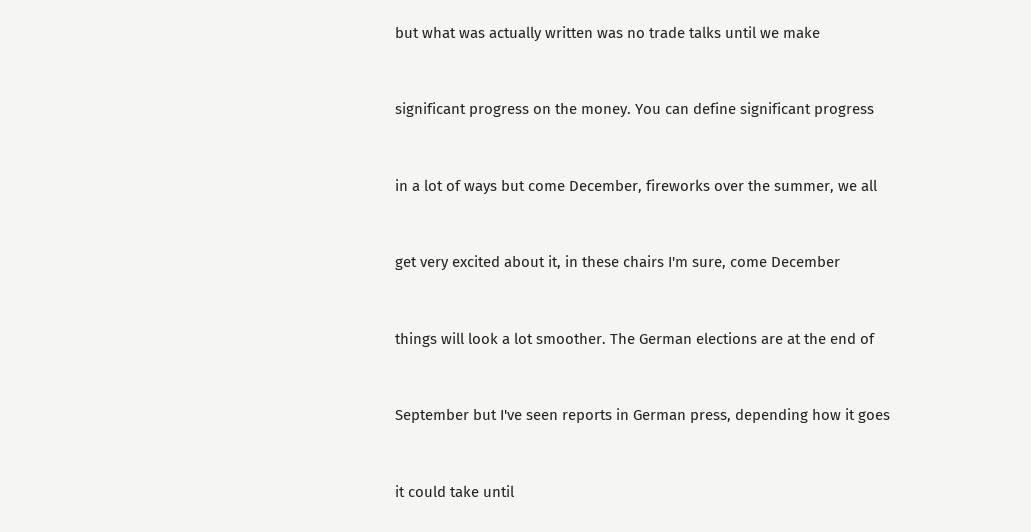but what was actually written was no trade talks until we make


significant progress on the money. You can define significant progress


in a lot of ways but come December, fireworks over the summer, we all


get very excited about it, in these chairs I'm sure, come December


things will look a lot smoother. The German elections are at the end of


September but I've seen reports in German press, depending how it goes


it could take until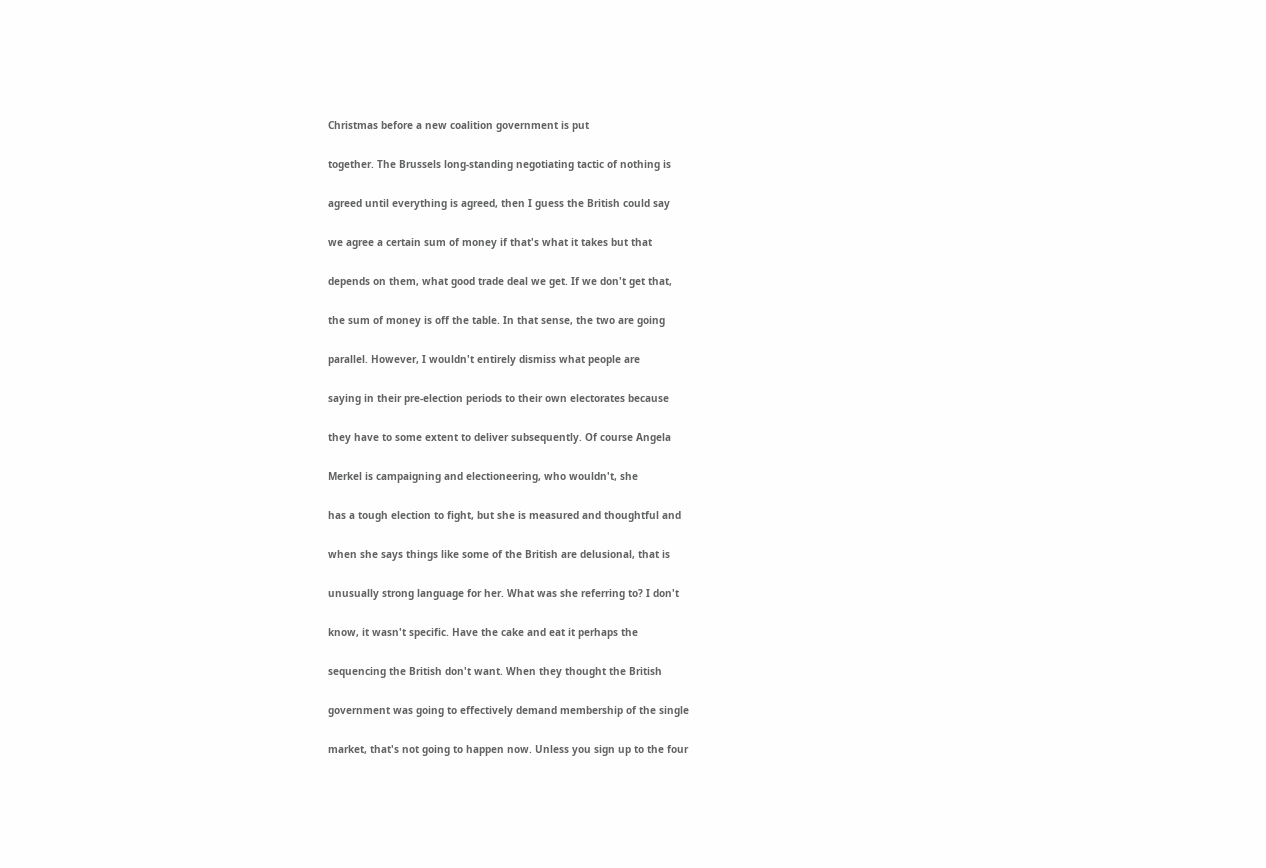Christmas before a new coalition government is put


together. The Brussels long-standing negotiating tactic of nothing is


agreed until everything is agreed, then I guess the British could say


we agree a certain sum of money if that's what it takes but that


depends on them, what good trade deal we get. If we don't get that,


the sum of money is off the table. In that sense, the two are going


parallel. However, I wouldn't entirely dismiss what people are


saying in their pre-election periods to their own electorates because


they have to some extent to deliver subsequently. Of course Angela


Merkel is campaigning and electioneering, who wouldn't, she


has a tough election to fight, but she is measured and thoughtful and


when she says things like some of the British are delusional, that is


unusually strong language for her. What was she referring to? I don't


know, it wasn't specific. Have the cake and eat it perhaps the


sequencing the British don't want. When they thought the British


government was going to effectively demand membership of the single


market, that's not going to happen now. Unless you sign up to the four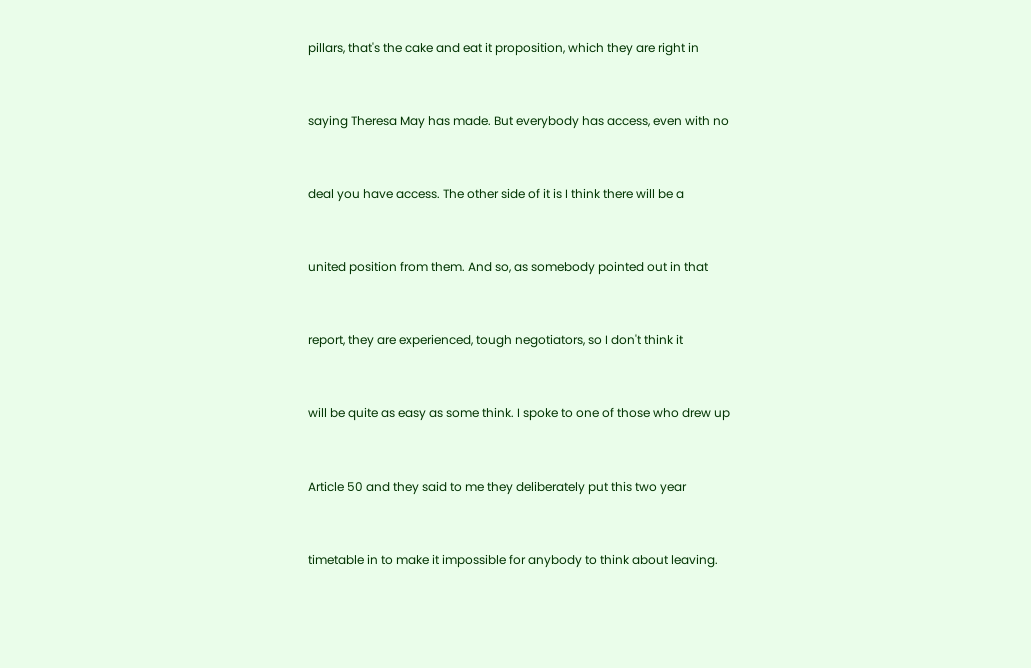pillars, that's the cake and eat it proposition, which they are right in


saying Theresa May has made. But everybody has access, even with no


deal you have access. The other side of it is I think there will be a


united position from them. And so, as somebody pointed out in that


report, they are experienced, tough negotiators, so I don't think it


will be quite as easy as some think. I spoke to one of those who drew up


Article 50 and they said to me they deliberately put this two year


timetable in to make it impossible for anybody to think about leaving.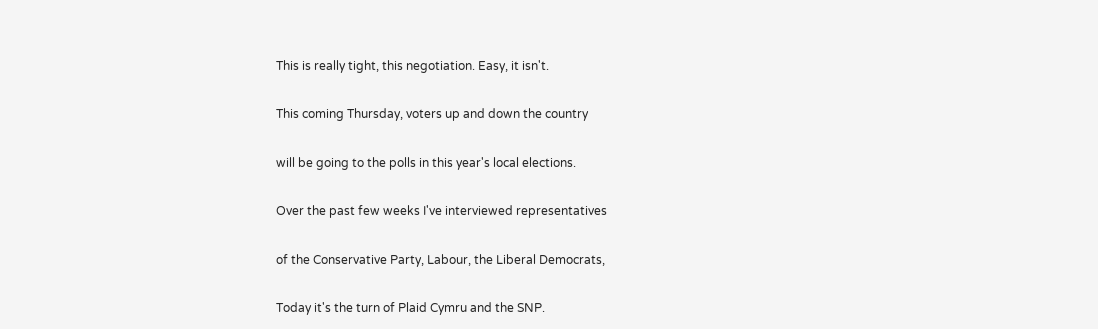This is really tight, this negotiation. Easy, it isn't.


This coming Thursday, voters up and down the country


will be going to the polls in this year's local elections.


Over the past few weeks I've interviewed representatives


of the Conservative Party, Labour, the Liberal Democrats,


Today it's the turn of Plaid Cymru and the SNP.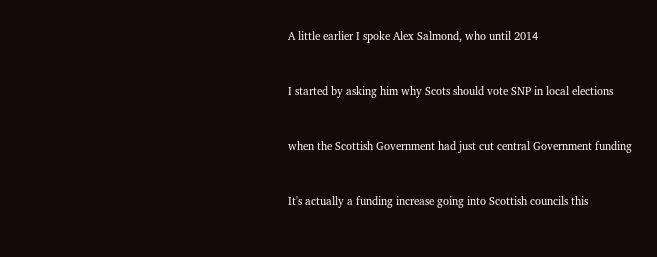A little earlier I spoke Alex Salmond, who until 2014


I started by asking him why Scots should vote SNP in local elections


when the Scottish Government had just cut central Government funding


It's actually a funding increase going into Scottish councils this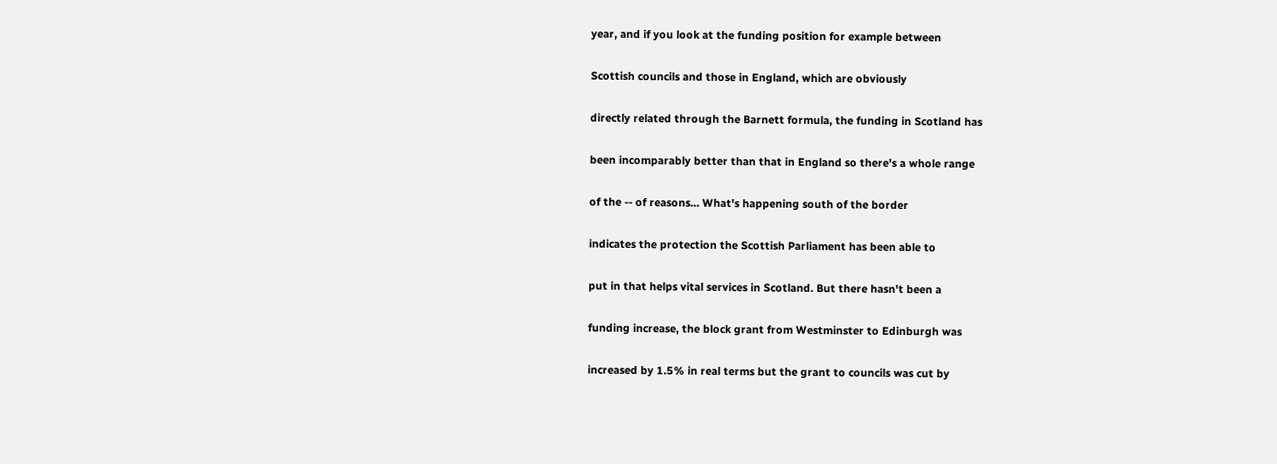year, and if you look at the funding position for example between


Scottish councils and those in England, which are obviously


directly related through the Barnett formula, the funding in Scotland has


been incomparably better than that in England so there's a whole range


of the -- of reasons... What's happening south of the border


indicates the protection the Scottish Parliament has been able to


put in that helps vital services in Scotland. But there hasn't been a


funding increase, the block grant from Westminster to Edinburgh was


increased by 1.5% in real terms but the grant to councils was cut by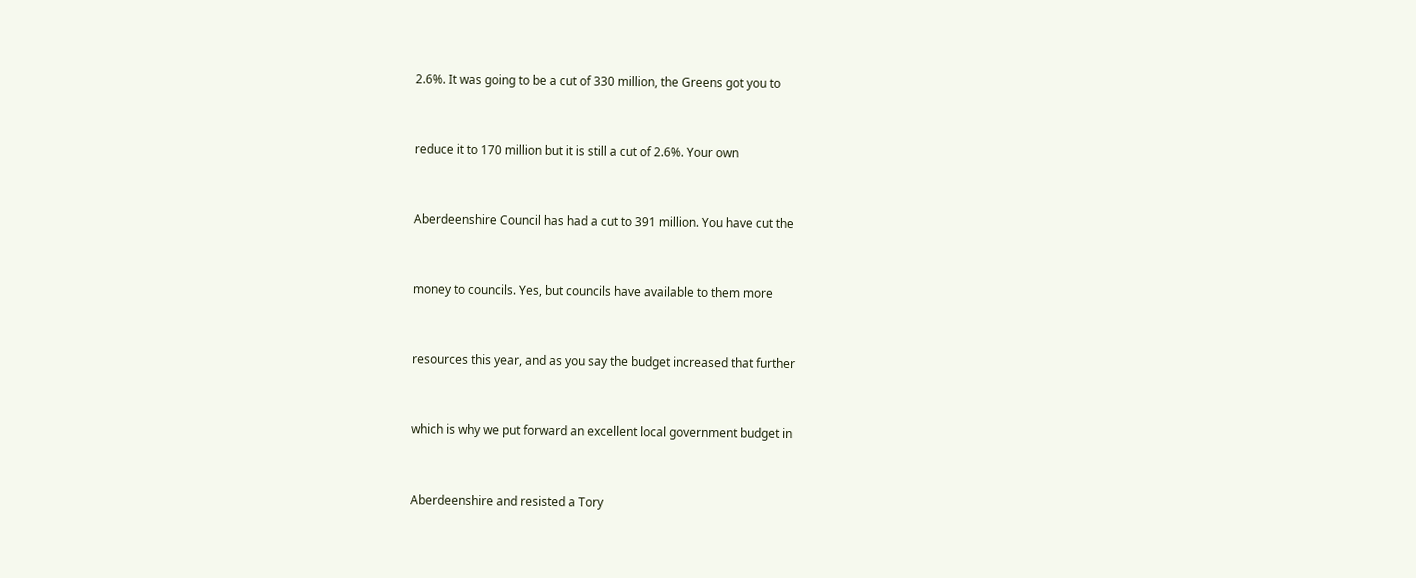2.6%. It was going to be a cut of 330 million, the Greens got you to


reduce it to 170 million but it is still a cut of 2.6%. Your own


Aberdeenshire Council has had a cut to 391 million. You have cut the


money to councils. Yes, but councils have available to them more


resources this year, and as you say the budget increased that further


which is why we put forward an excellent local government budget in


Aberdeenshire and resisted a Tory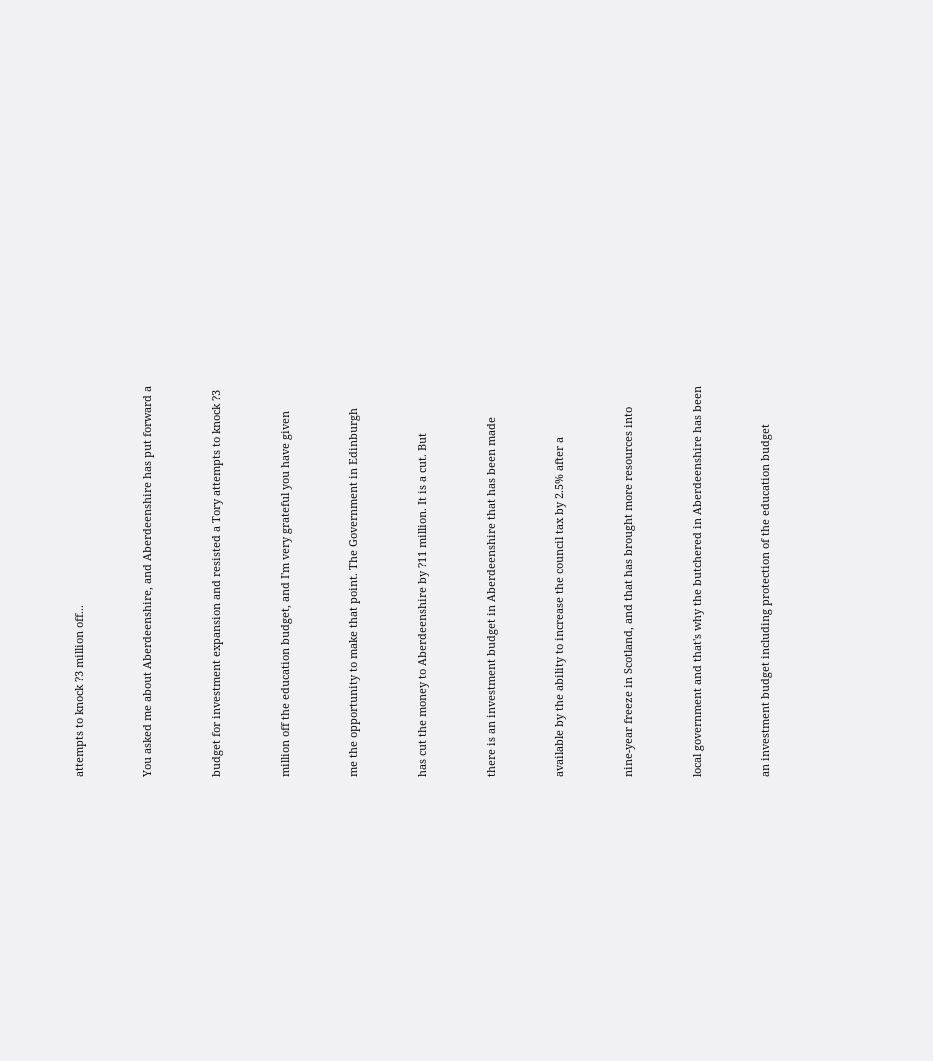attempts to knock ?3 million off...


You asked me about Aberdeenshire, and Aberdeenshire has put forward a


budget for investment expansion and resisted a Tory attempts to knock ?3


million off the education budget, and I'm very grateful you have given


me the opportunity to make that point. The Government in Edinburgh


has cut the money to Aberdeenshire by ?11 million. It is a cut. But


there is an investment budget in Aberdeenshire that has been made


available by the ability to increase the council tax by 2.5% after a


nine-year freeze in Scotland, and that has brought more resources into


local government and that's why the butchered in Aberdeenshire has been


an investment budget including protection of the education budget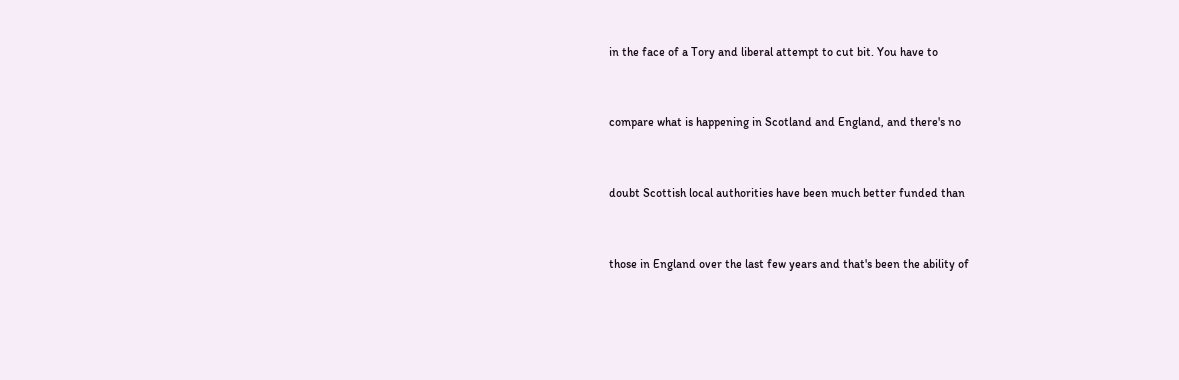in the face of a Tory and liberal attempt to cut bit. You have to


compare what is happening in Scotland and England, and there's no


doubt Scottish local authorities have been much better funded than


those in England over the last few years and that's been the ability of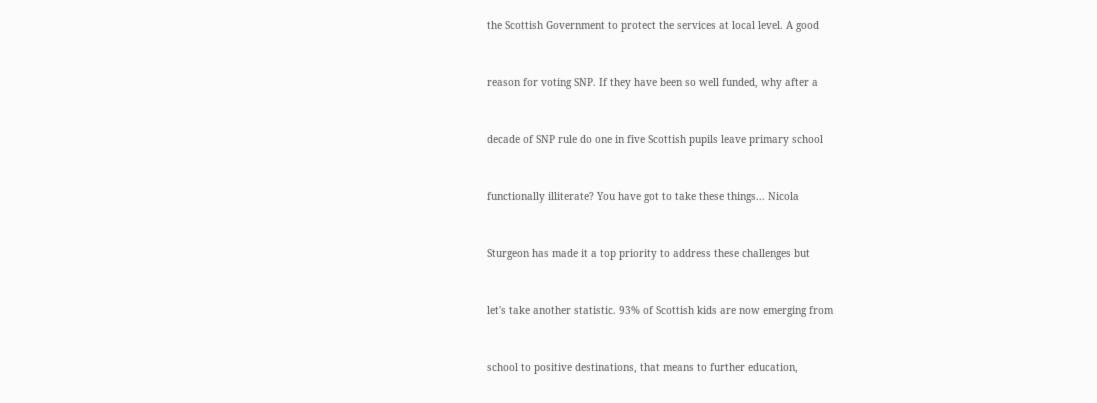the Scottish Government to protect the services at local level. A good


reason for voting SNP. If they have been so well funded, why after a


decade of SNP rule do one in five Scottish pupils leave primary school


functionally illiterate? You have got to take these things... Nicola


Sturgeon has made it a top priority to address these challenges but


let's take another statistic. 93% of Scottish kids are now emerging from


school to positive destinations, that means to further education,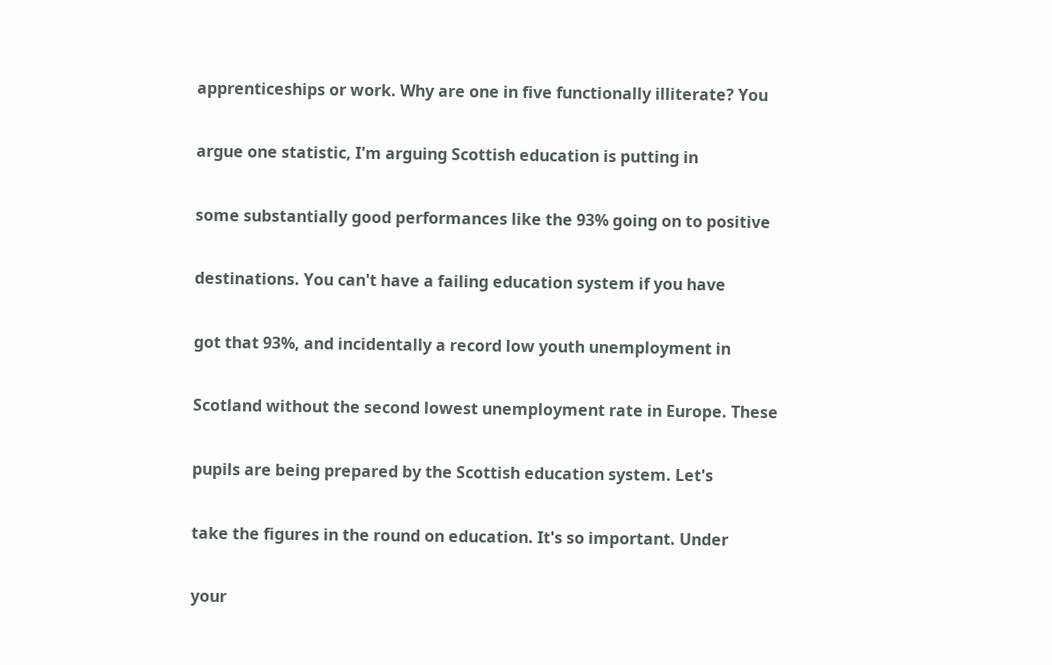apprenticeships or work. Why are one in five functionally illiterate? You


argue one statistic, I'm arguing Scottish education is putting in


some substantially good performances like the 93% going on to positive


destinations. You can't have a failing education system if you have


got that 93%, and incidentally a record low youth unemployment in


Scotland without the second lowest unemployment rate in Europe. These


pupils are being prepared by the Scottish education system. Let's


take the figures in the round on education. It's so important. Under


your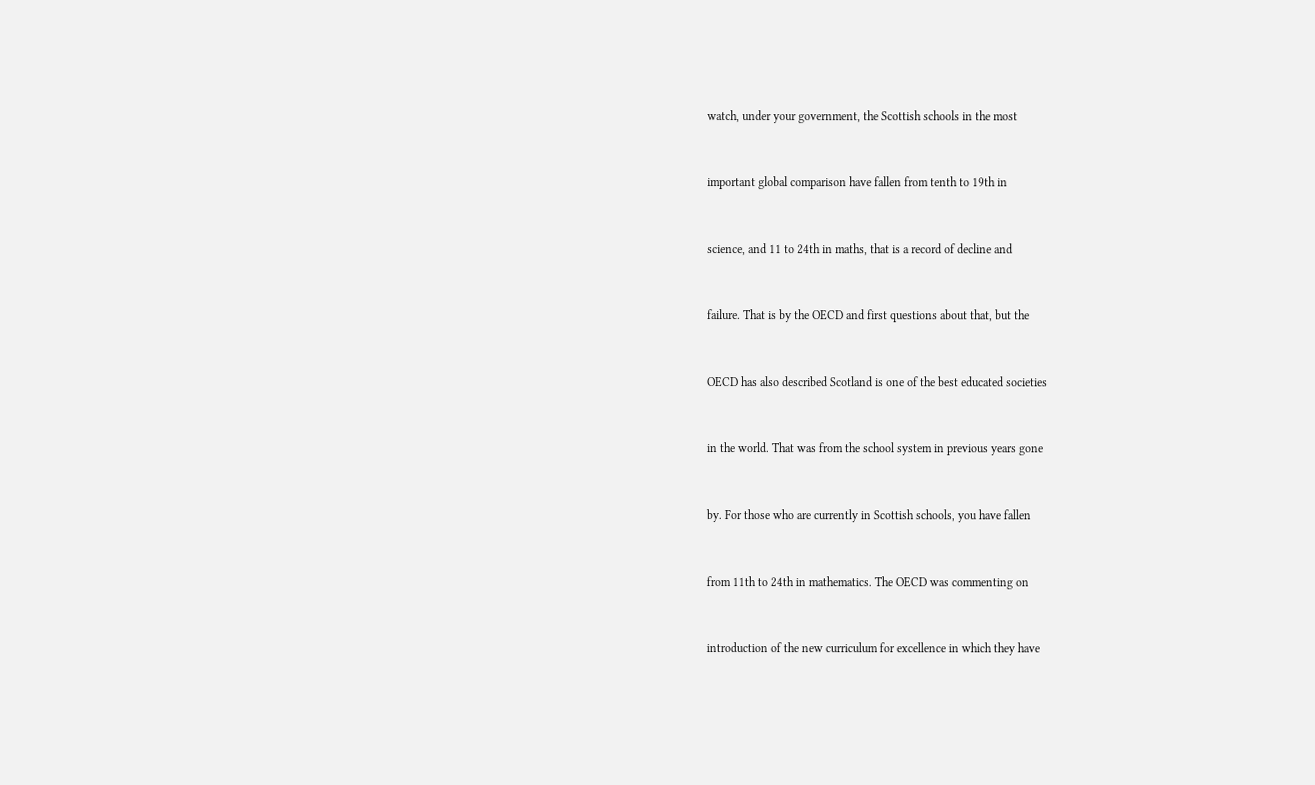watch, under your government, the Scottish schools in the most


important global comparison have fallen from tenth to 19th in


science, and 11 to 24th in maths, that is a record of decline and


failure. That is by the OECD and first questions about that, but the


OECD has also described Scotland is one of the best educated societies


in the world. That was from the school system in previous years gone


by. For those who are currently in Scottish schools, you have fallen


from 11th to 24th in mathematics. The OECD was commenting on


introduction of the new curriculum for excellence in which they have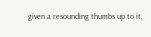given a resounding thumbs up to it,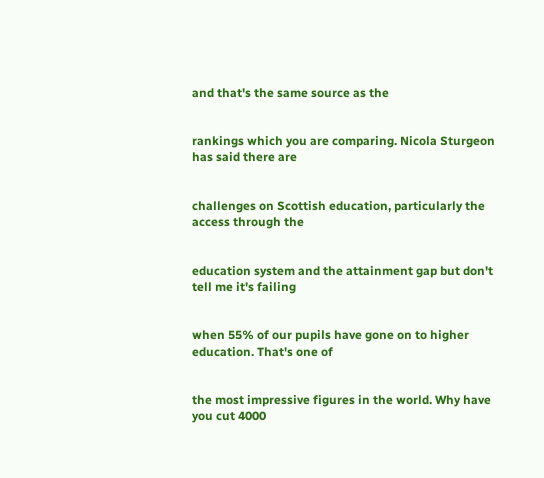and that's the same source as the


rankings which you are comparing. Nicola Sturgeon has said there are


challenges on Scottish education, particularly the access through the


education system and the attainment gap but don't tell me it's failing


when 55% of our pupils have gone on to higher education. That's one of


the most impressive figures in the world. Why have you cut 4000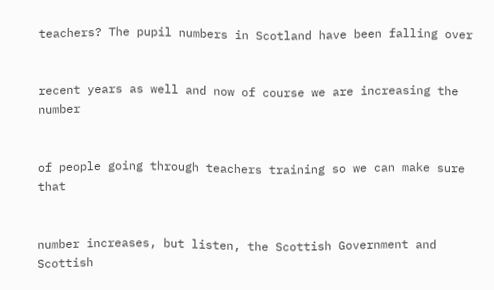teachers? The pupil numbers in Scotland have been falling over


recent years as well and now of course we are increasing the number


of people going through teachers training so we can make sure that


number increases, but listen, the Scottish Government and Scottish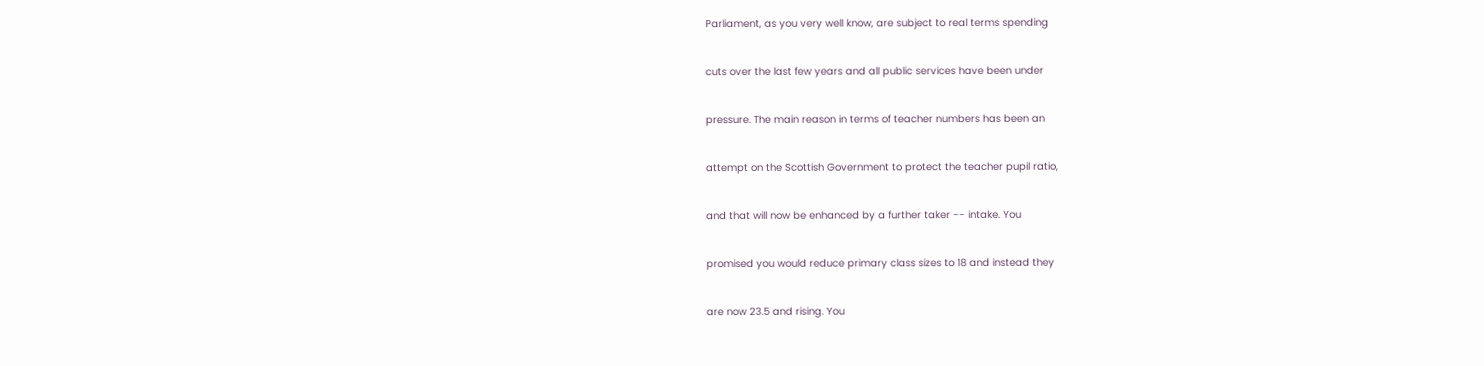Parliament, as you very well know, are subject to real terms spending


cuts over the last few years and all public services have been under


pressure. The main reason in terms of teacher numbers has been an


attempt on the Scottish Government to protect the teacher pupil ratio,


and that will now be enhanced by a further taker -- intake. You


promised you would reduce primary class sizes to 18 and instead they


are now 23.5 and rising. You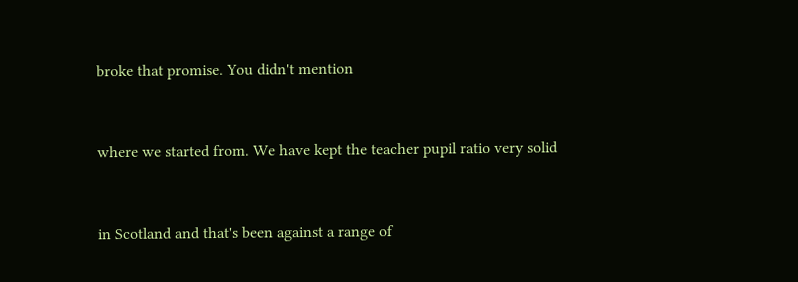broke that promise. You didn't mention


where we started from. We have kept the teacher pupil ratio very solid


in Scotland and that's been against a range of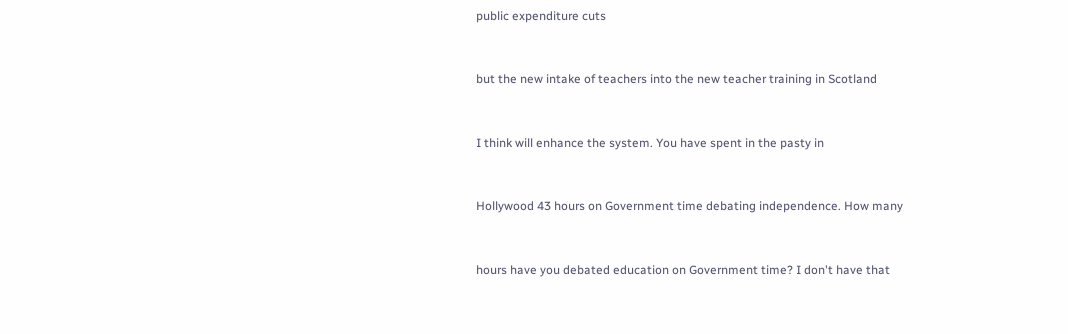public expenditure cuts


but the new intake of teachers into the new teacher training in Scotland


I think will enhance the system. You have spent in the pasty in


Hollywood 43 hours on Government time debating independence. How many


hours have you debated education on Government time? I don't have that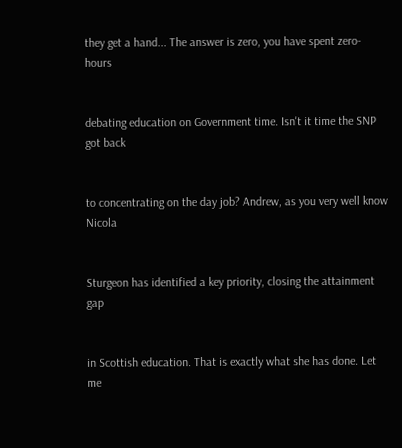they get a hand... The answer is zero, you have spent zero-hours


debating education on Government time. Isn't it time the SNP got back


to concentrating on the day job? Andrew, as you very well know Nicola


Sturgeon has identified a key priority, closing the attainment gap


in Scottish education. That is exactly what she has done. Let me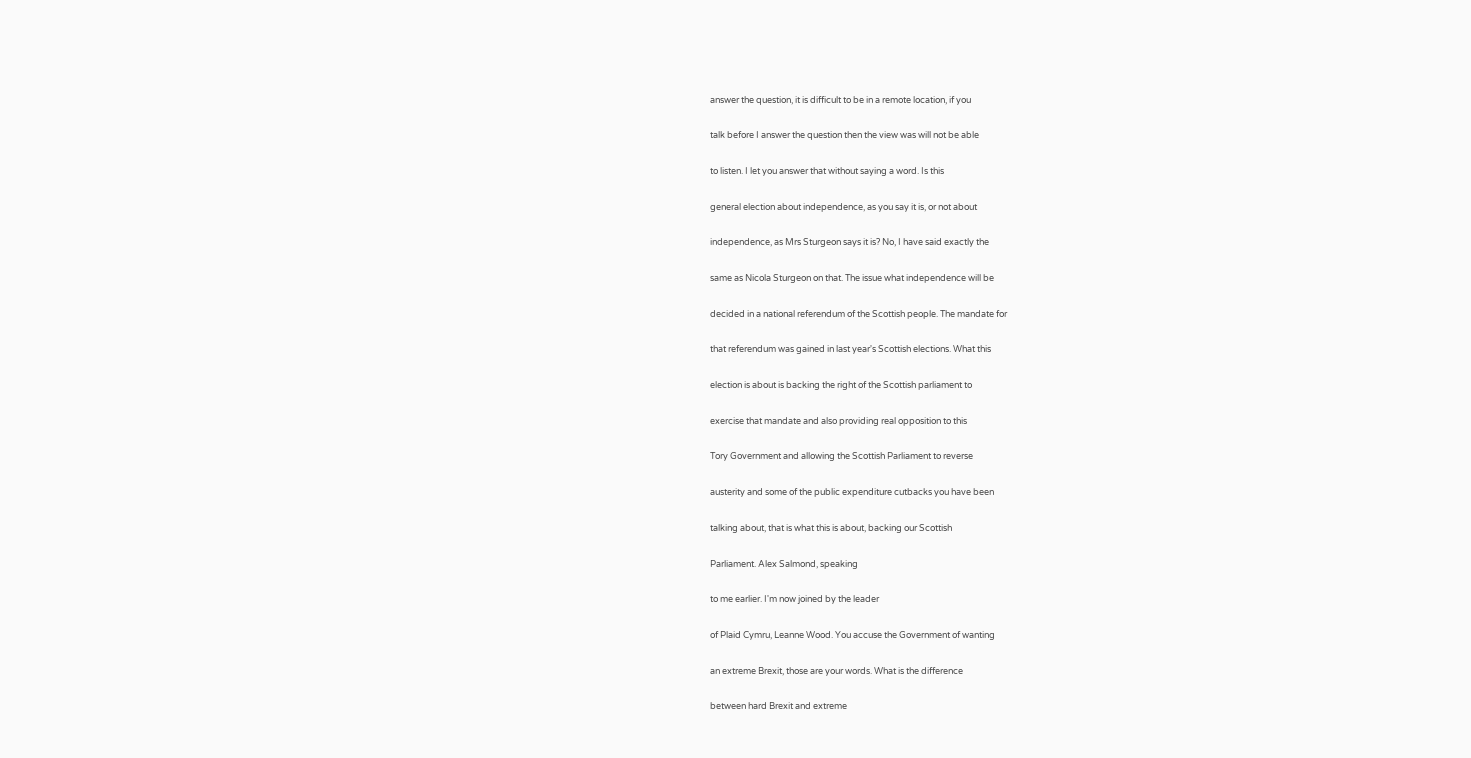answer the question, it is difficult to be in a remote location, if you


talk before I answer the question then the view was will not be able


to listen. I let you answer that without saying a word. Is this


general election about independence, as you say it is, or not about


independence, as Mrs Sturgeon says it is? No, I have said exactly the


same as Nicola Sturgeon on that. The issue what independence will be


decided in a national referendum of the Scottish people. The mandate for


that referendum was gained in last year's Scottish elections. What this


election is about is backing the right of the Scottish parliament to


exercise that mandate and also providing real opposition to this


Tory Government and allowing the Scottish Parliament to reverse


austerity and some of the public expenditure cutbacks you have been


talking about, that is what this is about, backing our Scottish


Parliament. Alex Salmond, speaking


to me earlier. I'm now joined by the leader


of Plaid Cymru, Leanne Wood. You accuse the Government of wanting


an extreme Brexit, those are your words. What is the difference


between hard Brexit and extreme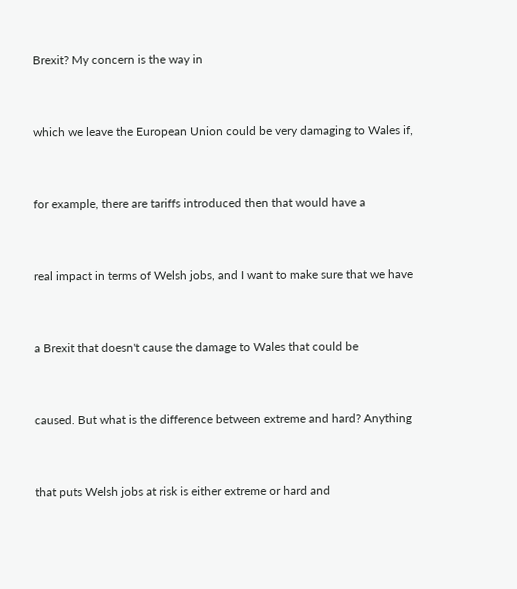Brexit? My concern is the way in


which we leave the European Union could be very damaging to Wales if,


for example, there are tariffs introduced then that would have a


real impact in terms of Welsh jobs, and I want to make sure that we have


a Brexit that doesn't cause the damage to Wales that could be


caused. But what is the difference between extreme and hard? Anything


that puts Welsh jobs at risk is either extreme or hard and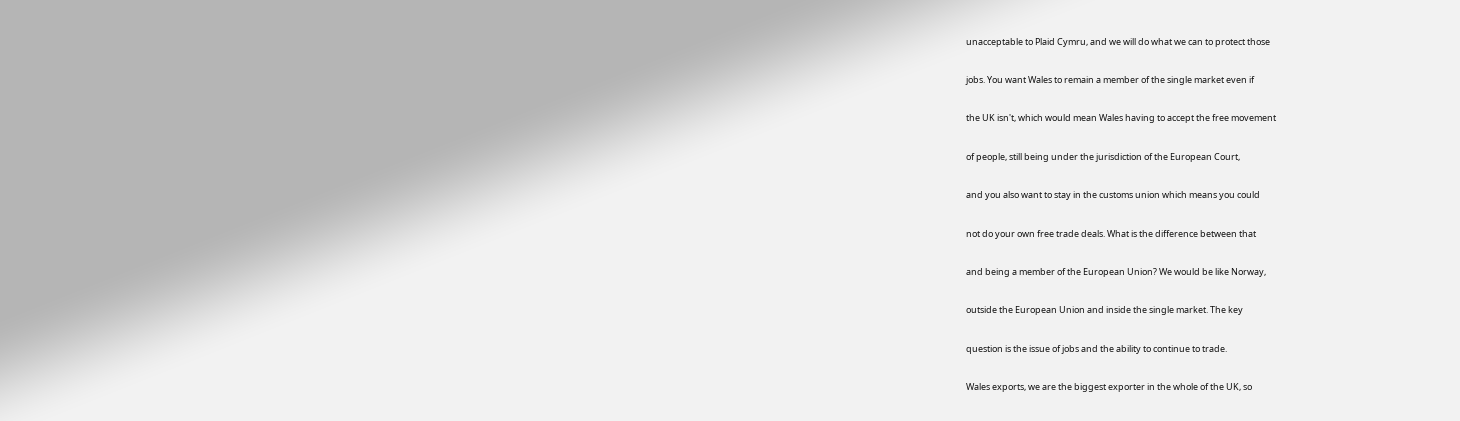unacceptable to Plaid Cymru, and we will do what we can to protect those


jobs. You want Wales to remain a member of the single market even if


the UK isn't, which would mean Wales having to accept the free movement


of people, still being under the jurisdiction of the European Court,


and you also want to stay in the customs union which means you could


not do your own free trade deals. What is the difference between that


and being a member of the European Union? We would be like Norway,


outside the European Union and inside the single market. The key


question is the issue of jobs and the ability to continue to trade.


Wales exports, we are the biggest exporter in the whole of the UK, so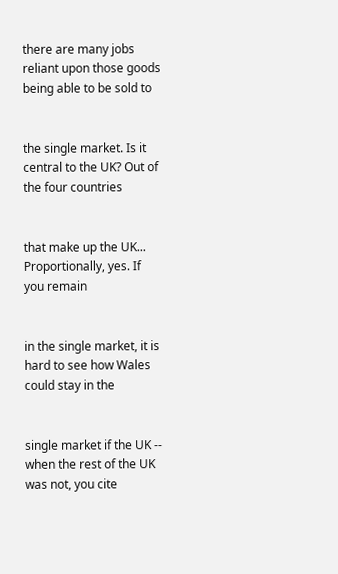there are many jobs reliant upon those goods being able to be sold to


the single market. Is it central to the UK? Out of the four countries


that make up the UK... Proportionally, yes. If you remain


in the single market, it is hard to see how Wales could stay in the


single market if the UK -- when the rest of the UK was not, you cite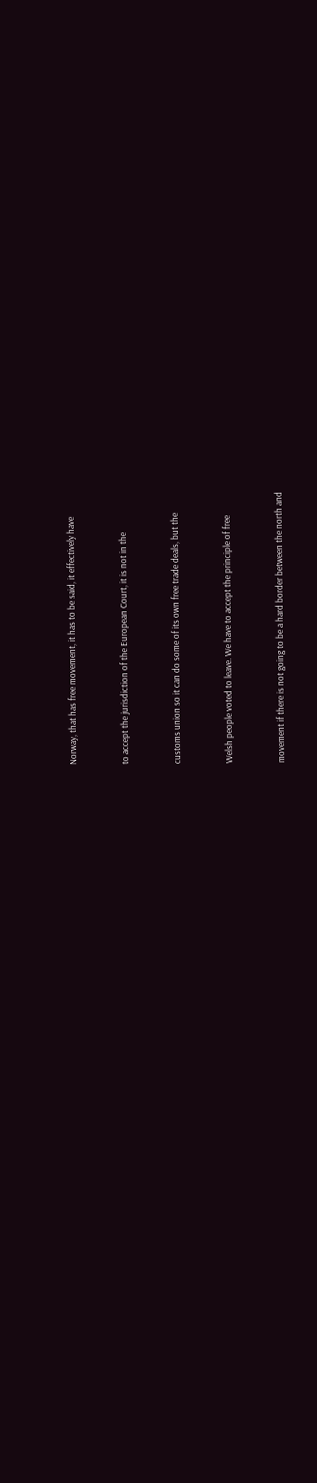Norway, that has free movement, it has to be said, it effectively have


to accept the jurisdiction of the European Court, it is not in the


customs union so it can do some of its own free trade deals, but the


Welsh people voted to leave. We have to accept the principle of free


movement if there is not going to be a hard border between the north and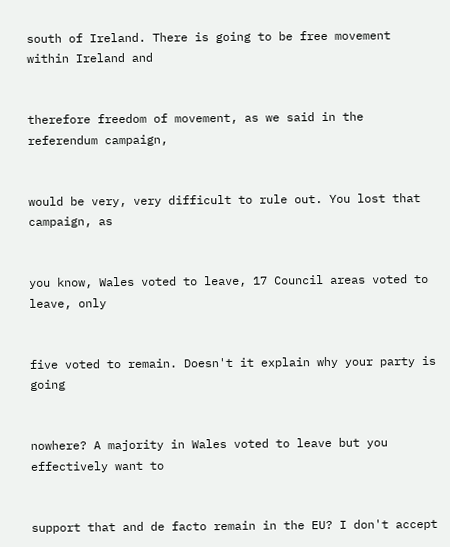south of Ireland. There is going to be free movement within Ireland and


therefore freedom of movement, as we said in the referendum campaign,


would be very, very difficult to rule out. You lost that campaign, as


you know, Wales voted to leave, 17 Council areas voted to leave, only


five voted to remain. Doesn't it explain why your party is going


nowhere? A majority in Wales voted to leave but you effectively want to


support that and de facto remain in the EU? I don't accept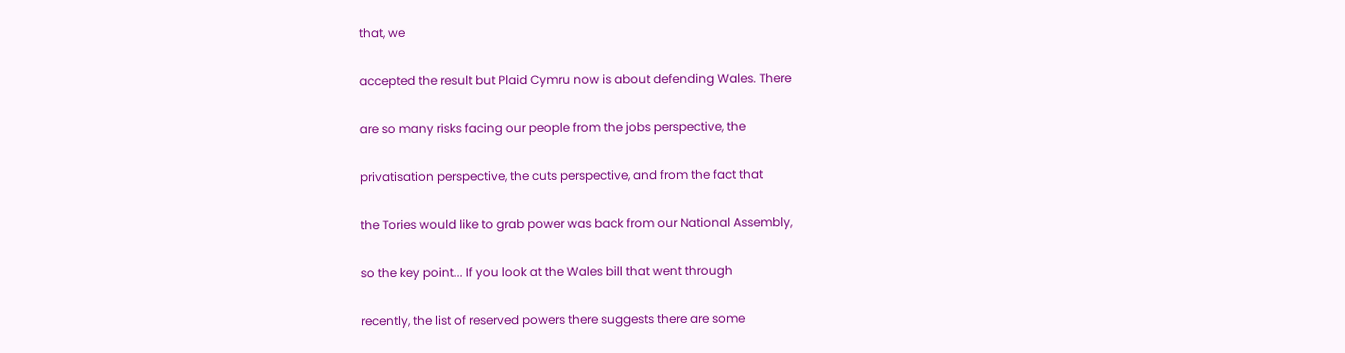that, we


accepted the result but Plaid Cymru now is about defending Wales. There


are so many risks facing our people from the jobs perspective, the


privatisation perspective, the cuts perspective, and from the fact that


the Tories would like to grab power was back from our National Assembly,


so the key point... If you look at the Wales bill that went through


recently, the list of reserved powers there suggests there are some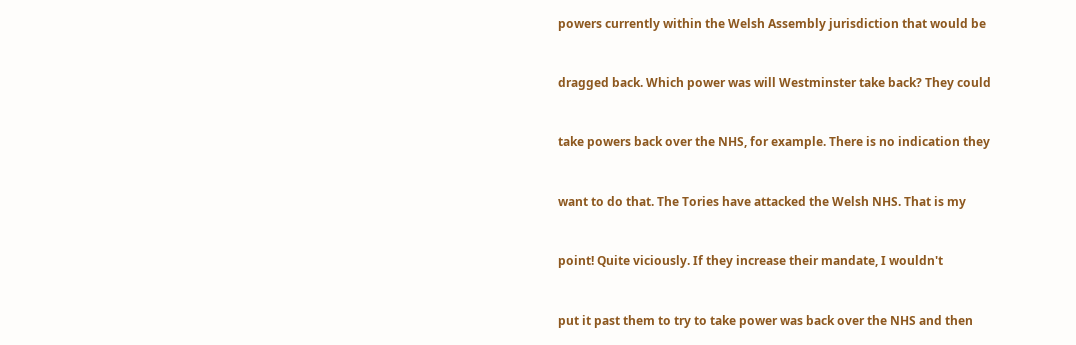powers currently within the Welsh Assembly jurisdiction that would be


dragged back. Which power was will Westminster take back? They could


take powers back over the NHS, for example. There is no indication they


want to do that. The Tories have attacked the Welsh NHS. That is my


point! Quite viciously. If they increase their mandate, I wouldn't


put it past them to try to take power was back over the NHS and then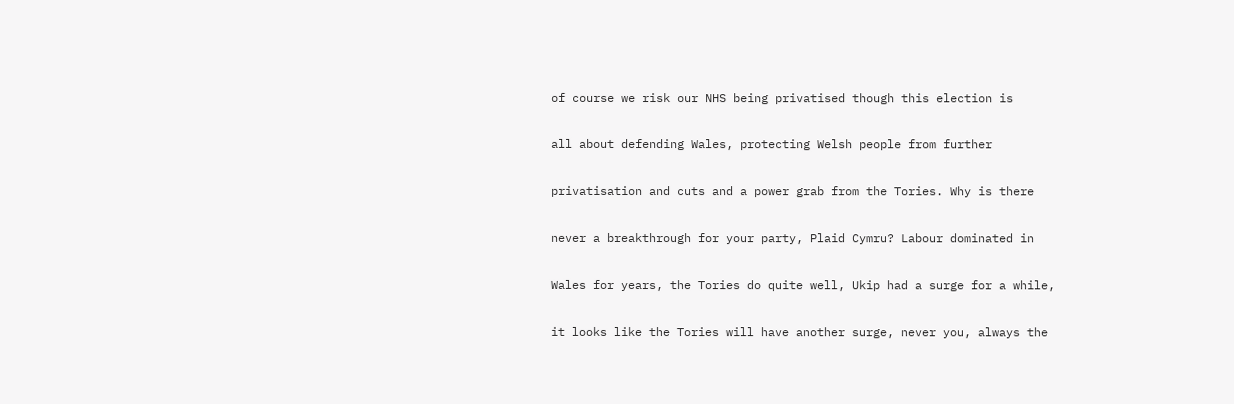of course we risk our NHS being privatised though this election is


all about defending Wales, protecting Welsh people from further


privatisation and cuts and a power grab from the Tories. Why is there


never a breakthrough for your party, Plaid Cymru? Labour dominated in


Wales for years, the Tories do quite well, Ukip had a surge for a while,


it looks like the Tories will have another surge, never you, always the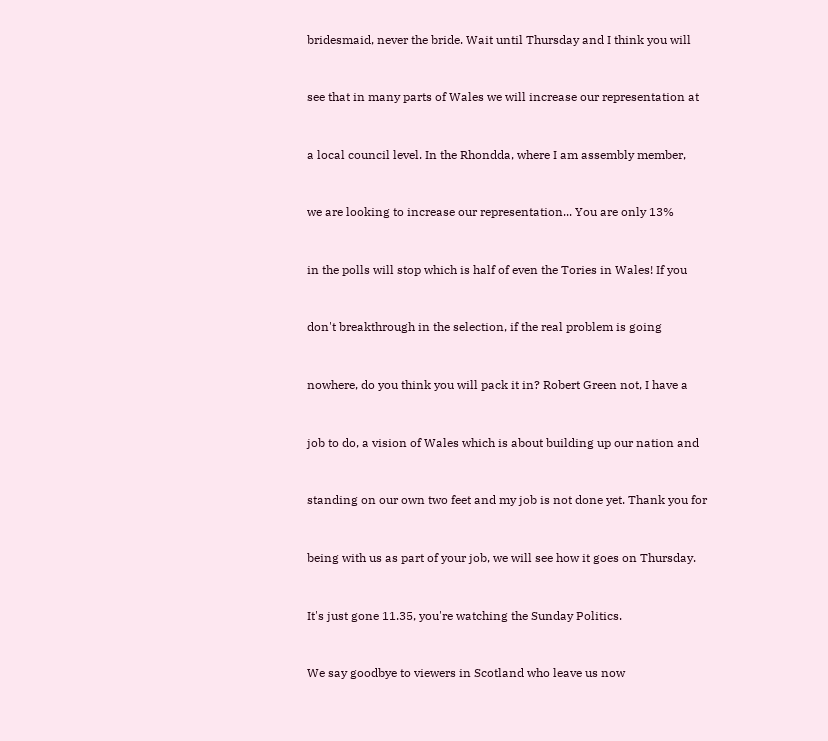bridesmaid, never the bride. Wait until Thursday and I think you will


see that in many parts of Wales we will increase our representation at


a local council level. In the Rhondda, where I am assembly member,


we are looking to increase our representation... You are only 13%


in the polls will stop which is half of even the Tories in Wales! If you


don't breakthrough in the selection, if the real problem is going


nowhere, do you think you will pack it in? Robert Green not, I have a


job to do, a vision of Wales which is about building up our nation and


standing on our own two feet and my job is not done yet. Thank you for


being with us as part of your job, we will see how it goes on Thursday.


It's just gone 11.35, you're watching the Sunday Politics.


We say goodbye to viewers in Scotland who leave us now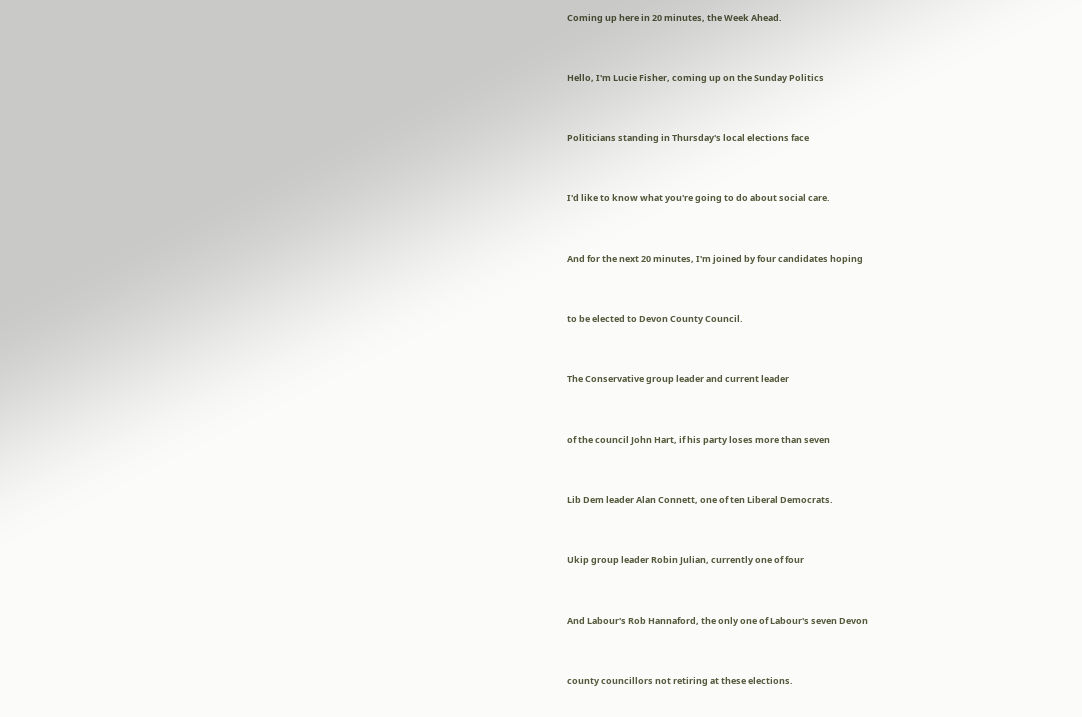Coming up here in 20 minutes, the Week Ahead.


Hello, I'm Lucie Fisher, coming up on the Sunday Politics


Politicians standing in Thursday's local elections face


I'd like to know what you're going to do about social care.


And for the next 20 minutes, I'm joined by four candidates hoping


to be elected to Devon County Council.


The Conservative group leader and current leader


of the council John Hart, if his party loses more than seven


Lib Dem leader Alan Connett, one of ten Liberal Democrats.


Ukip group leader Robin Julian, currently one of four


And Labour's Rob Hannaford, the only one of Labour's seven Devon


county councillors not retiring at these elections.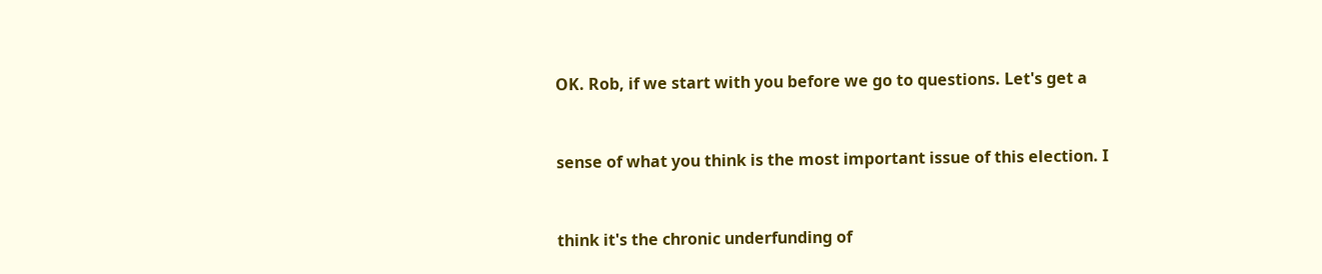OK. Rob, if we start with you before we go to questions. Let's get a


sense of what you think is the most important issue of this election. I


think it's the chronic underfunding of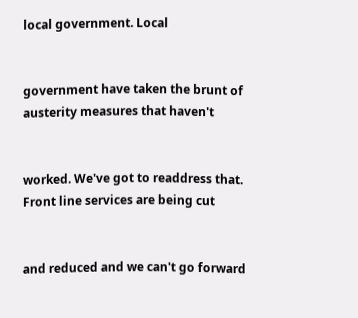local government. Local


government have taken the brunt of austerity measures that haven't


worked. We've got to readdress that. Front line services are being cut


and reduced and we can't go forward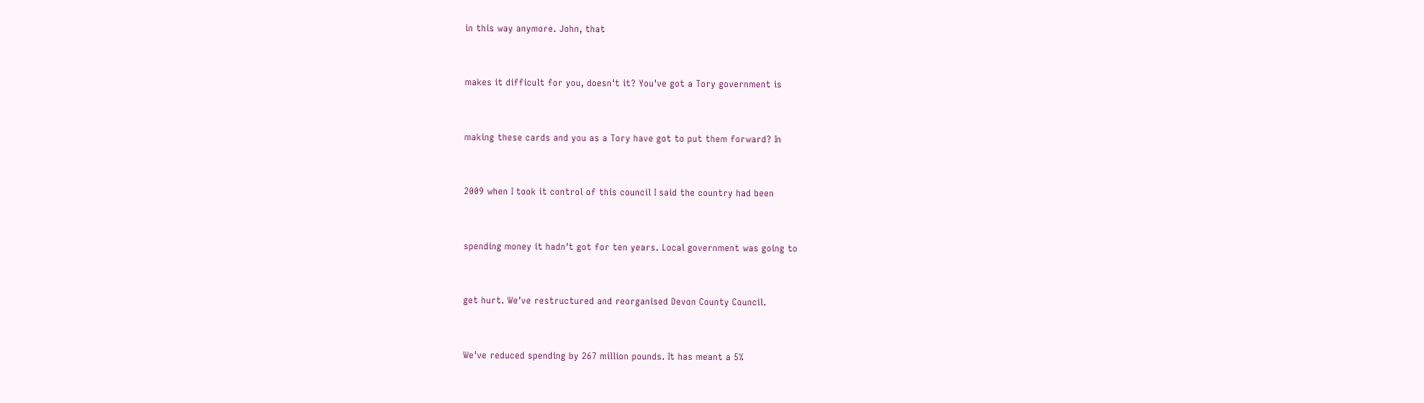in this way anymore. John, that


makes it difficult for you, doesn't it? You've got a Tory government is


making these cards and you as a Tory have got to put them forward? In


2009 when I took it control of this council I said the country had been


spending money it hadn't got for ten years. Local government was going to


get hurt. We've restructured and reorganised Devon County Council.


We've reduced spending by 267 million pounds. It has meant a 5%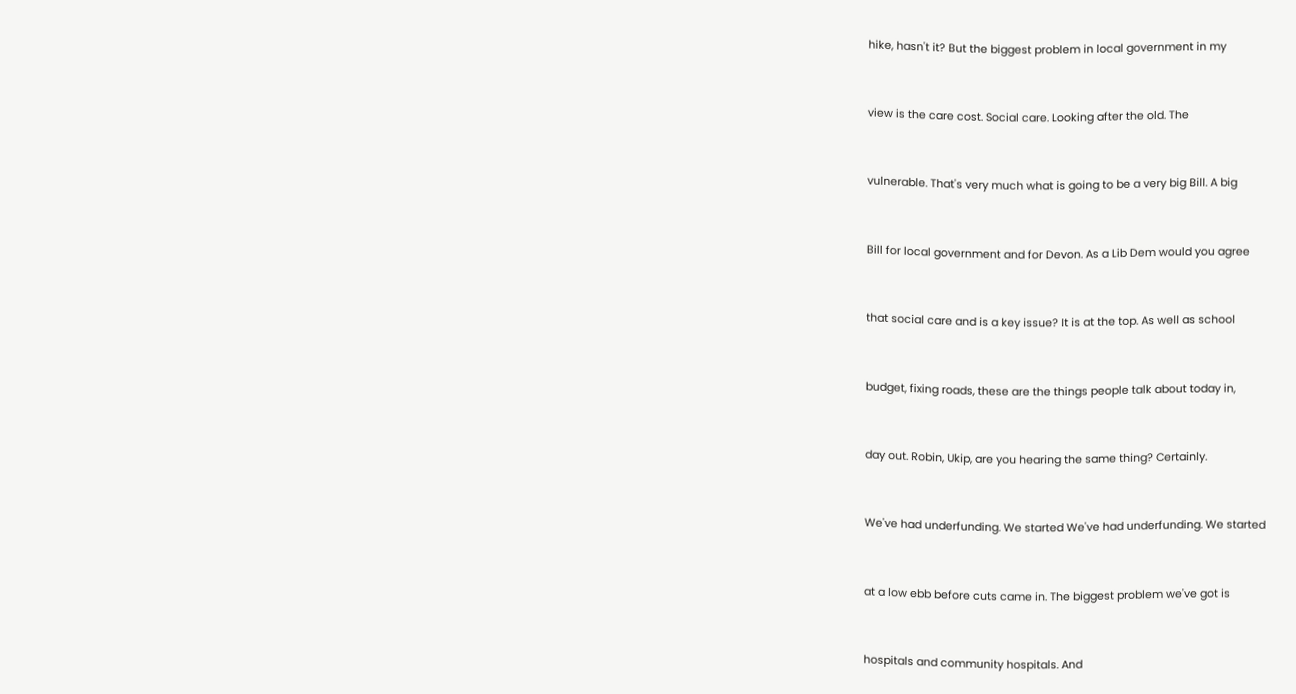hike, hasn't it? But the biggest problem in local government in my


view is the care cost. Social care. Looking after the old. The


vulnerable. That's very much what is going to be a very big Bill. A big


Bill for local government and for Devon. As a Lib Dem would you agree


that social care and is a key issue? It is at the top. As well as school


budget, fixing roads, these are the things people talk about today in,


day out. Robin, Ukip, are you hearing the same thing? Certainly.


We've had underfunding. We started We've had underfunding. We started


at a low ebb before cuts came in. The biggest problem we've got is


hospitals and community hospitals. And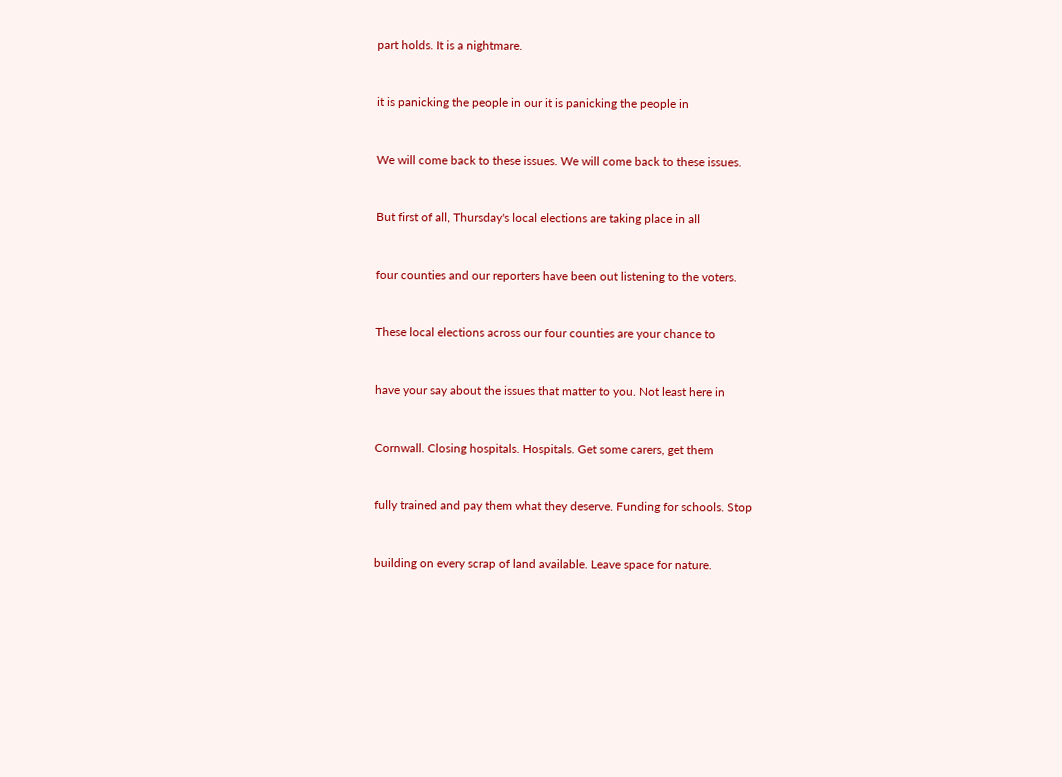part holds. It is a nightmare.


it is panicking the people in our it is panicking the people in


We will come back to these issues. We will come back to these issues.


But first of all, Thursday's local elections are taking place in all


four counties and our reporters have been out listening to the voters.


These local elections across our four counties are your chance to


have your say about the issues that matter to you. Not least here in


Cornwall. Closing hospitals. Hospitals. Get some carers, get them


fully trained and pay them what they deserve. Funding for schools. Stop


building on every scrap of land available. Leave space for nature.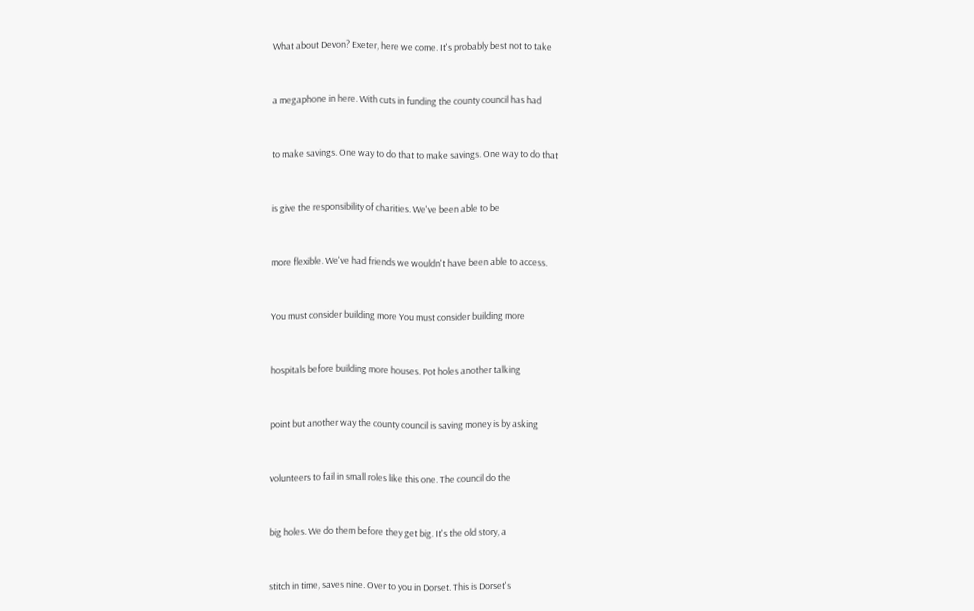What about Devon? Exeter, here we come. It's probably best not to take


a megaphone in here. With cuts in funding the county council has had


to make savings. One way to do that to make savings. One way to do that


is give the responsibility of charities. We've been able to be


more flexible. We've had friends we wouldn't have been able to access.


You must consider building more You must consider building more


hospitals before building more houses. Pot holes another talking


point but another way the county council is saving money is by asking


volunteers to fail in small roles like this one. The council do the


big holes. We do them before they get big. It's the old story, a


stitch in time, saves nine. Over to you in Dorset. This is Dorset's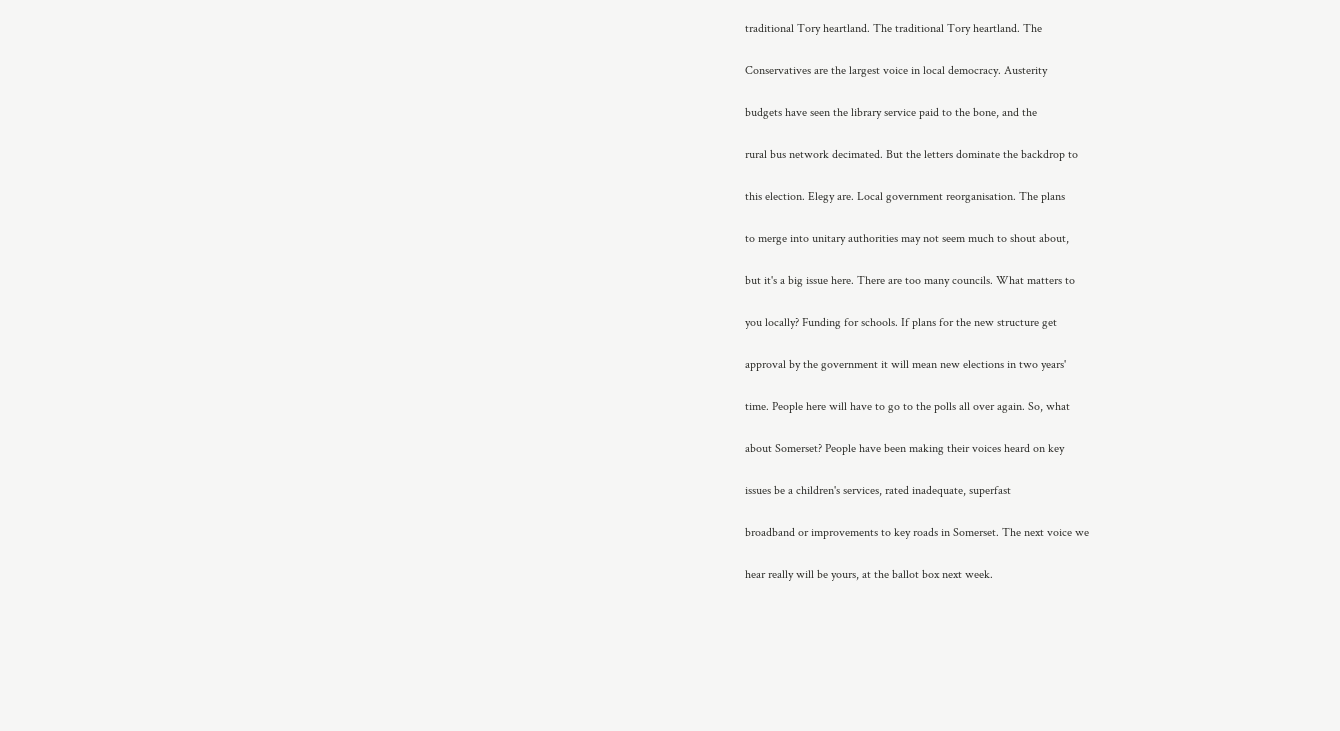traditional Tory heartland. The traditional Tory heartland. The


Conservatives are the largest voice in local democracy. Austerity


budgets have seen the library service paid to the bone, and the


rural bus network decimated. But the letters dominate the backdrop to


this election. Elegy are. Local government reorganisation. The plans


to merge into unitary authorities may not seem much to shout about,


but it's a big issue here. There are too many councils. What matters to


you locally? Funding for schools. If plans for the new structure get


approval by the government it will mean new elections in two years'


time. People here will have to go to the polls all over again. So, what


about Somerset? People have been making their voices heard on key


issues be a children's services, rated inadequate, superfast


broadband or improvements to key roads in Somerset. The next voice we


hear really will be yours, at the ballot box next week.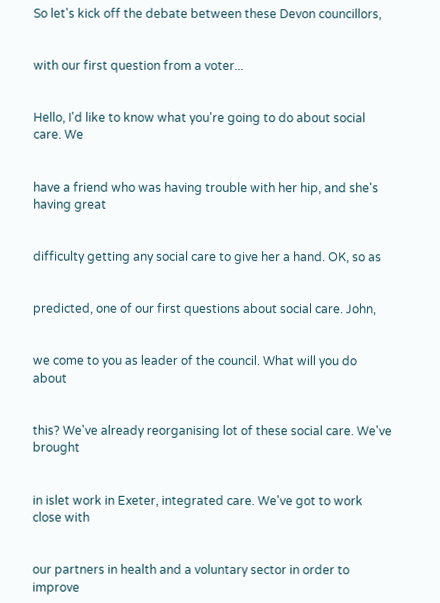So let's kick off the debate between these Devon councillors,


with our first question from a voter...


Hello, I'd like to know what you're going to do about social care. We


have a friend who was having trouble with her hip, and she's having great


difficulty getting any social care to give her a hand. OK, so as


predicted, one of our first questions about social care. John,


we come to you as leader of the council. What will you do about


this? We've already reorganising lot of these social care. We've brought


in islet work in Exeter, integrated care. We've got to work close with


our partners in health and a voluntary sector in order to improve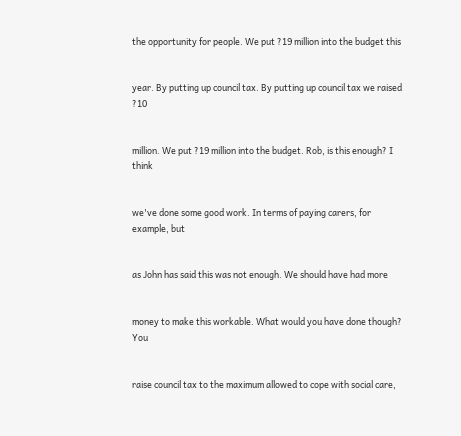the opportunity for people. We put ?19 million into the budget this


year. By putting up council tax. By putting up council tax we raised ?10


million. We put ?19 million into the budget. Rob, is this enough? I think


we've done some good work. In terms of paying carers, for example, but


as John has said this was not enough. We should have had more


money to make this workable. What would you have done though? You


raise council tax to the maximum allowed to cope with social care,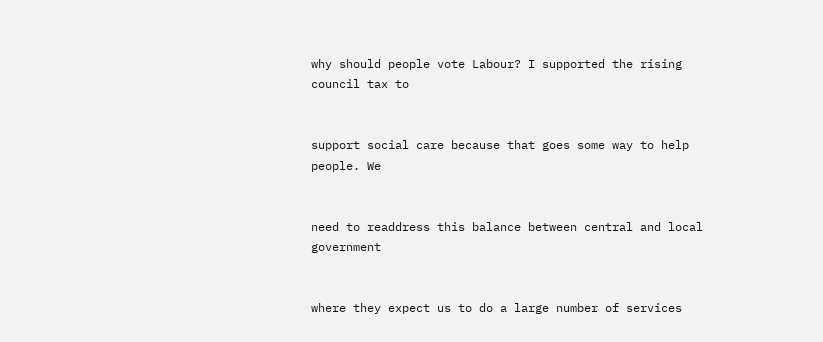why should people vote Labour? I supported the rising council tax to


support social care because that goes some way to help people. We


need to readdress this balance between central and local government


where they expect us to do a large number of services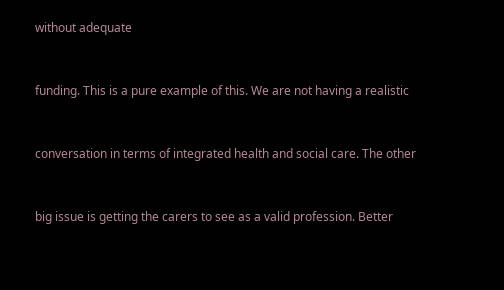without adequate


funding. This is a pure example of this. We are not having a realistic


conversation in terms of integrated health and social care. The other


big issue is getting the carers to see as a valid profession. Better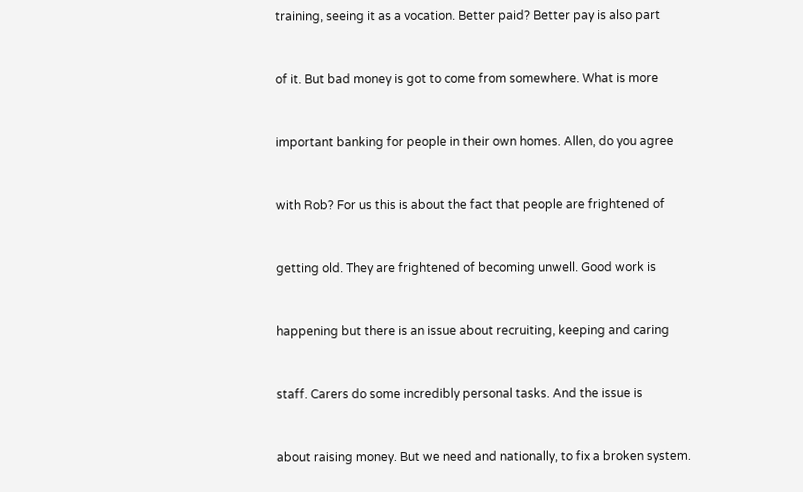training, seeing it as a vocation. Better paid? Better pay is also part


of it. But bad money is got to come from somewhere. What is more


important banking for people in their own homes. Allen, do you agree


with Rob? For us this is about the fact that people are frightened of


getting old. They are frightened of becoming unwell. Good work is


happening but there is an issue about recruiting, keeping and caring


staff. Carers do some incredibly personal tasks. And the issue is


about raising money. But we need and nationally, to fix a broken system.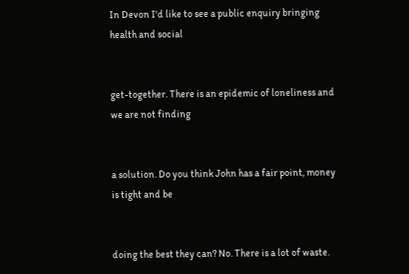In Devon I'd like to see a public enquiry bringing health and social


get-together. There is an epidemic of loneliness and we are not finding


a solution. Do you think John has a fair point, money is tight and be


doing the best they can? No. There is a lot of waste.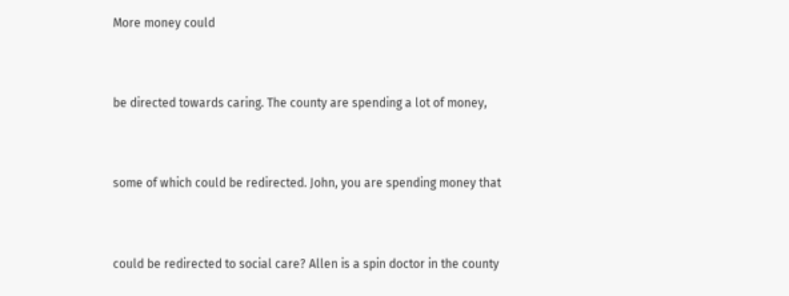More money could


be directed towards caring. The county are spending a lot of money,


some of which could be redirected. John, you are spending money that


could be redirected to social care? Allen is a spin doctor in the county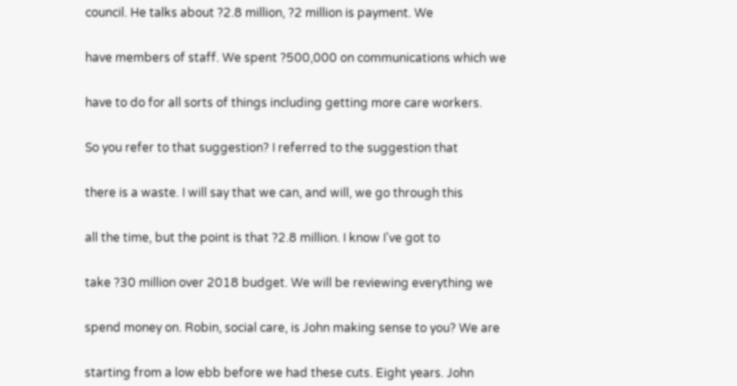council. He talks about ?2.8 million, ?2 million is payment. We


have members of staff. We spent ?500,000 on communications which we


have to do for all sorts of things including getting more care workers.


So you refer to that suggestion? I referred to the suggestion that


there is a waste. I will say that we can, and will, we go through this


all the time, but the point is that ?2.8 million. I know I've got to


take ?30 million over 2018 budget. We will be reviewing everything we


spend money on. Robin, social care, is John making sense to you? We are


starting from a low ebb before we had these cuts. Eight years. John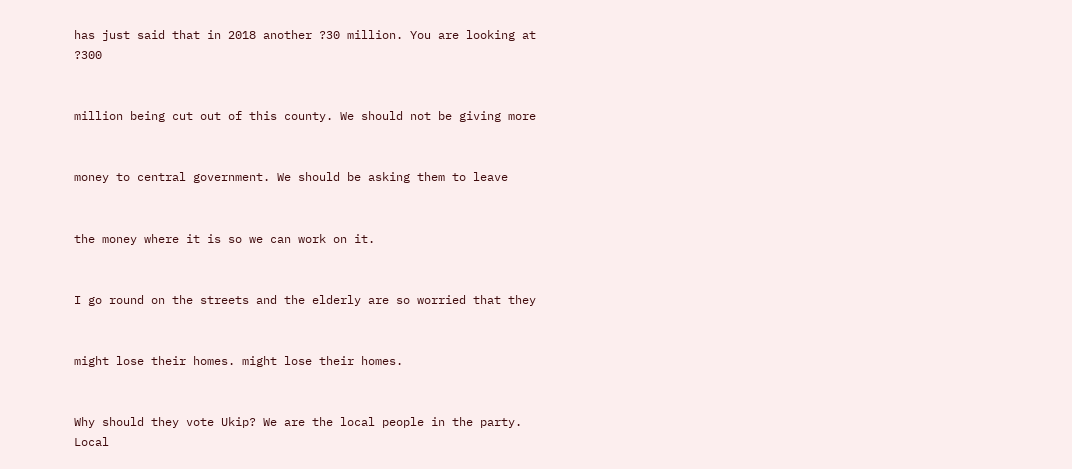has just said that in 2018 another ?30 million. You are looking at ?300


million being cut out of this county. We should not be giving more


money to central government. We should be asking them to leave


the money where it is so we can work on it.


I go round on the streets and the elderly are so worried that they


might lose their homes. might lose their homes.


Why should they vote Ukip? We are the local people in the party. Local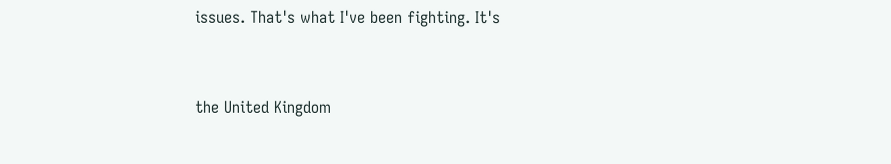issues. That's what I've been fighting. It's


the United Kingdom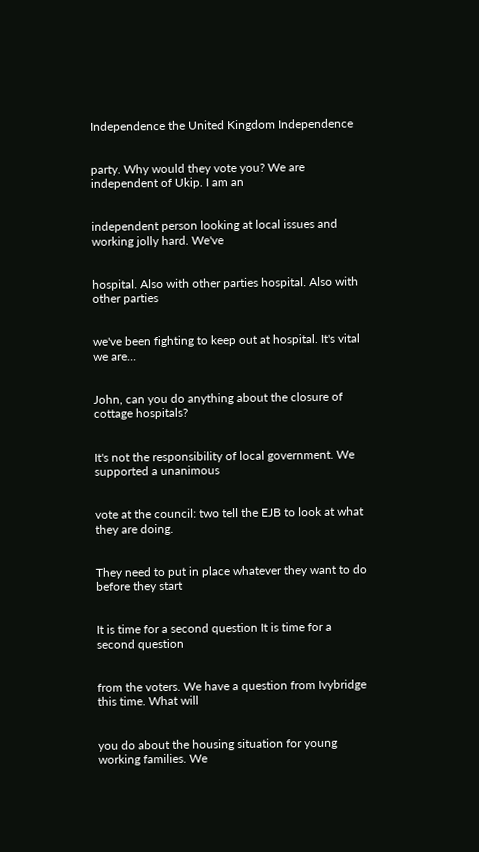Independence the United Kingdom Independence


party. Why would they vote you? We are independent of Ukip. I am an


independent person looking at local issues and working jolly hard. We've


hospital. Also with other parties hospital. Also with other parties


we've been fighting to keep out at hospital. It's vital we are...


John, can you do anything about the closure of cottage hospitals?


It's not the responsibility of local government. We supported a unanimous


vote at the council: two tell the EJB to look at what they are doing.


They need to put in place whatever they want to do before they start


It is time for a second question It is time for a second question


from the voters. We have a question from Ivybridge this time. What will


you do about the housing situation for young working families. We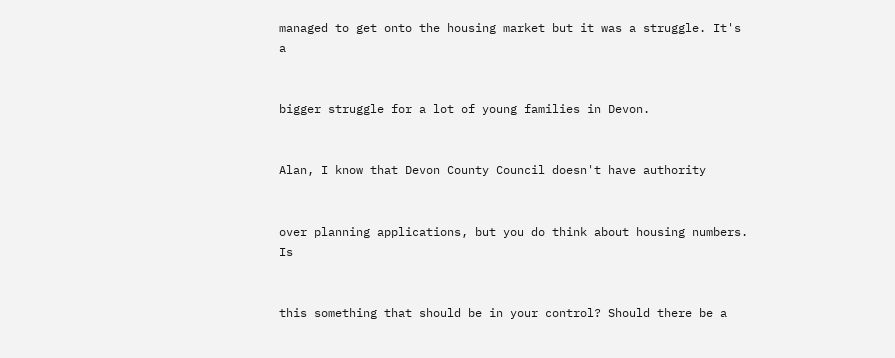managed to get onto the housing market but it was a struggle. It's a


bigger struggle for a lot of young families in Devon.


Alan, I know that Devon County Council doesn't have authority


over planning applications, but you do think about housing numbers. Is


this something that should be in your control? Should there be a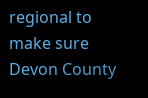regional to make sure Devon County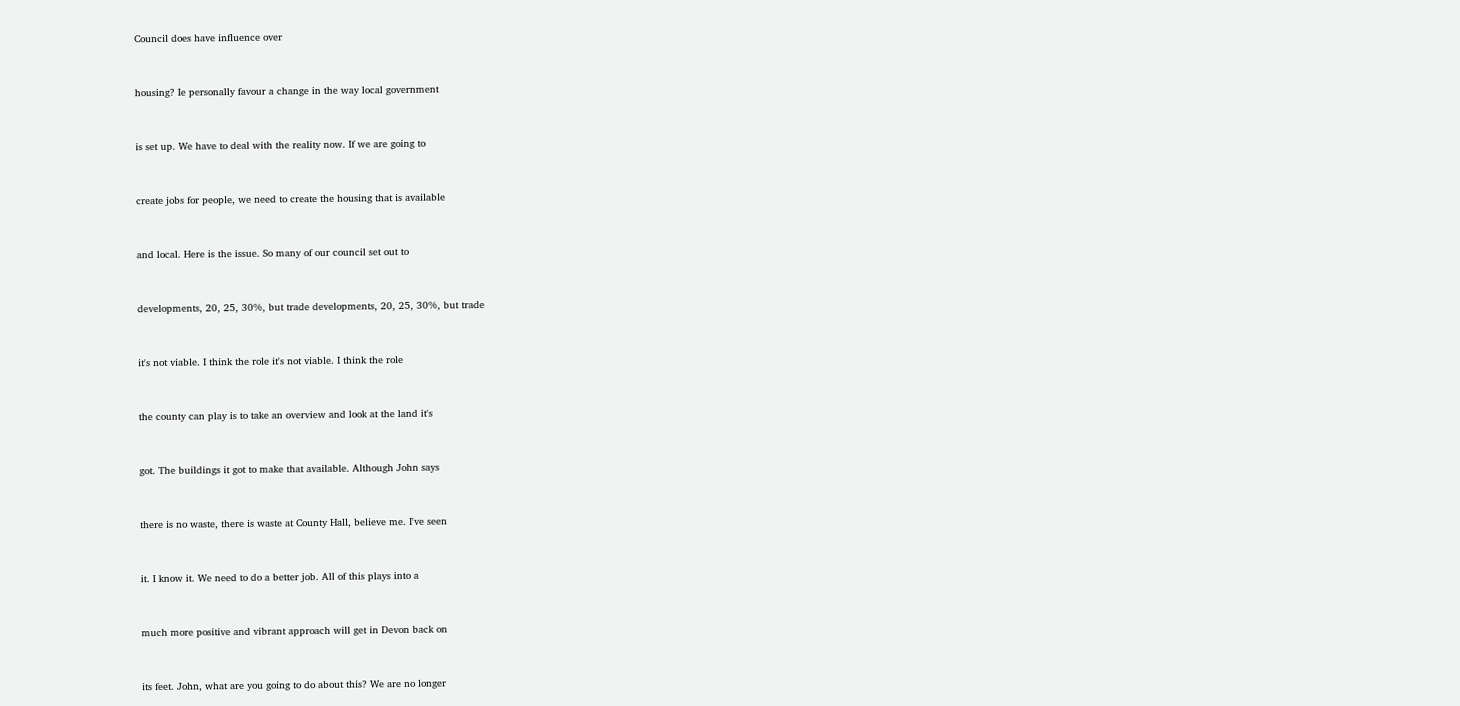Council does have influence over


housing? Ie personally favour a change in the way local government


is set up. We have to deal with the reality now. If we are going to


create jobs for people, we need to create the housing that is available


and local. Here is the issue. So many of our council set out to


developments, 20, 25, 30%, but trade developments, 20, 25, 30%, but trade


it's not viable. I think the role it's not viable. I think the role


the county can play is to take an overview and look at the land it's


got. The buildings it got to make that available. Although John says


there is no waste, there is waste at County Hall, believe me. I've seen


it. I know it. We need to do a better job. All of this plays into a


much more positive and vibrant approach will get in Devon back on


its feet. John, what are you going to do about this? We are no longer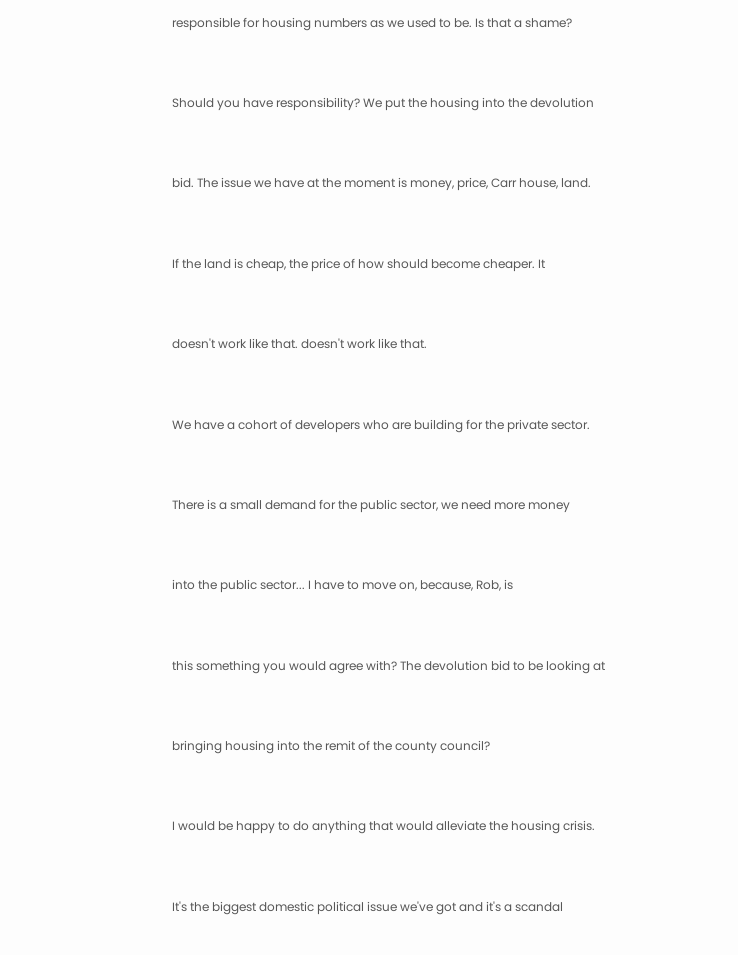responsible for housing numbers as we used to be. Is that a shame?


Should you have responsibility? We put the housing into the devolution


bid. The issue we have at the moment is money, price, Carr house, land.


If the land is cheap, the price of how should become cheaper. It


doesn't work like that. doesn't work like that.


We have a cohort of developers who are building for the private sector.


There is a small demand for the public sector, we need more money


into the public sector... I have to move on, because, Rob, is


this something you would agree with? The devolution bid to be looking at


bringing housing into the remit of the county council?


I would be happy to do anything that would alleviate the housing crisis.


It's the biggest domestic political issue we've got and it's a scandal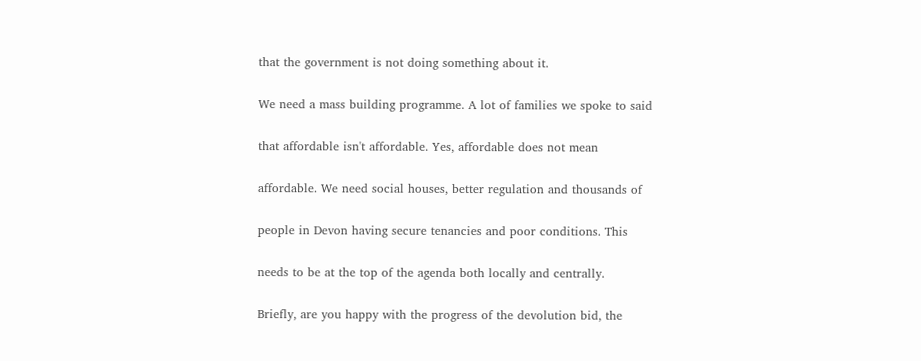that the government is not doing something about it.


We need a mass building programme. A lot of families we spoke to said


that affordable isn't affordable. Yes, affordable does not mean


affordable. We need social houses, better regulation and thousands of


people in Devon having secure tenancies and poor conditions. This


needs to be at the top of the agenda both locally and centrally.


Briefly, are you happy with the progress of the devolution bid, the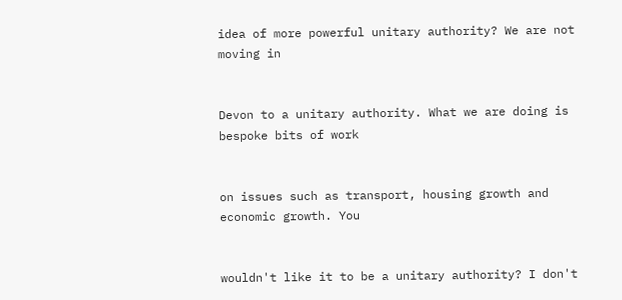idea of more powerful unitary authority? We are not moving in


Devon to a unitary authority. What we are doing is bespoke bits of work


on issues such as transport, housing growth and economic growth. You


wouldn't like it to be a unitary authority? I don't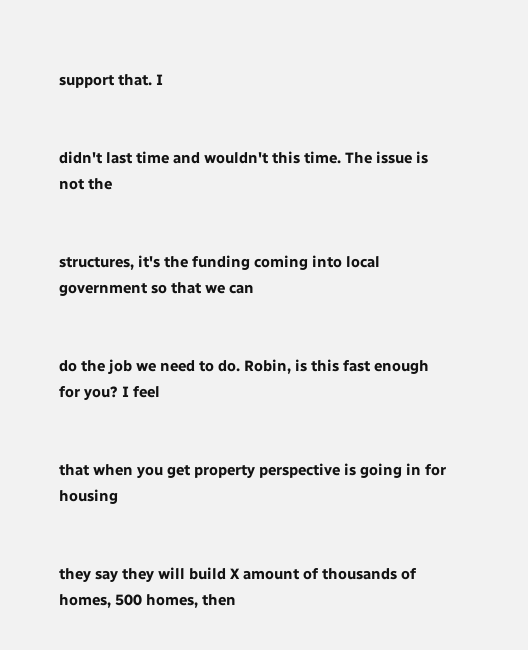support that. I


didn't last time and wouldn't this time. The issue is not the


structures, it's the funding coming into local government so that we can


do the job we need to do. Robin, is this fast enough for you? I feel


that when you get property perspective is going in for housing


they say they will build X amount of thousands of homes, 500 homes, then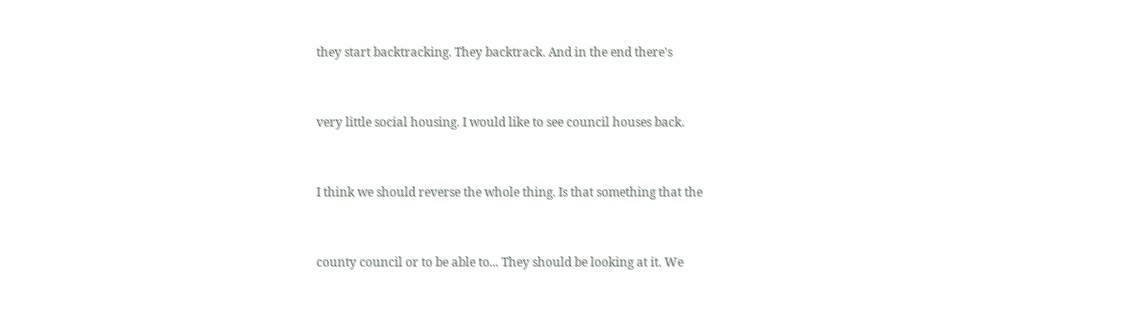they start backtracking. They backtrack. And in the end there's


very little social housing. I would like to see council houses back.


I think we should reverse the whole thing. Is that something that the


county council or to be able to... They should be looking at it. We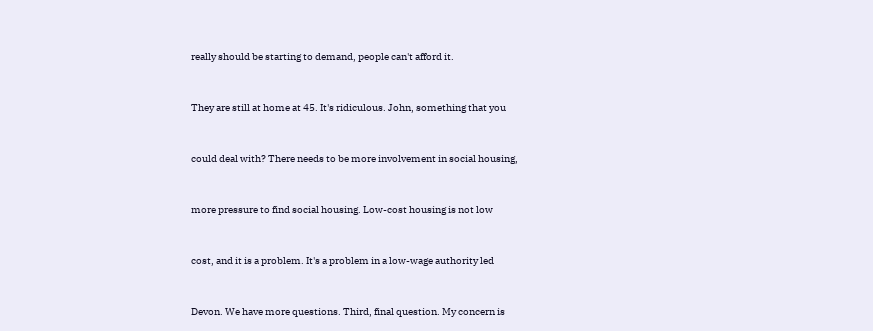really should be starting to demand, people can't afford it.


They are still at home at 45. It's ridiculous. John, something that you


could deal with? There needs to be more involvement in social housing,


more pressure to find social housing. Low-cost housing is not low


cost, and it is a problem. It's a problem in a low-wage authority led


Devon. We have more questions. Third, final question. My concern is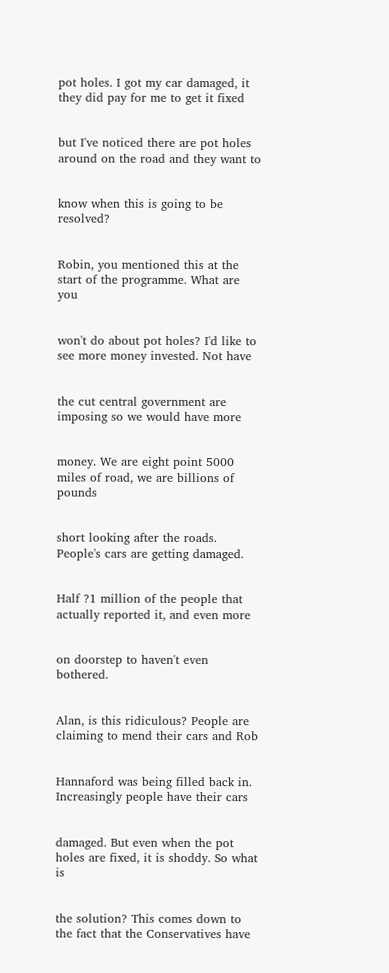pot holes. I got my car damaged, it they did pay for me to get it fixed


but I've noticed there are pot holes around on the road and they want to


know when this is going to be resolved?


Robin, you mentioned this at the start of the programme. What are you


won't do about pot holes? I'd like to see more money invested. Not have


the cut central government are imposing so we would have more


money. We are eight point 5000 miles of road, we are billions of pounds


short looking after the roads. People's cars are getting damaged.


Half ?1 million of the people that actually reported it, and even more


on doorstep to haven't even bothered.


Alan, is this ridiculous? People are claiming to mend their cars and Rob


Hannaford was being filled back in. Increasingly people have their cars


damaged. But even when the pot holes are fixed, it is shoddy. So what is


the solution? This comes down to the fact that the Conservatives have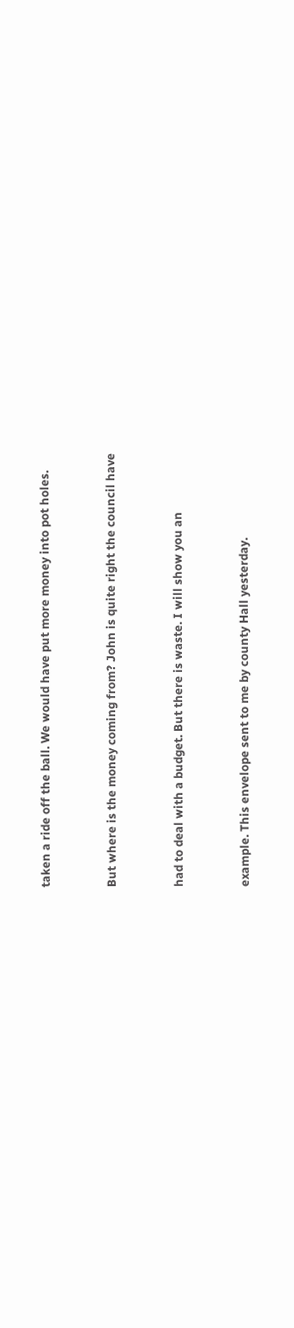taken a ride off the ball. We would have put more money into pot holes.


But where is the money coming from? John is quite right the council have


had to deal with a budget. But there is waste. I will show you an


example. This envelope sent to me by county Hall yesterday.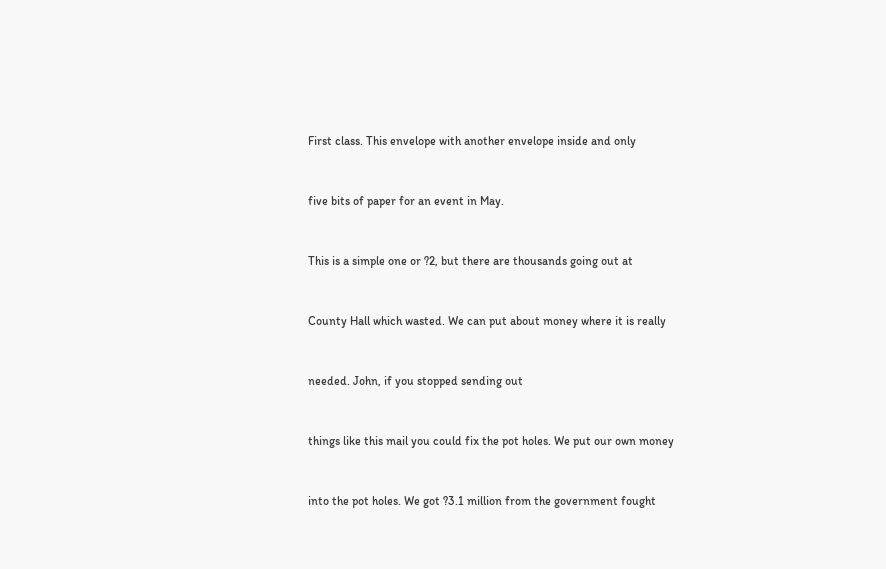First class. This envelope with another envelope inside and only


five bits of paper for an event in May.


This is a simple one or ?2, but there are thousands going out at


County Hall which wasted. We can put about money where it is really


needed. John, if you stopped sending out


things like this mail you could fix the pot holes. We put our own money


into the pot holes. We got ?3.1 million from the government fought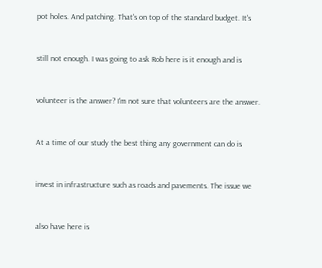pot holes. And patching. That's on top of the standard budget. It's


still not enough. I was going to ask Rob here is it enough and is


volunteer is the answer? I'm not sure that volunteers are the answer.


At a time of our study the best thing any government can do is


invest in infrastructure such as roads and pavements. The issue we


also have here is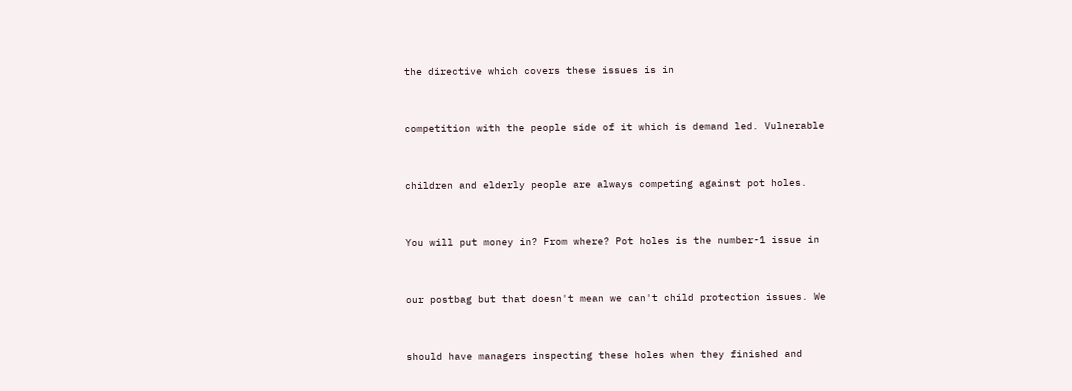the directive which covers these issues is in


competition with the people side of it which is demand led. Vulnerable


children and elderly people are always competing against pot holes.


You will put money in? From where? Pot holes is the number-1 issue in


our postbag but that doesn't mean we can't child protection issues. We


should have managers inspecting these holes when they finished and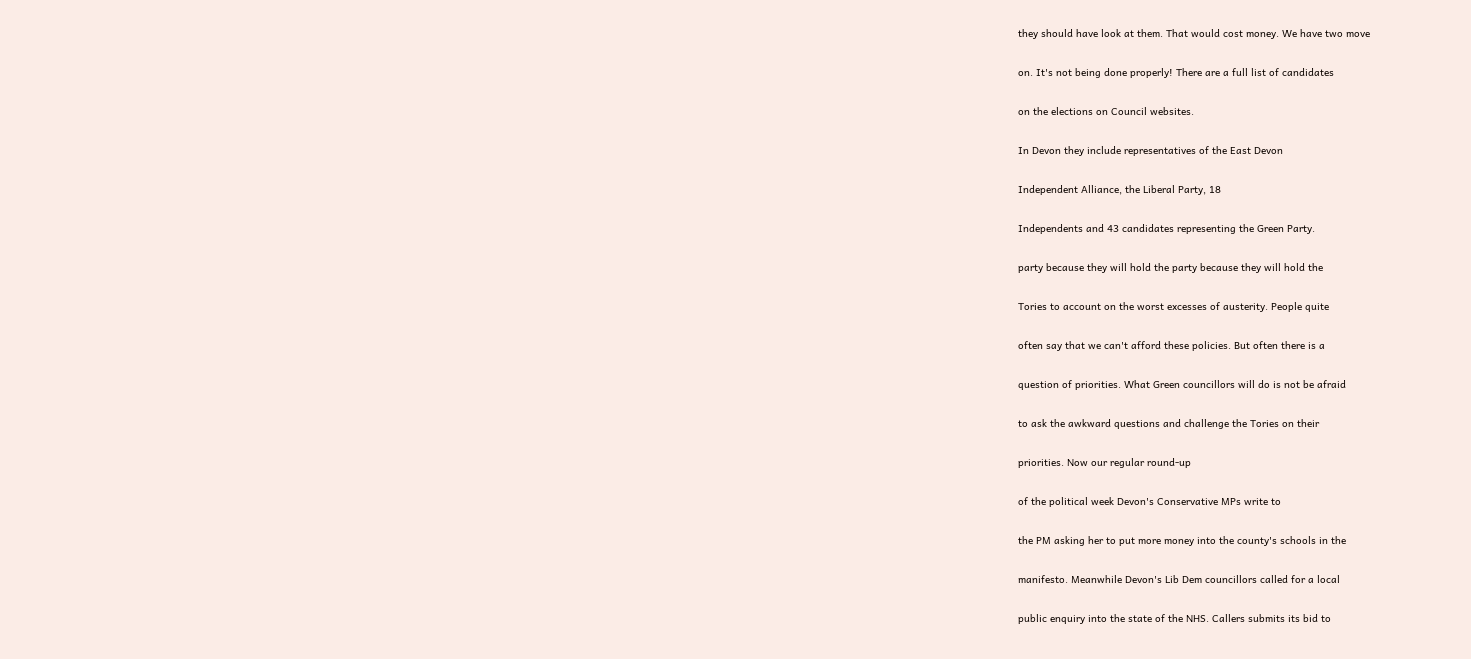they should have look at them. That would cost money. We have two move


on. It's not being done properly! There are a full list of candidates


on the elections on Council websites.


In Devon they include representatives of the East Devon


Independent Alliance, the Liberal Party, 18


Independents and 43 candidates representing the Green Party.


party because they will hold the party because they will hold the


Tories to account on the worst excesses of austerity. People quite


often say that we can't afford these policies. But often there is a


question of priorities. What Green councillors will do is not be afraid


to ask the awkward questions and challenge the Tories on their


priorities. Now our regular round-up


of the political week Devon's Conservative MPs write to


the PM asking her to put more money into the county's schools in the


manifesto. Meanwhile Devon's Lib Dem councillors called for a local


public enquiry into the state of the NHS. Callers submits its bid to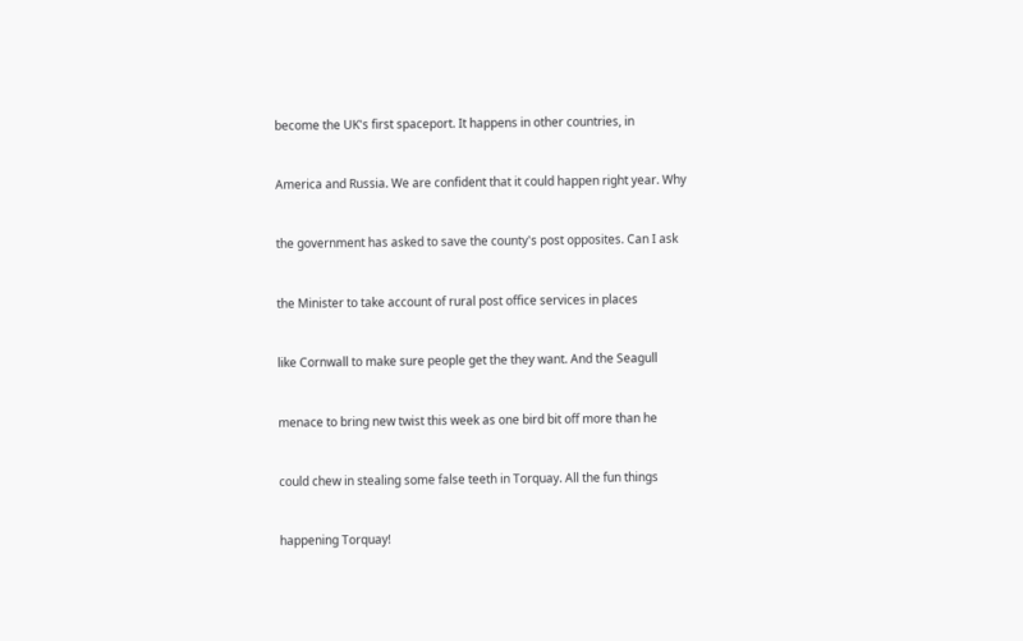become the UK's first spaceport. It happens in other countries, in


America and Russia. We are confident that it could happen right year. Why


the government has asked to save the county's post opposites. Can I ask


the Minister to take account of rural post office services in places


like Cornwall to make sure people get the they want. And the Seagull


menace to bring new twist this week as one bird bit off more than he


could chew in stealing some false teeth in Torquay. All the fun things


happening Torquay!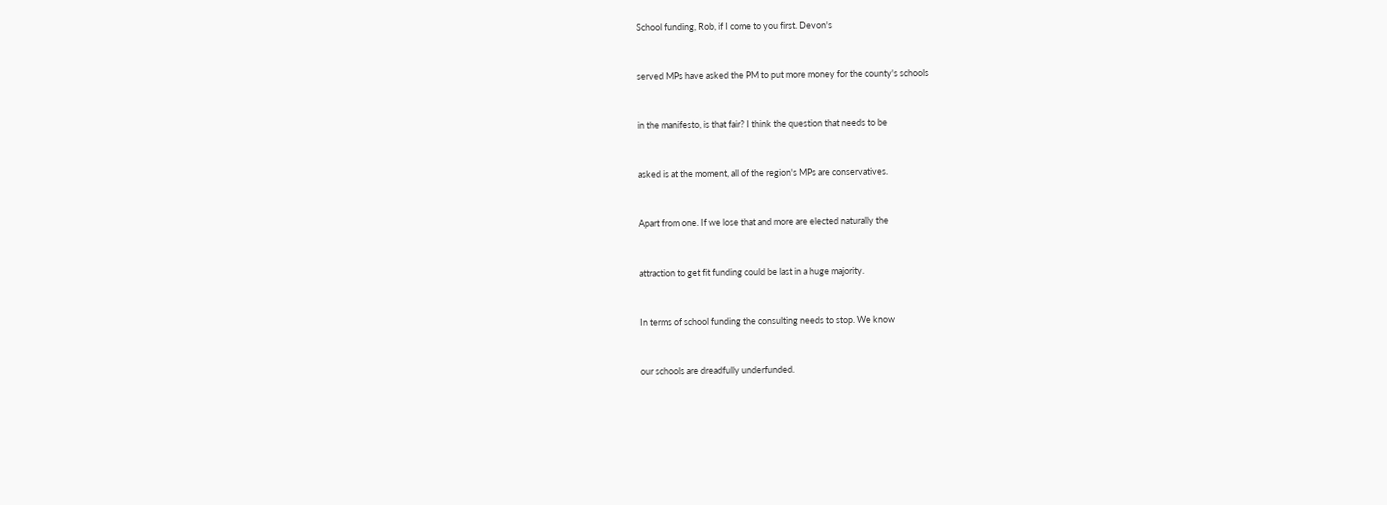School funding, Rob, if I come to you first. Devon's


served MPs have asked the PM to put more money for the county's schools


in the manifesto, is that fair? I think the question that needs to be


asked is at the moment, all of the region's MPs are conservatives.


Apart from one. If we lose that and more are elected naturally the


attraction to get fit funding could be last in a huge majority.


In terms of school funding the consulting needs to stop. We know


our schools are dreadfully underfunded.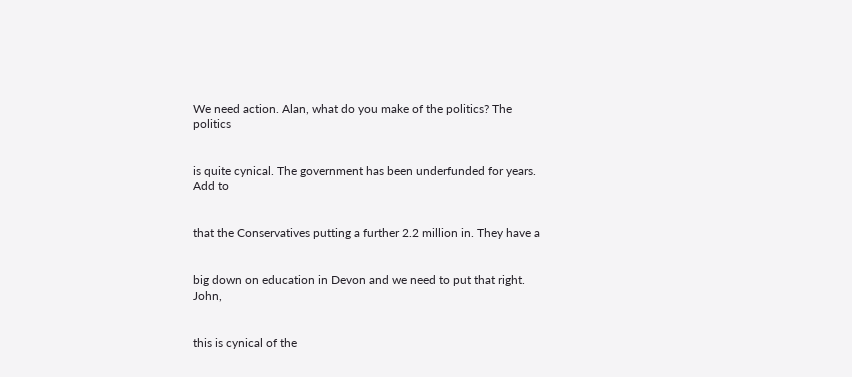We need action. Alan, what do you make of the politics? The politics


is quite cynical. The government has been underfunded for years. Add to


that the Conservatives putting a further 2.2 million in. They have a


big down on education in Devon and we need to put that right. John,


this is cynical of the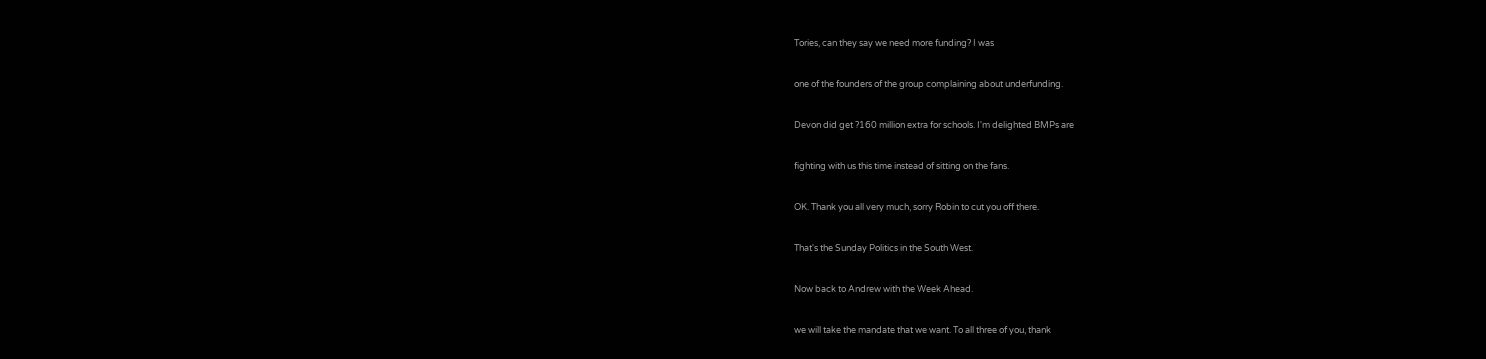Tories, can they say we need more funding? I was


one of the founders of the group complaining about underfunding.


Devon did get ?160 million extra for schools. I'm delighted BMPs are


fighting with us this time instead of sitting on the fans.


OK. Thank you all very much, sorry Robin to cut you off there.


That's the Sunday Politics in the South West.


Now back to Andrew with the Week Ahead.


we will take the mandate that we want. To all three of you, thank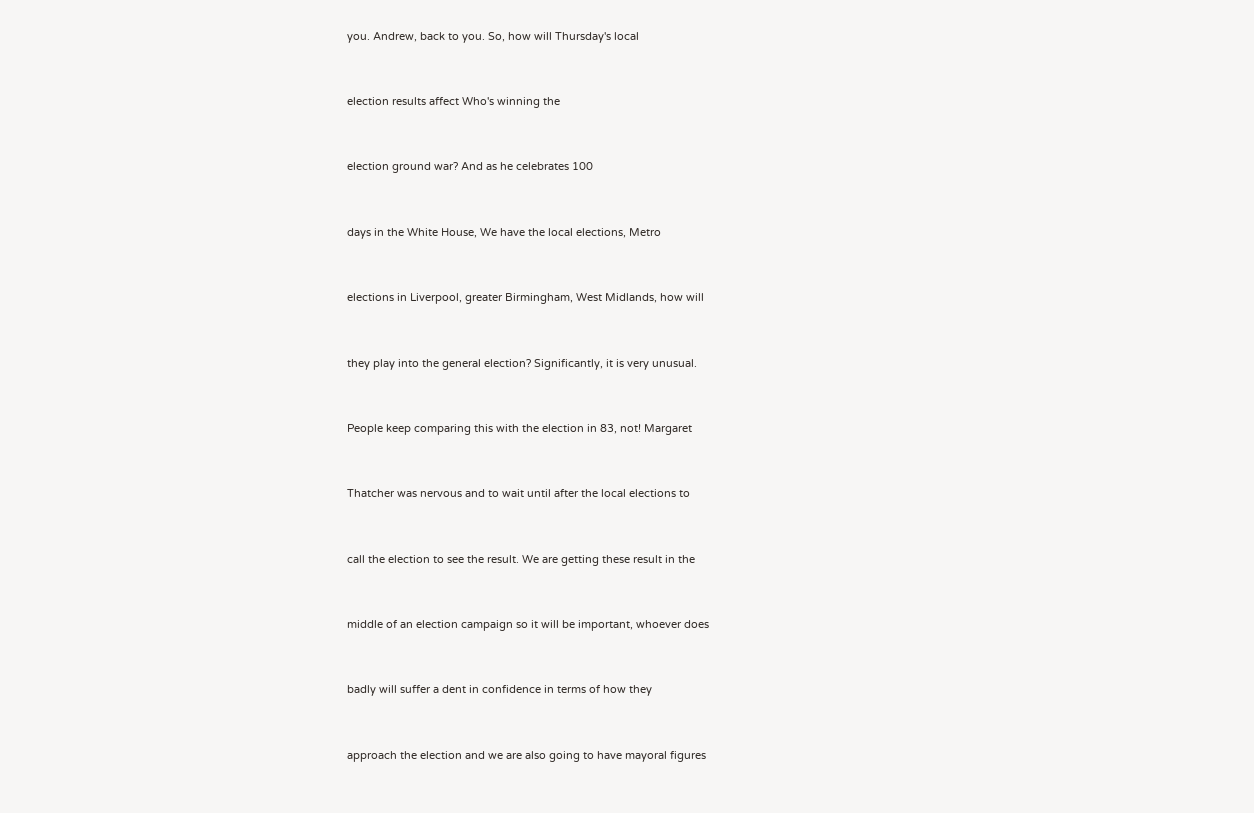you. Andrew, back to you. So, how will Thursday's local


election results affect Who's winning the


election ground war? And as he celebrates 100


days in the White House, We have the local elections, Metro


elections in Liverpool, greater Birmingham, West Midlands, how will


they play into the general election? Significantly, it is very unusual.


People keep comparing this with the election in 83, not! Margaret


Thatcher was nervous and to wait until after the local elections to


call the election to see the result. We are getting these result in the


middle of an election campaign so it will be important, whoever does


badly will suffer a dent in confidence in terms of how they


approach the election and we are also going to have mayoral figures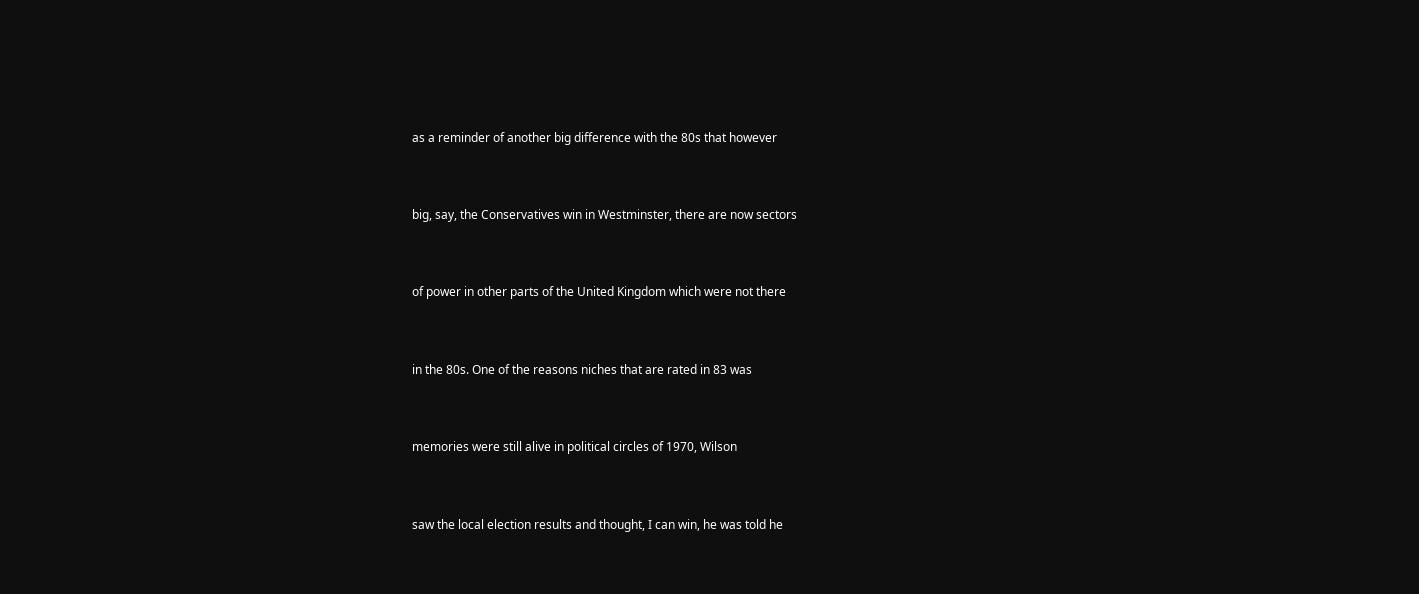as a reminder of another big difference with the 80s that however


big, say, the Conservatives win in Westminster, there are now sectors


of power in other parts of the United Kingdom which were not there


in the 80s. One of the reasons niches that are rated in 83 was


memories were still alive in political circles of 1970, Wilson


saw the local election results and thought, I can win, he was told he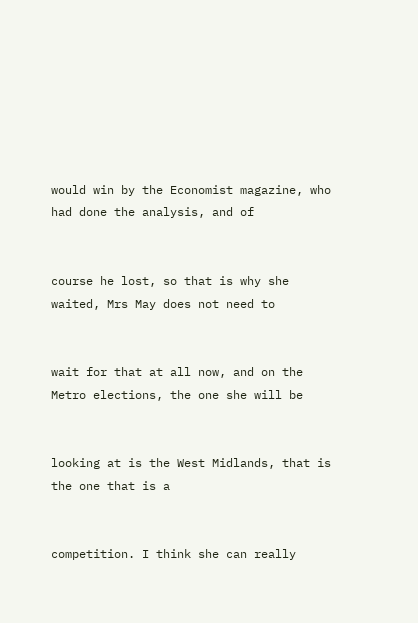would win by the Economist magazine, who had done the analysis, and of


course he lost, so that is why she waited, Mrs May does not need to


wait for that at all now, and on the Metro elections, the one she will be


looking at is the West Midlands, that is the one that is a


competition. I think she can really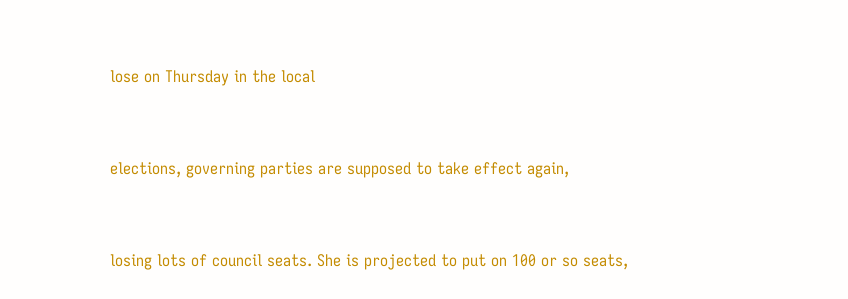lose on Thursday in the local


elections, governing parties are supposed to take effect again,


losing lots of council seats. She is projected to put on 100 or so seats,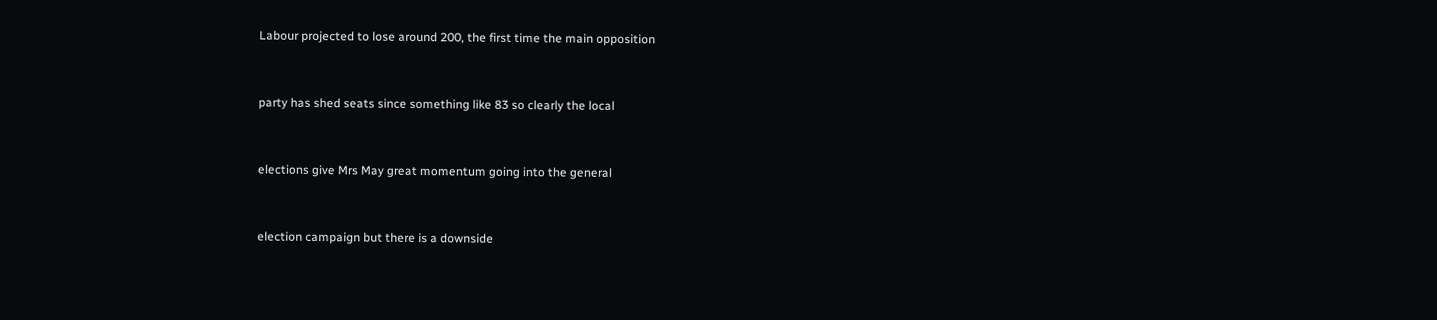Labour projected to lose around 200, the first time the main opposition


party has shed seats since something like 83 so clearly the local


elections give Mrs May great momentum going into the general


election campaign but there is a downside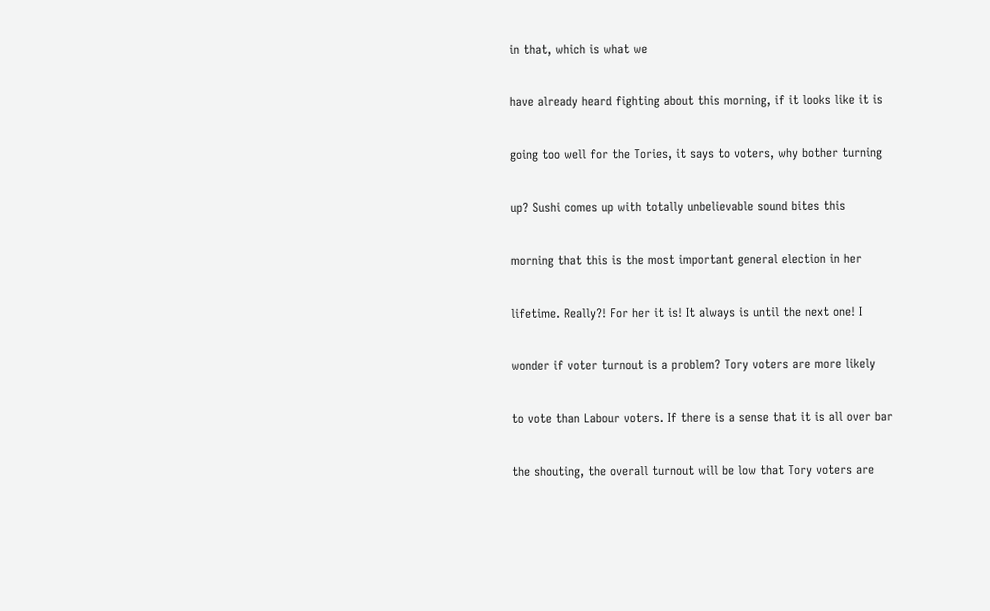in that, which is what we


have already heard fighting about this morning, if it looks like it is


going too well for the Tories, it says to voters, why bother turning


up? Sushi comes up with totally unbelievable sound bites this


morning that this is the most important general election in her


lifetime. Really?! For her it is! It always is until the next one! I


wonder if voter turnout is a problem? Tory voters are more likely


to vote than Labour voters. If there is a sense that it is all over bar


the shouting, the overall turnout will be low that Tory voters are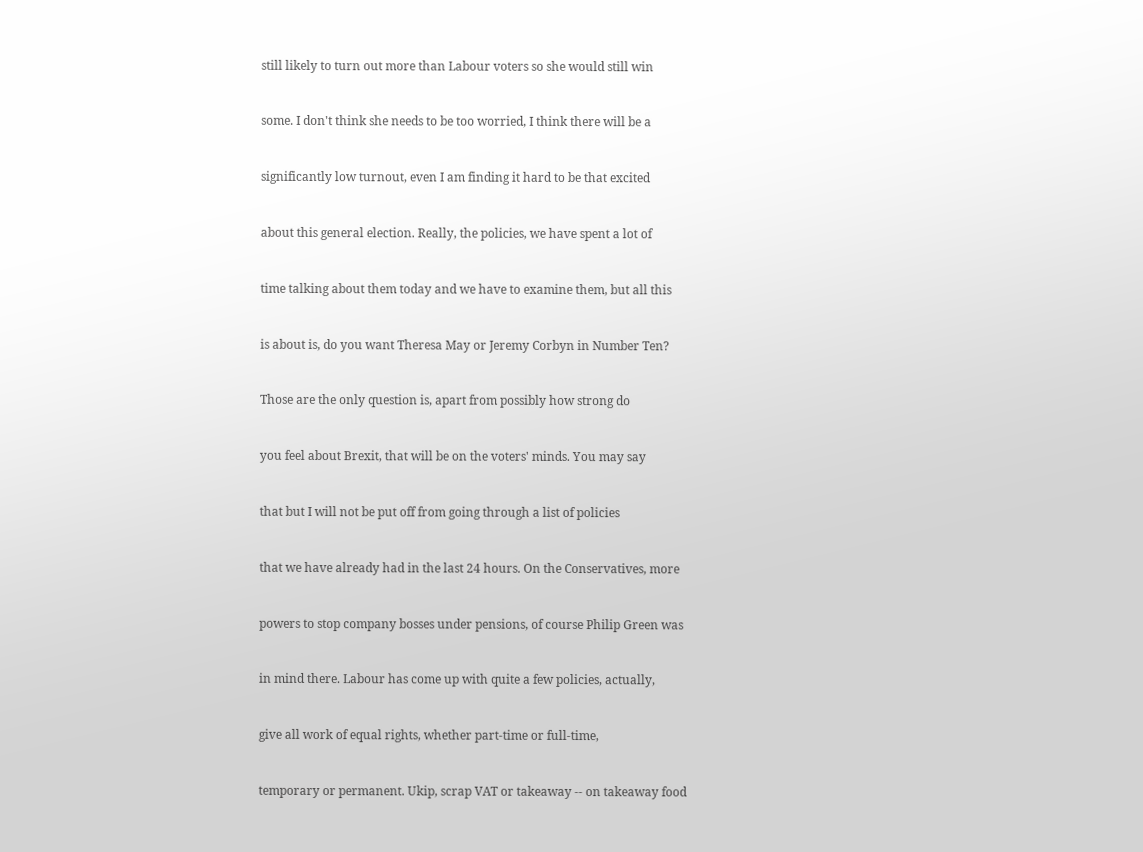still likely to turn out more than Labour voters so she would still win


some. I don't think she needs to be too worried, I think there will be a


significantly low turnout, even I am finding it hard to be that excited


about this general election. Really, the policies, we have spent a lot of


time talking about them today and we have to examine them, but all this


is about is, do you want Theresa May or Jeremy Corbyn in Number Ten?


Those are the only question is, apart from possibly how strong do


you feel about Brexit, that will be on the voters' minds. You may say


that but I will not be put off from going through a list of policies


that we have already had in the last 24 hours. On the Conservatives, more


powers to stop company bosses under pensions, of course Philip Green was


in mind there. Labour has come up with quite a few policies, actually,


give all work of equal rights, whether part-time or full-time,


temporary or permanent. Ukip, scrap VAT or takeaway -- on takeaway food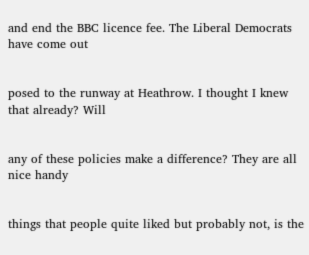and end the BBC licence fee. The Liberal Democrats have come out


posed to the runway at Heathrow. I thought I knew that already? Will


any of these policies make a difference? They are all nice handy


things that people quite liked but probably not, is the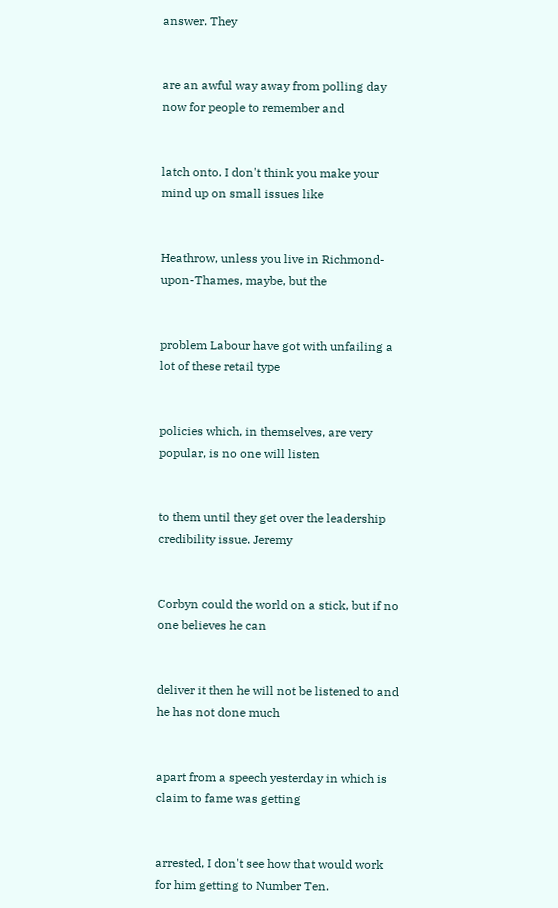answer. They


are an awful way away from polling day now for people to remember and


latch onto. I don't think you make your mind up on small issues like


Heathrow, unless you live in Richmond-upon-Thames, maybe, but the


problem Labour have got with unfailing a lot of these retail type


policies which, in themselves, are very popular, is no one will listen


to them until they get over the leadership credibility issue. Jeremy


Corbyn could the world on a stick, but if no one believes he can


deliver it then he will not be listened to and he has not done much


apart from a speech yesterday in which is claim to fame was getting


arrested, I don't see how that would work for him getting to Number Ten.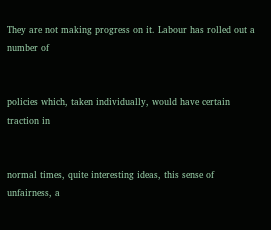They are not making progress on it. Labour has rolled out a number of


policies which, taken individually, would have certain traction in


normal times, quite interesting ideas, this sense of unfairness, a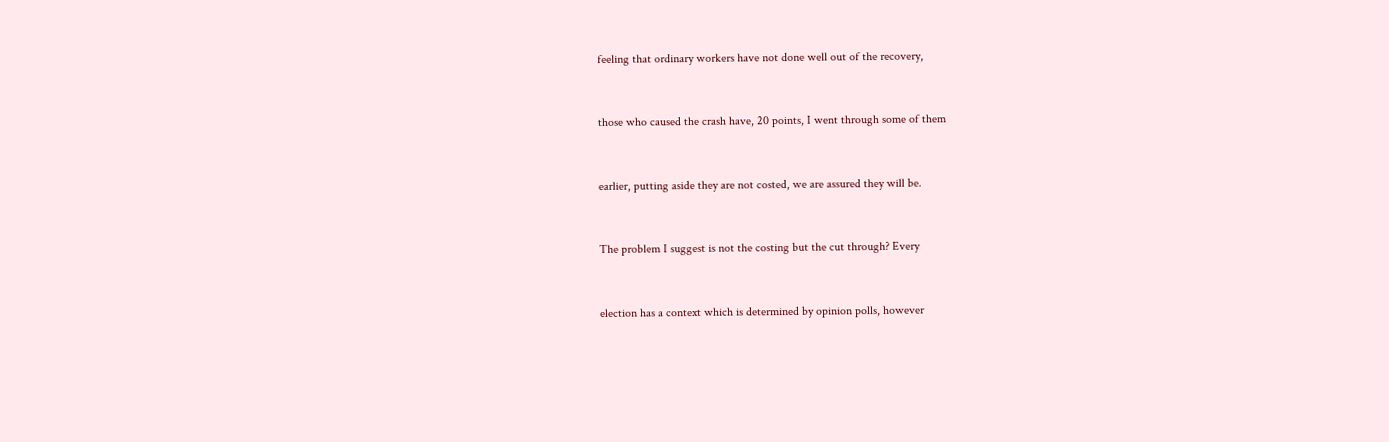feeling that ordinary workers have not done well out of the recovery,


those who caused the crash have, 20 points, I went through some of them


earlier, putting aside they are not costed, we are assured they will be.


The problem I suggest is not the costing but the cut through? Every


election has a context which is determined by opinion polls, however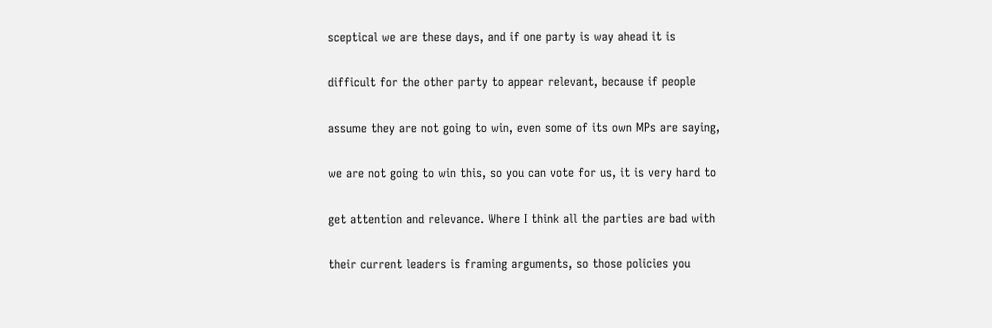sceptical we are these days, and if one party is way ahead it is


difficult for the other party to appear relevant, because if people


assume they are not going to win, even some of its own MPs are saying,


we are not going to win this, so you can vote for us, it is very hard to


get attention and relevance. Where I think all the parties are bad with


their current leaders is framing arguments, so those policies you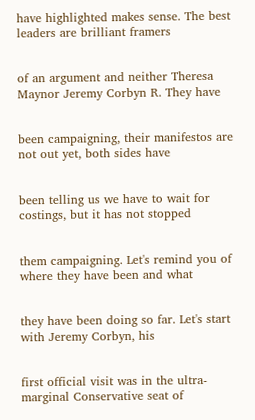have highlighted makes sense. The best leaders are brilliant framers


of an argument and neither Theresa Maynor Jeremy Corbyn R. They have


been campaigning, their manifestos are not out yet, both sides have


been telling us we have to wait for costings, but it has not stopped


them campaigning. Let's remind you of where they have been and what


they have been doing so far. Let's start with Jeremy Corbyn, his


first official visit was in the ultra-marginal Conservative seat of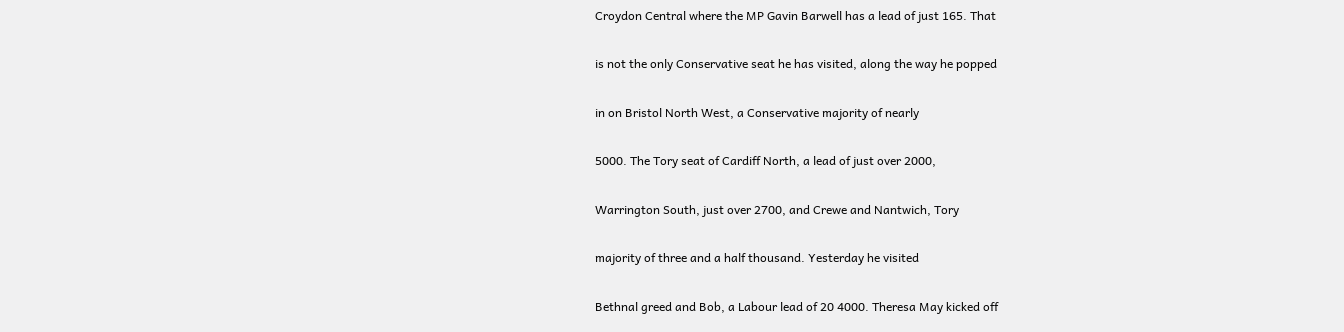Croydon Central where the MP Gavin Barwell has a lead of just 165. That


is not the only Conservative seat he has visited, along the way he popped


in on Bristol North West, a Conservative majority of nearly


5000. The Tory seat of Cardiff North, a lead of just over 2000,


Warrington South, just over 2700, and Crewe and Nantwich, Tory


majority of three and a half thousand. Yesterday he visited


Bethnal greed and Bob, a Labour lead of 20 4000. Theresa May kicked off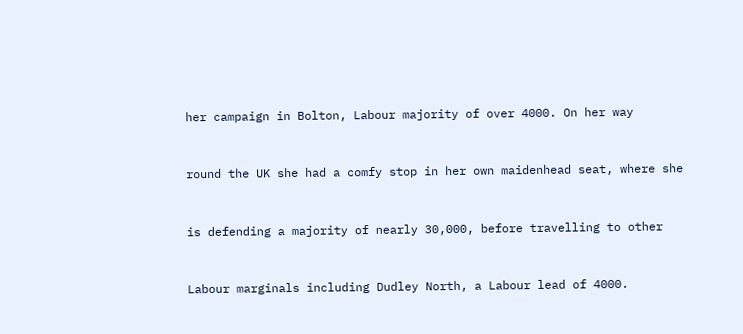her campaign in Bolton, Labour majority of over 4000. On her way


round the UK she had a comfy stop in her own maidenhead seat, where she


is defending a majority of nearly 30,000, before travelling to other


Labour marginals including Dudley North, a Labour lead of 4000.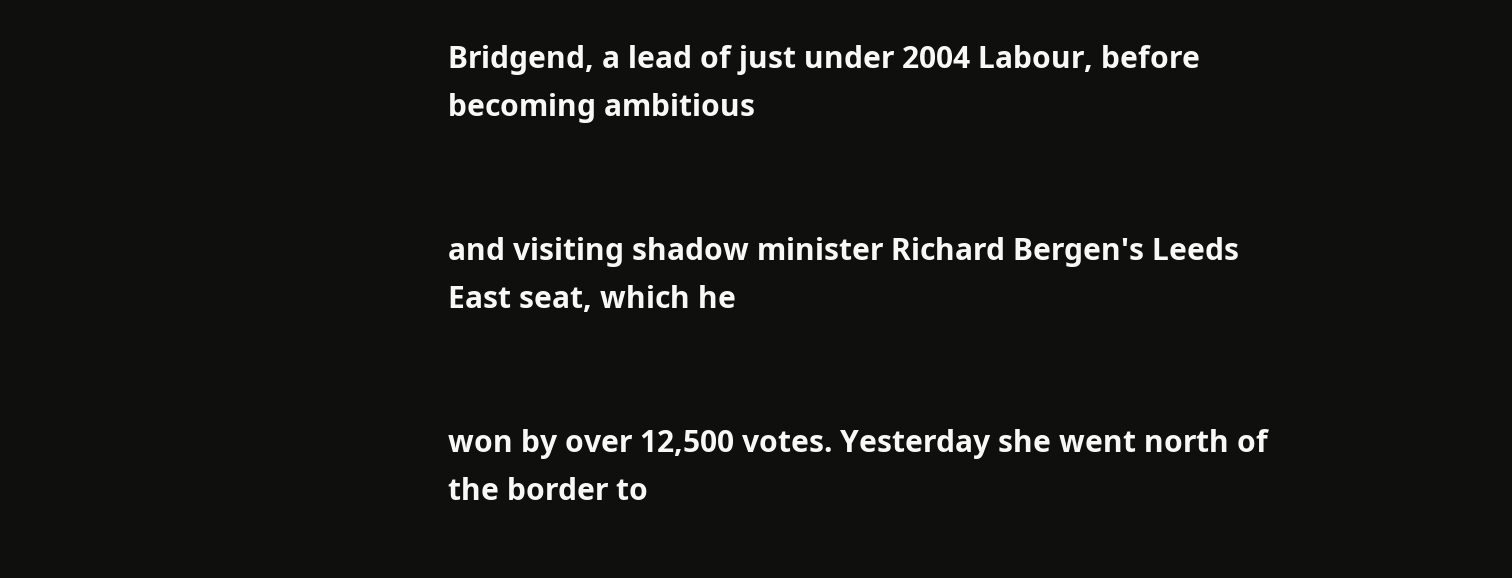Bridgend, a lead of just under 2004 Labour, before becoming ambitious


and visiting shadow minister Richard Bergen's Leeds East seat, which he


won by over 12,500 votes. Yesterday she went north of the border to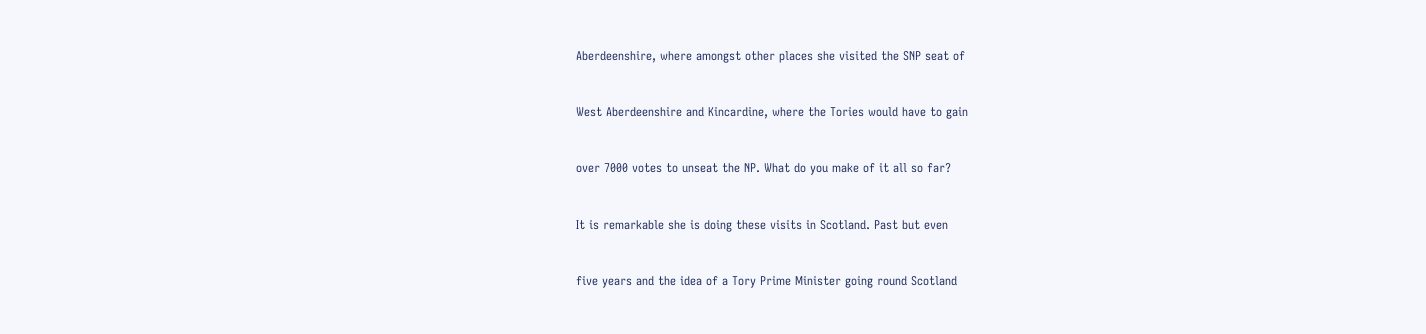Aberdeenshire, where amongst other places she visited the SNP seat of


West Aberdeenshire and Kincardine, where the Tories would have to gain


over 7000 votes to unseat the NP. What do you make of it all so far?


It is remarkable she is doing these visits in Scotland. Past but even


five years and the idea of a Tory Prime Minister going round Scotland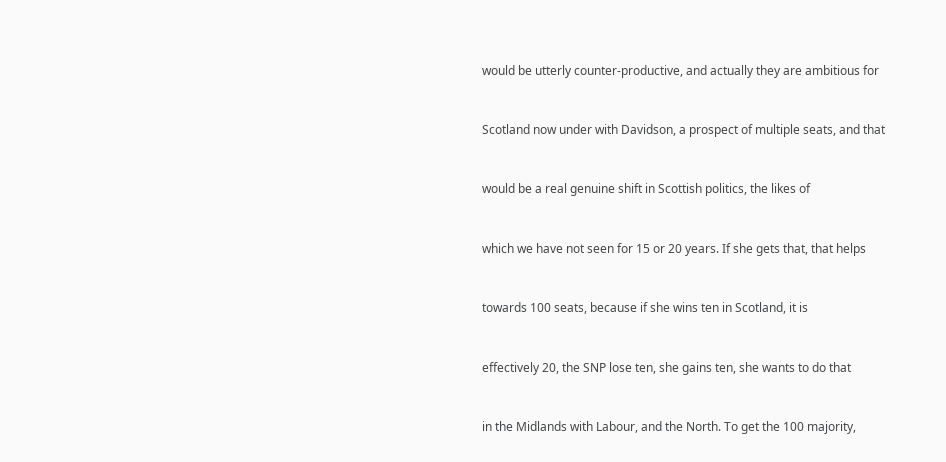would be utterly counter-productive, and actually they are ambitious for


Scotland now under with Davidson, a prospect of multiple seats, and that


would be a real genuine shift in Scottish politics, the likes of


which we have not seen for 15 or 20 years. If she gets that, that helps


towards 100 seats, because if she wins ten in Scotland, it is


effectively 20, the SNP lose ten, she gains ten, she wants to do that


in the Midlands with Labour, and the North. To get the 100 majority,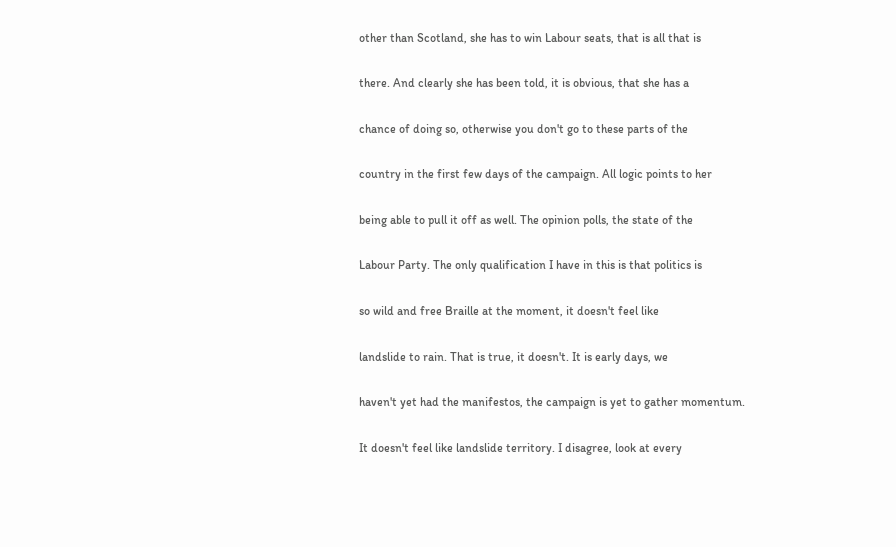other than Scotland, she has to win Labour seats, that is all that is


there. And clearly she has been told, it is obvious, that she has a


chance of doing so, otherwise you don't go to these parts of the


country in the first few days of the campaign. All logic points to her


being able to pull it off as well. The opinion polls, the state of the


Labour Party. The only qualification I have in this is that politics is


so wild and free Braille at the moment, it doesn't feel like


landslide to rain. That is true, it doesn't. It is early days, we


haven't yet had the manifestos, the campaign is yet to gather momentum.


It doesn't feel like landslide territory. I disagree, look at every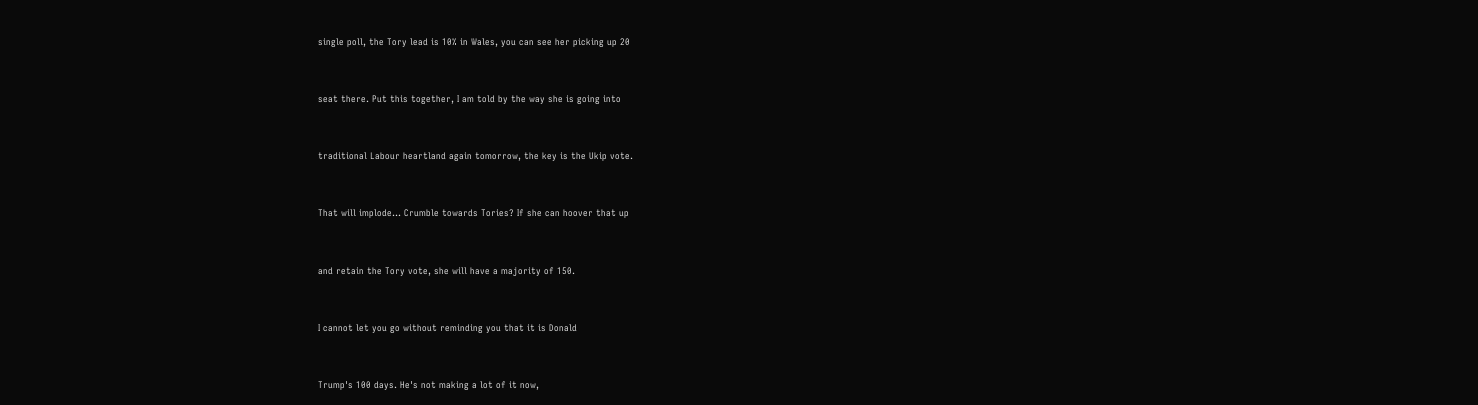single poll, the Tory lead is 10% in Wales, you can see her picking up 20


seat there. Put this together, I am told by the way she is going into


traditional Labour heartland again tomorrow, the key is the Ukip vote.


That will implode... Crumble towards Tories? If she can hoover that up


and retain the Tory vote, she will have a majority of 150.


I cannot let you go without reminding you that it is Donald


Trump's 100 days. He's not making a lot of it now,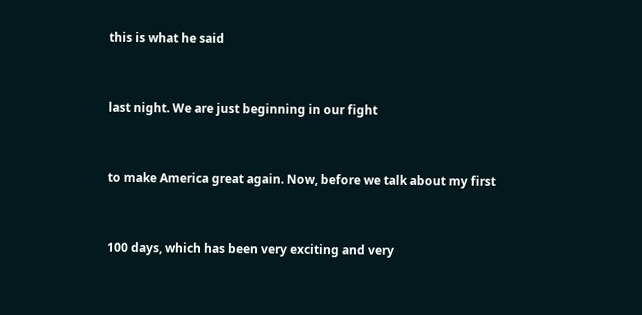this is what he said


last night. We are just beginning in our fight


to make America great again. Now, before we talk about my first


100 days, which has been very exciting and very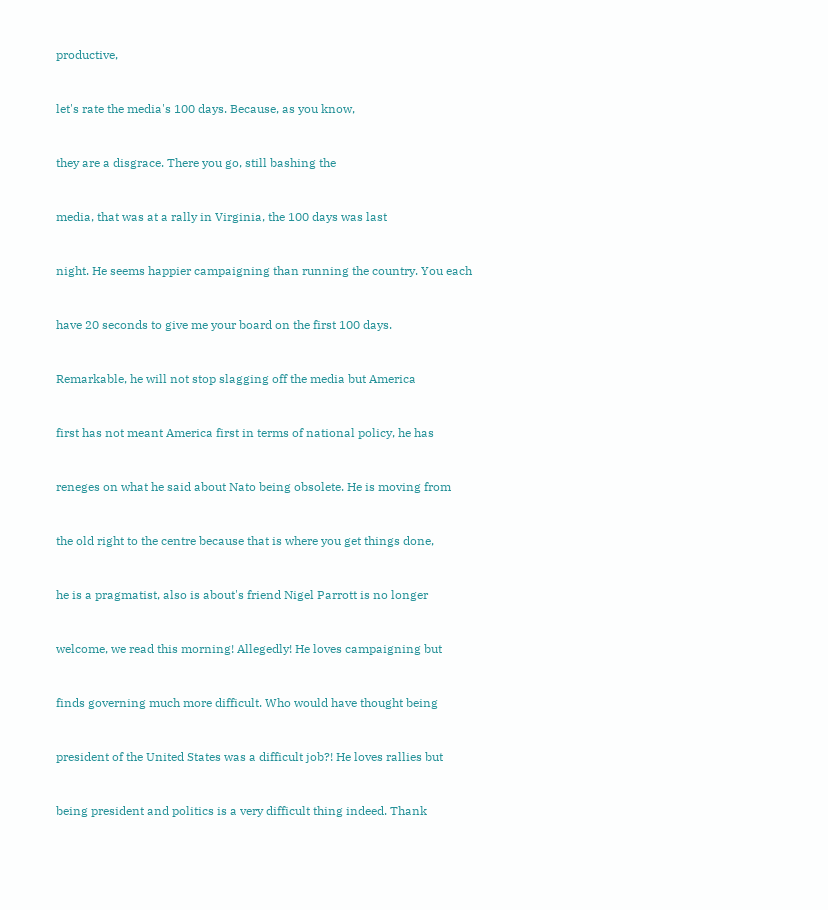productive,


let's rate the media's 100 days. Because, as you know,


they are a disgrace. There you go, still bashing the


media, that was at a rally in Virginia, the 100 days was last


night. He seems happier campaigning than running the country. You each


have 20 seconds to give me your board on the first 100 days.


Remarkable, he will not stop slagging off the media but America


first has not meant America first in terms of national policy, he has


reneges on what he said about Nato being obsolete. He is moving from


the old right to the centre because that is where you get things done,


he is a pragmatist, also is about's friend Nigel Parrott is no longer


welcome, we read this morning! Allegedly! He loves campaigning but


finds governing much more difficult. Who would have thought being


president of the United States was a difficult job?! He loves rallies but


being president and politics is a very difficult thing indeed. Thank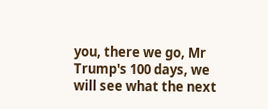you, there we go, Mr Trump's 100 days, we will see what the next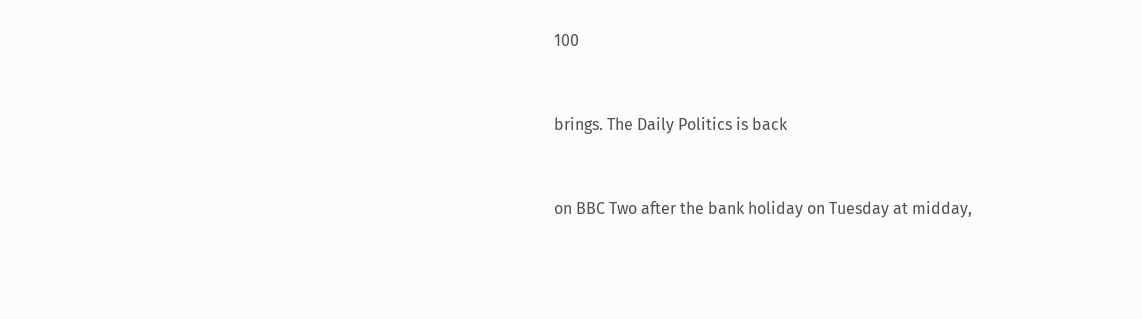100


brings. The Daily Politics is back


on BBC Two after the bank holiday on Tuesday at midday,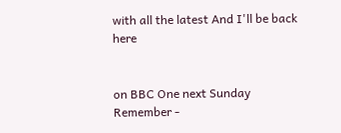with all the latest And I'll be back here


on BBC One next Sunday Remember -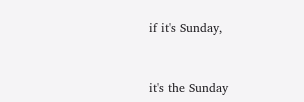if it's Sunday,


it's the Sunday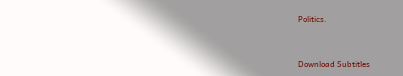Politics.


Download Subtitles